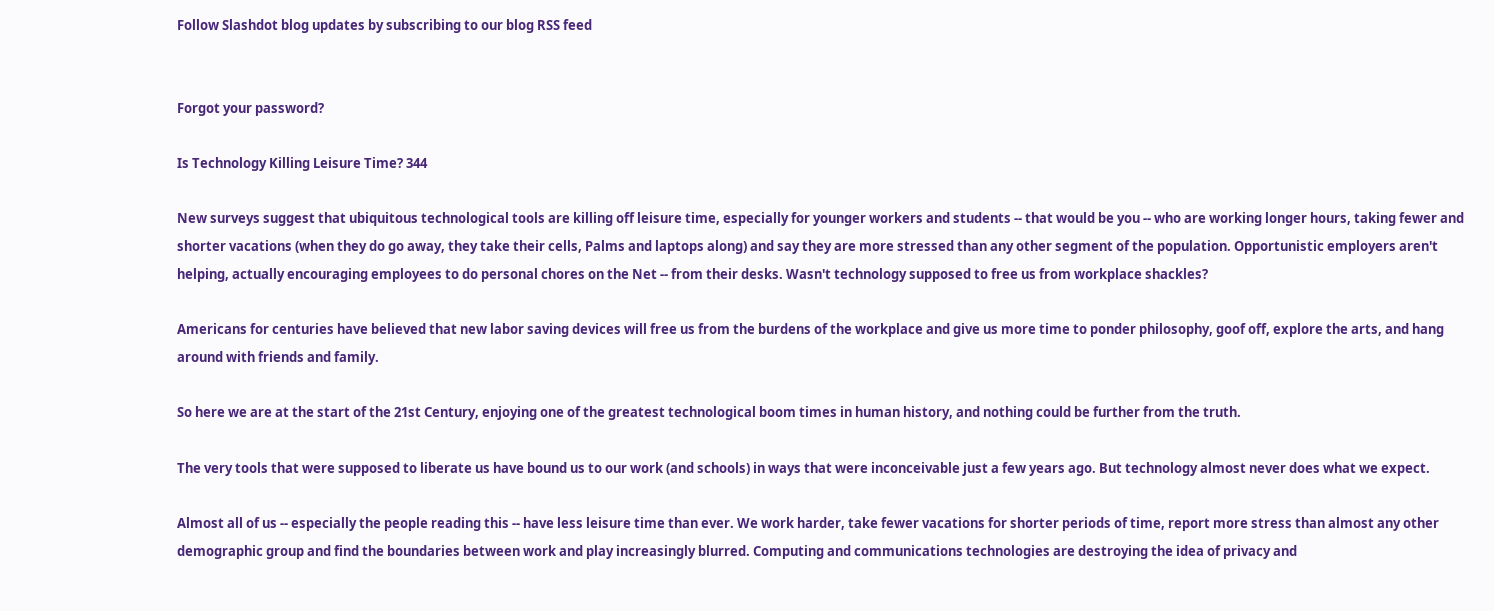Follow Slashdot blog updates by subscribing to our blog RSS feed


Forgot your password?

Is Technology Killing Leisure Time? 344

New surveys suggest that ubiquitous technological tools are killing off leisure time, especially for younger workers and students -- that would be you -- who are working longer hours, taking fewer and shorter vacations (when they do go away, they take their cells, Palms and laptops along) and say they are more stressed than any other segment of the population. Opportunistic employers aren't helping, actually encouraging employees to do personal chores on the Net -- from their desks. Wasn't technology supposed to free us from workplace shackles?

Americans for centuries have believed that new labor saving devices will free us from the burdens of the workplace and give us more time to ponder philosophy, goof off, explore the arts, and hang around with friends and family.

So here we are at the start of the 21st Century, enjoying one of the greatest technological boom times in human history, and nothing could be further from the truth.

The very tools that were supposed to liberate us have bound us to our work (and schools) in ways that were inconceivable just a few years ago. But technology almost never does what we expect.

Almost all of us -- especially the people reading this -- have less leisure time than ever. We work harder, take fewer vacations for shorter periods of time, report more stress than almost any other demographic group and find the boundaries between work and play increasingly blurred. Computing and communications technologies are destroying the idea of privacy and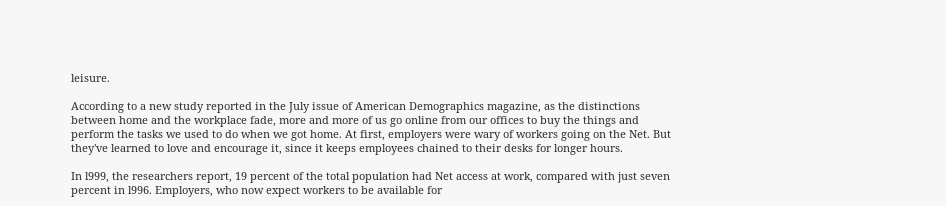leisure.

According to a new study reported in the July issue of American Demographics magazine, as the distinctions between home and the workplace fade, more and more of us go online from our offices to buy the things and perform the tasks we used to do when we got home. At first, employers were wary of workers going on the Net. But they've learned to love and encourage it, since it keeps employees chained to their desks for longer hours.

In l999, the researchers report, 19 percent of the total population had Net access at work, compared with just seven percent in l996. Employers, who now expect workers to be available for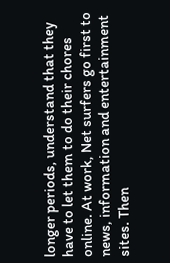longer periods, understand that they have to let them to do their chores online. At work, Net surfers go first to news, information and entertainment sites. Then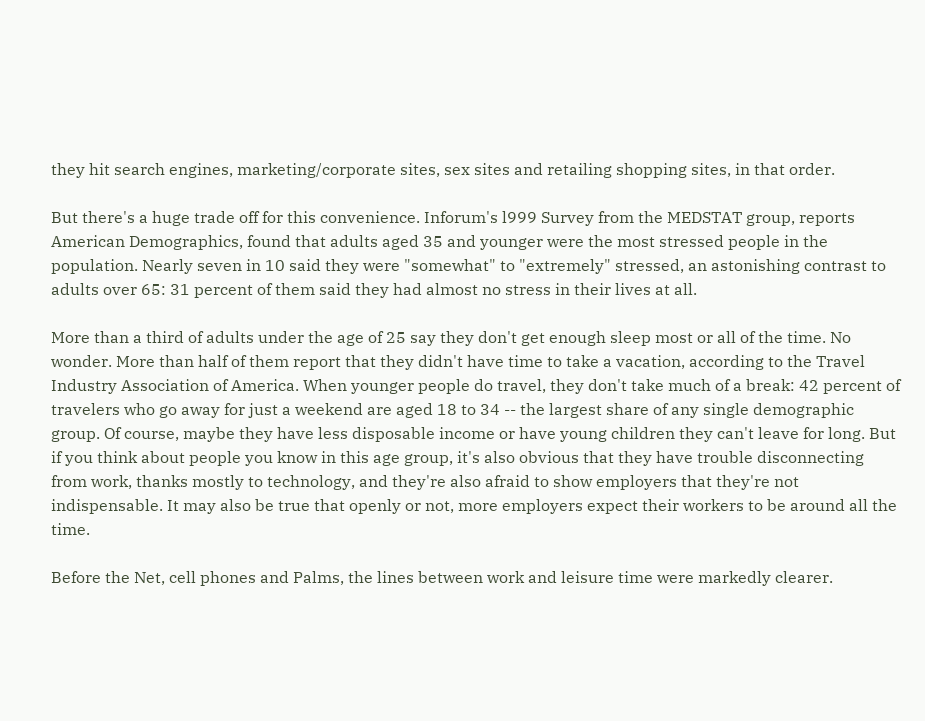they hit search engines, marketing/corporate sites, sex sites and retailing shopping sites, in that order.

But there's a huge trade off for this convenience. Inforum's l999 Survey from the MEDSTAT group, reports American Demographics, found that adults aged 35 and younger were the most stressed people in the population. Nearly seven in 10 said they were "somewhat" to "extremely" stressed, an astonishing contrast to adults over 65: 31 percent of them said they had almost no stress in their lives at all.

More than a third of adults under the age of 25 say they don't get enough sleep most or all of the time. No wonder. More than half of them report that they didn't have time to take a vacation, according to the Travel Industry Association of America. When younger people do travel, they don't take much of a break: 42 percent of travelers who go away for just a weekend are aged 18 to 34 -- the largest share of any single demographic group. Of course, maybe they have less disposable income or have young children they can't leave for long. But if you think about people you know in this age group, it's also obvious that they have trouble disconnecting from work, thanks mostly to technology, and they're also afraid to show employers that they're not indispensable. It may also be true that openly or not, more employers expect their workers to be around all the time.

Before the Net, cell phones and Palms, the lines between work and leisure time were markedly clearer.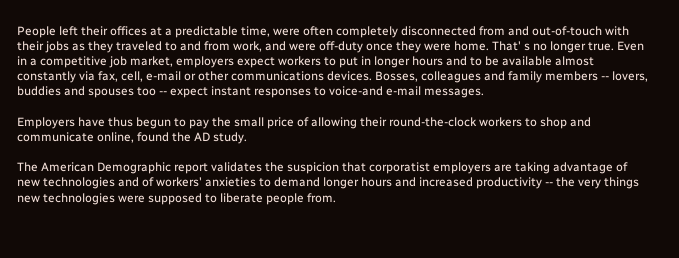People left their offices at a predictable time, were often completely disconnected from and out-of-touch with their jobs as they traveled to and from work, and were off-duty once they were home. That' s no longer true. Even in a competitive job market, employers expect workers to put in longer hours and to be available almost constantly via fax, cell, e-mail or other communications devices. Bosses, colleagues and family members -- lovers, buddies and spouses too -- expect instant responses to voice-and e-mail messages.

Employers have thus begun to pay the small price of allowing their round-the-clock workers to shop and communicate online, found the AD study.

The American Demographic report validates the suspicion that corporatist employers are taking advantage of new technologies and of workers' anxieties to demand longer hours and increased productivity -- the very things new technologies were supposed to liberate people from.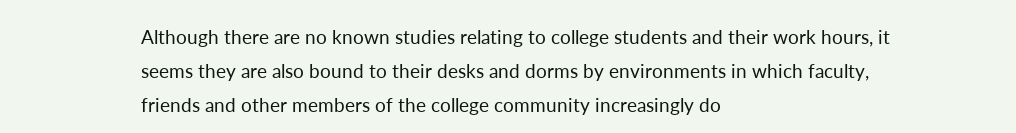Although there are no known studies relating to college students and their work hours, it seems they are also bound to their desks and dorms by environments in which faculty, friends and other members of the college community increasingly do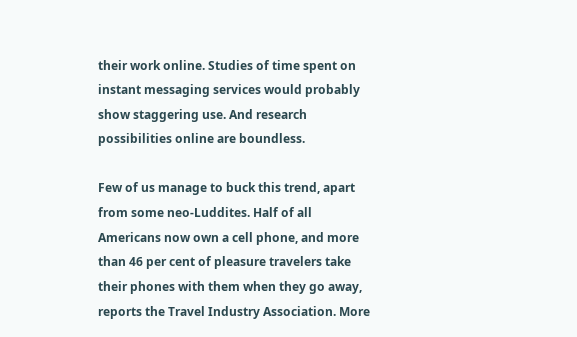their work online. Studies of time spent on instant messaging services would probably show staggering use. And research possibilities online are boundless.

Few of us manage to buck this trend, apart from some neo-Luddites. Half of all Americans now own a cell phone, and more than 46 per cent of pleasure travelers take their phones with them when they go away, reports the Travel Industry Association. More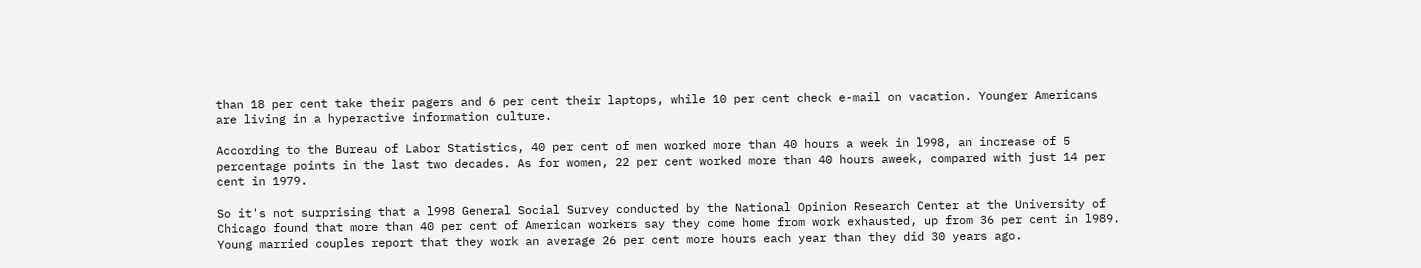than 18 per cent take their pagers and 6 per cent their laptops, while 10 per cent check e-mail on vacation. Younger Americans are living in a hyperactive information culture.

According to the Bureau of Labor Statistics, 40 per cent of men worked more than 40 hours a week in l998, an increase of 5 percentage points in the last two decades. As for women, 22 per cent worked more than 40 hours aweek, compared with just 14 per cent in 1979.

So it's not surprising that a l998 General Social Survey conducted by the National Opinion Research Center at the University of Chicago found that more than 40 per cent of American workers say they come home from work exhausted, up from 36 per cent in l989. Young married couples report that they work an average 26 per cent more hours each year than they did 30 years ago.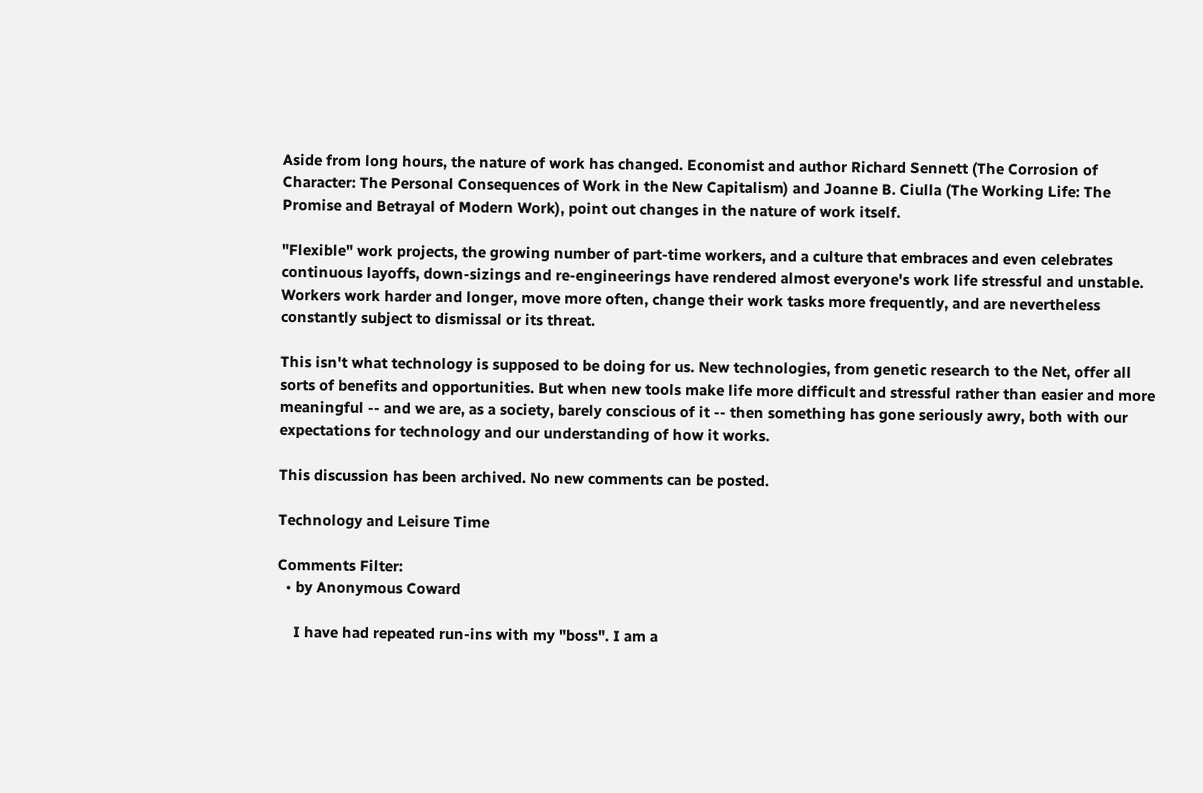Aside from long hours, the nature of work has changed. Economist and author Richard Sennett (The Corrosion of Character: The Personal Consequences of Work in the New Capitalism) and Joanne B. Ciulla (The Working Life: The Promise and Betrayal of Modern Work), point out changes in the nature of work itself.

"Flexible" work projects, the growing number of part-time workers, and a culture that embraces and even celebrates continuous layoffs, down-sizings and re-engineerings have rendered almost everyone's work life stressful and unstable. Workers work harder and longer, move more often, change their work tasks more frequently, and are nevertheless constantly subject to dismissal or its threat.

This isn't what technology is supposed to be doing for us. New technologies, from genetic research to the Net, offer all sorts of benefits and opportunities. But when new tools make life more difficult and stressful rather than easier and more meaningful -- and we are, as a society, barely conscious of it -- then something has gone seriously awry, both with our expectations for technology and our understanding of how it works.

This discussion has been archived. No new comments can be posted.

Technology and Leisure Time

Comments Filter:
  • by Anonymous Coward

    I have had repeated run-ins with my "boss". I am a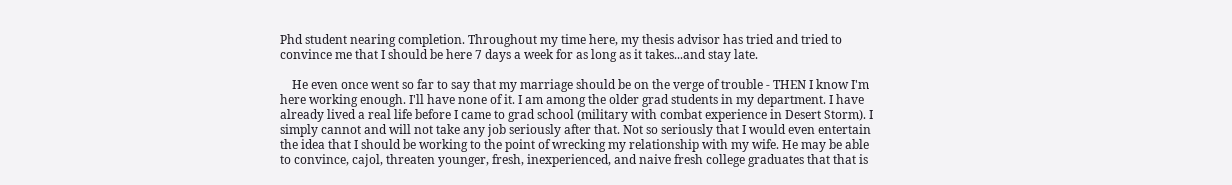Phd student nearing completion. Throughout my time here, my thesis advisor has tried and tried to convince me that I should be here 7 days a week for as long as it takes...and stay late.

    He even once went so far to say that my marriage should be on the verge of trouble - THEN I know I'm here working enough. I'll have none of it. I am among the older grad students in my department. I have already lived a real life before I came to grad school (military with combat experience in Desert Storm). I simply cannot and will not take any job seriously after that. Not so seriously that I would even entertain the idea that I should be working to the point of wrecking my relationship with my wife. He may be able to convince, cajol, threaten younger, fresh, inexperienced, and naive fresh college graduates that that is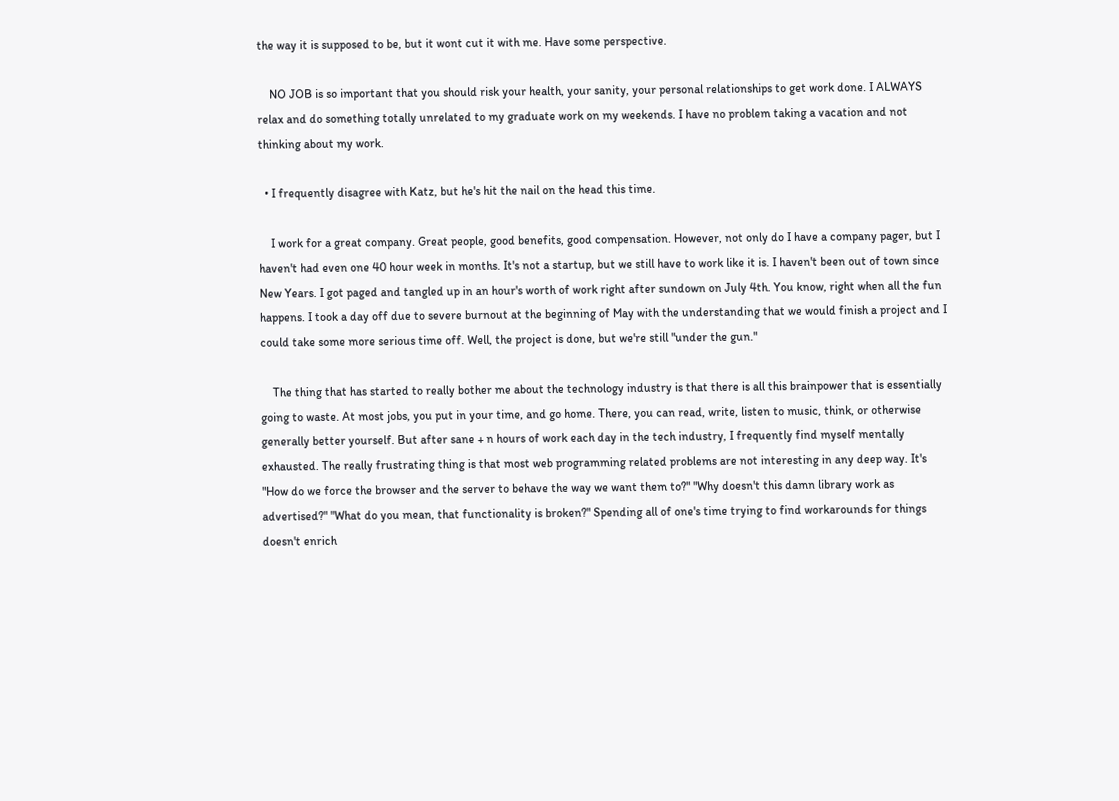the way it is supposed to be, but it wont cut it with me. Have some perspective.

    NO JOB is so important that you should risk your health, your sanity, your personal relationships to get work done. I ALWAYS relax and do something totally unrelated to my graduate work on my weekends. I have no problem taking a vacation and not thinking about my work.

  • I frequently disagree with Katz, but he's hit the nail on the head this time.

    I work for a great company. Great people, good benefits, good compensation. However, not only do I have a company pager, but I haven't had even one 40 hour week in months. It's not a startup, but we still have to work like it is. I haven't been out of town since New Years. I got paged and tangled up in an hour's worth of work right after sundown on July 4th. You know, right when all the fun happens. I took a day off due to severe burnout at the beginning of May with the understanding that we would finish a project and I could take some more serious time off. Well, the project is done, but we're still "under the gun."

    The thing that has started to really bother me about the technology industry is that there is all this brainpower that is essentially going to waste. At most jobs, you put in your time, and go home. There, you can read, write, listen to music, think, or otherwise generally better yourself. But after sane + n hours of work each day in the tech industry, I frequently find myself mentally exhausted. The really frustrating thing is that most web programming related problems are not interesting in any deep way. It's "How do we force the browser and the server to behave the way we want them to?" "Why doesn't this damn library work as advertised?" "What do you mean, that functionality is broken?" Spending all of one's time trying to find workarounds for things doesn't enrich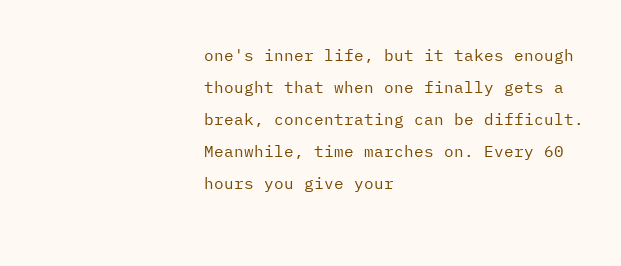one's inner life, but it takes enough thought that when one finally gets a break, concentrating can be difficult. Meanwhile, time marches on. Every 60 hours you give your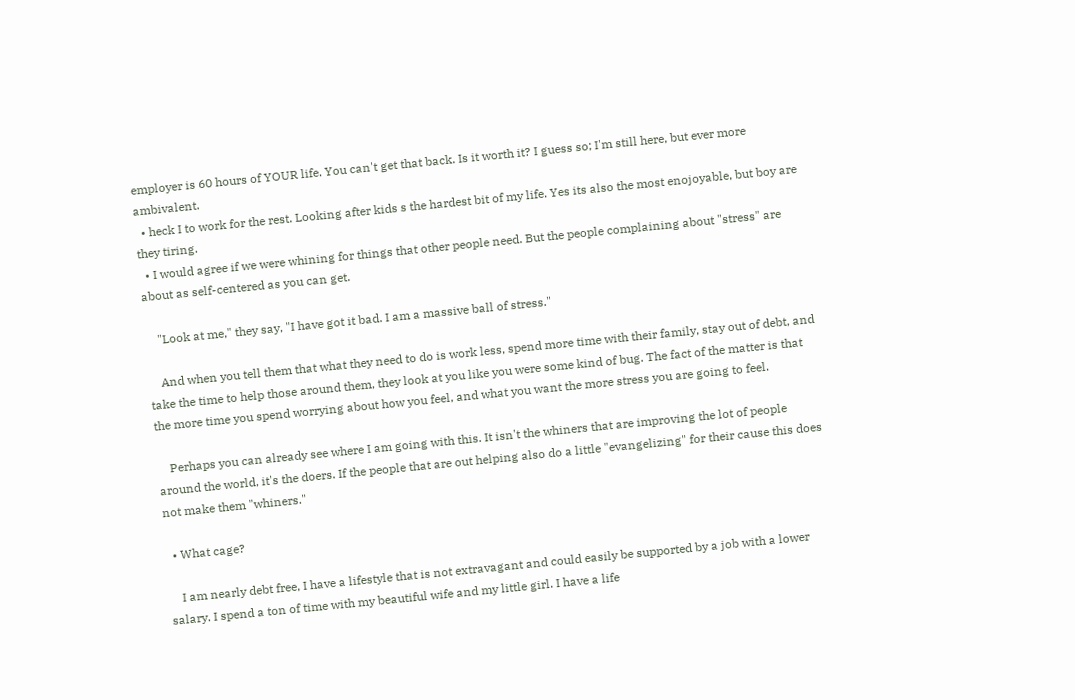employer is 60 hours of YOUR life. You can't get that back. Is it worth it? I guess so; I'm still here, but ever more ambivalent.
  • heck I to work for the rest. Looking after kids s the hardest bit of my life. Yes its also the most enojoyable, but boy are they tiring.
  • I would agree if we were whining for things that other people need. But the people complaining about "stress" are about as self-centered as you can get.

    "Look at me," they say, "I have got it bad. I am a massive ball of stress."

    And when you tell them that what they need to do is work less, spend more time with their family, stay out of debt, and take the time to help those around them, they look at you like you were some kind of bug. The fact of the matter is that the more time you spend worrying about how you feel, and what you want the more stress you are going to feel.

    Perhaps you can already see where I am going with this. It isn't the whiners that are improving the lot of people around the world, it's the doers. If the people that are out helping also do a little "evangelizing" for their cause this does not make them "whiners."

  • What cage?

    I am nearly debt free, I have a lifestyle that is not extravagant and could easily be supported by a job with a lower salary. I spend a ton of time with my beautiful wife and my little girl. I have a life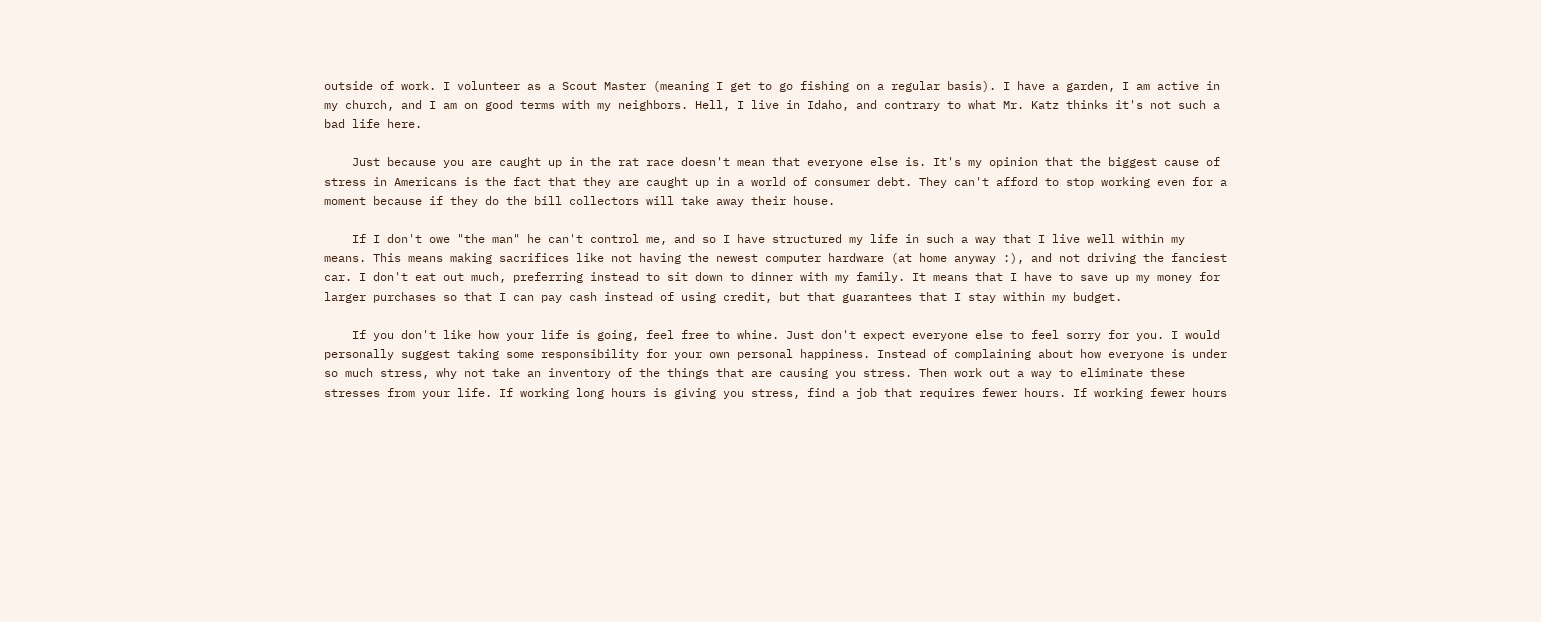outside of work. I volunteer as a Scout Master (meaning I get to go fishing on a regular basis). I have a garden, I am active in my church, and I am on good terms with my neighbors. Hell, I live in Idaho, and contrary to what Mr. Katz thinks it's not such a bad life here.

    Just because you are caught up in the rat race doesn't mean that everyone else is. It's my opinion that the biggest cause of stress in Americans is the fact that they are caught up in a world of consumer debt. They can't afford to stop working even for a moment because if they do the bill collectors will take away their house.

    If I don't owe "the man" he can't control me, and so I have structured my life in such a way that I live well within my means. This means making sacrifices like not having the newest computer hardware (at home anyway :), and not driving the fanciest car. I don't eat out much, preferring instead to sit down to dinner with my family. It means that I have to save up my money for larger purchases so that I can pay cash instead of using credit, but that guarantees that I stay within my budget.

    If you don't like how your life is going, feel free to whine. Just don't expect everyone else to feel sorry for you. I would personally suggest taking some responsibility for your own personal happiness. Instead of complaining about how everyone is under so much stress, why not take an inventory of the things that are causing you stress. Then work out a way to eliminate these stresses from your life. If working long hours is giving you stress, find a job that requires fewer hours. If working fewer hours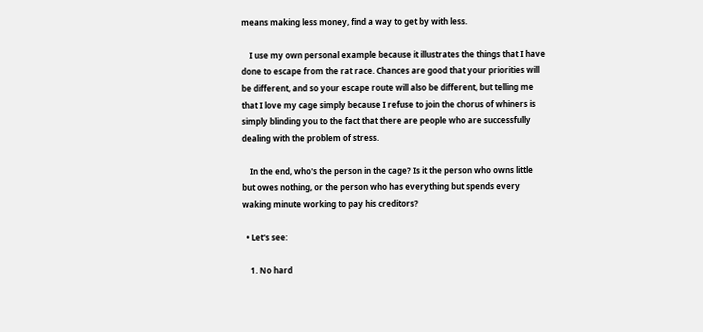means making less money, find a way to get by with less.

    I use my own personal example because it illustrates the things that I have done to escape from the rat race. Chances are good that your priorities will be different, and so your escape route will also be different, but telling me that I love my cage simply because I refuse to join the chorus of whiners is simply blinding you to the fact that there are people who are successfully dealing with the problem of stress.

    In the end, who's the person in the cage? Is it the person who owns little but owes nothing, or the person who has everything but spends every waking minute working to pay his creditors?

  • Let's see:

    1. No hard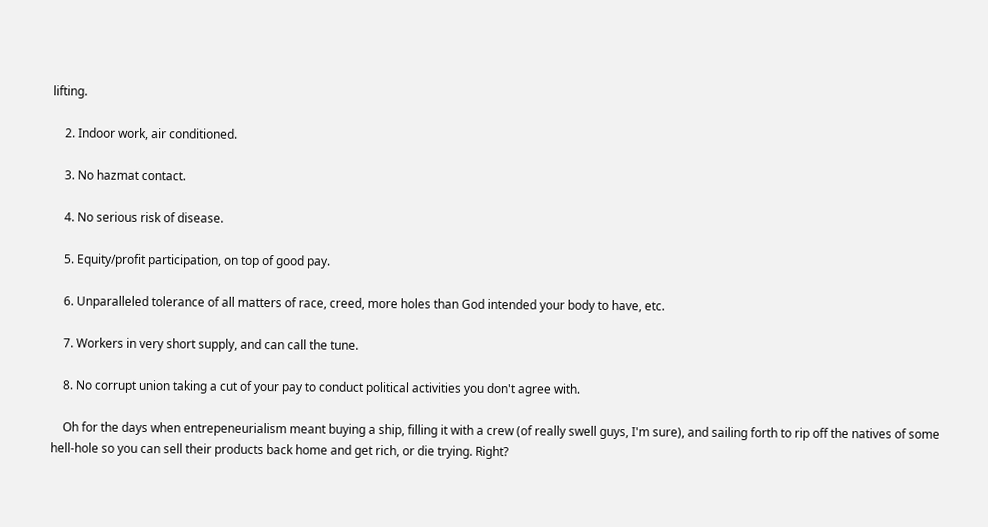lifting.

    2. Indoor work, air conditioned.

    3. No hazmat contact.

    4. No serious risk of disease.

    5. Equity/profit participation, on top of good pay.

    6. Unparalleled tolerance of all matters of race, creed, more holes than God intended your body to have, etc.

    7. Workers in very short supply, and can call the tune.

    8. No corrupt union taking a cut of your pay to conduct political activities you don't agree with.

    Oh for the days when entrepeneurialism meant buying a ship, filling it with a crew (of really swell guys, I'm sure), and sailing forth to rip off the natives of some hell-hole so you can sell their products back home and get rich, or die trying. Right?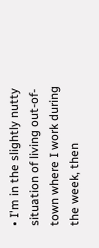• I'm in the slightly nutty situation of living out-of-town where I work during the week, then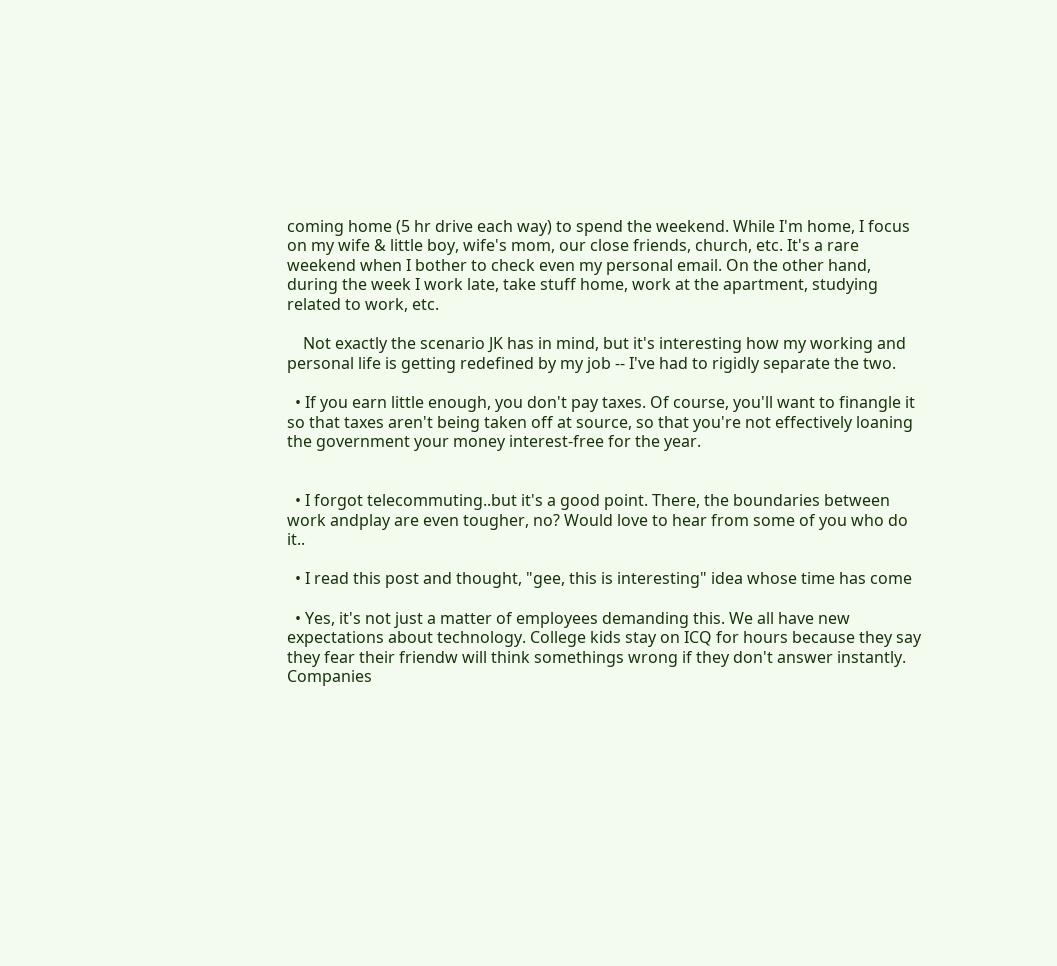coming home (5 hr drive each way) to spend the weekend. While I'm home, I focus on my wife & little boy, wife's mom, our close friends, church, etc. It's a rare weekend when I bother to check even my personal email. On the other hand, during the week I work late, take stuff home, work at the apartment, studying related to work, etc.

    Not exactly the scenario JK has in mind, but it's interesting how my working and personal life is getting redefined by my job -- I've had to rigidly separate the two.

  • If you earn little enough, you don't pay taxes. Of course, you'll want to finangle it so that taxes aren't being taken off at source, so that you're not effectively loaning the government your money interest-free for the year.


  • I forgot telecommuting..but it's a good point. There, the boundaries between work andplay are even tougher, no? Would love to hear from some of you who do it..

  • I read this post and thought, "gee, this is interesting" idea whose time has come

  • Yes, it's not just a matter of employees demanding this. We all have new expectations about technology. College kids stay on ICQ for hours because they say they fear their friendw will think somethings wrong if they don't answer instantly. Companies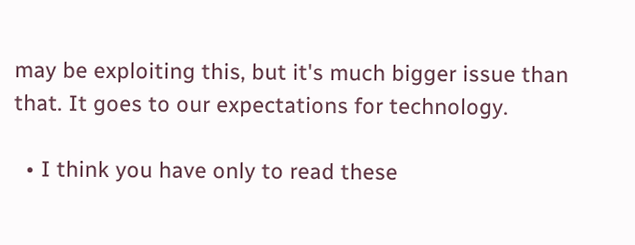may be exploiting this, but it's much bigger issue than that. It goes to our expectations for technology.

  • I think you have only to read these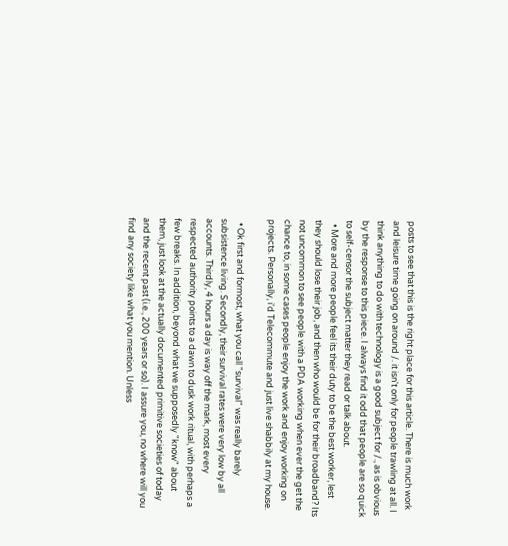posts to see that this is the right place for this article. There is much work and leisure time going on around /. it isn't only for people trawling at all. I think anything to do with technology is a good subject for /., as is obvious by the response to this piece. I always find it odd that people are so quick to self-censor the subject matter they read or talk about.
  • More and more people feel its their duty to be the best worker, lest they should lose their job, and then who would be for their broadband? Its not uncommon to see people with a PDA working when ever the get the chance to, in some cases people enjoy the work and enjoy working on projects. Personally, i'd Telecommute and just live shabbily at my house.

  • Ok first and formost, what you call "survival" was really barely subsistence living. Secondly, their survival rates were very low by all accounts. Thirdly, 4 hours a day is way off the mark, most every respected authority points to a dawn to dusk work ritual, with perhaps a few breaks. In addition, beyond what we supposedly "know" about them, just look at the actually documented primitive societies of today and the recent past (i.e., 200 years or so). I assure you, no where will you find any society like what you mention. Unless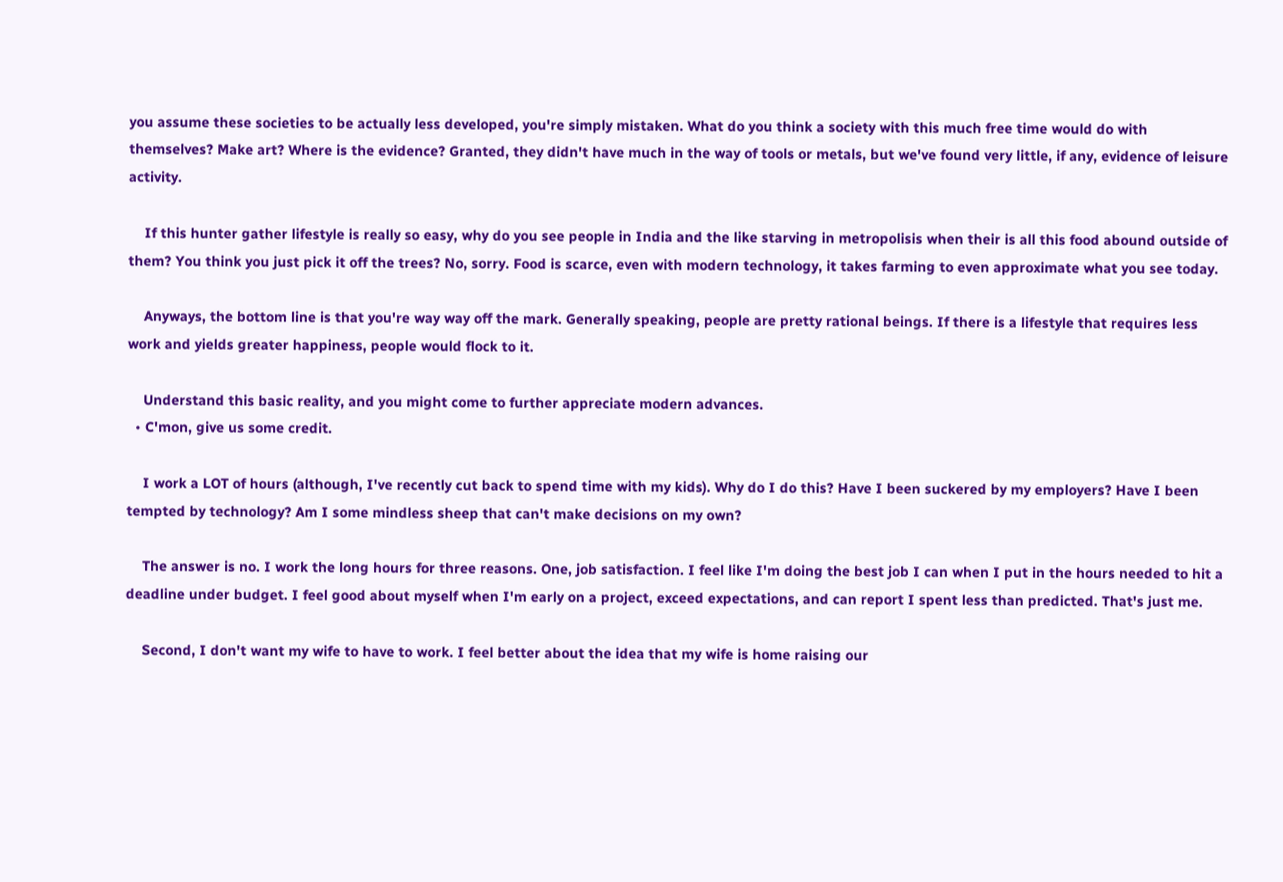you assume these societies to be actually less developed, you're simply mistaken. What do you think a society with this much free time would do with themselves? Make art? Where is the evidence? Granted, they didn't have much in the way of tools or metals, but we've found very little, if any, evidence of leisure activity.

    If this hunter gather lifestyle is really so easy, why do you see people in India and the like starving in metropolisis when their is all this food abound outside of them? You think you just pick it off the trees? No, sorry. Food is scarce, even with modern technology, it takes farming to even approximate what you see today.

    Anyways, the bottom line is that you're way way off the mark. Generally speaking, people are pretty rational beings. If there is a lifestyle that requires less work and yields greater happiness, people would flock to it.

    Understand this basic reality, and you might come to further appreciate modern advances.
  • C'mon, give us some credit.

    I work a LOT of hours (although, I've recently cut back to spend time with my kids). Why do I do this? Have I been suckered by my employers? Have I been tempted by technology? Am I some mindless sheep that can't make decisions on my own?

    The answer is no. I work the long hours for three reasons. One, job satisfaction. I feel like I'm doing the best job I can when I put in the hours needed to hit a deadline under budget. I feel good about myself when I'm early on a project, exceed expectations, and can report I spent less than predicted. That's just me.

    Second, I don't want my wife to have to work. I feel better about the idea that my wife is home raising our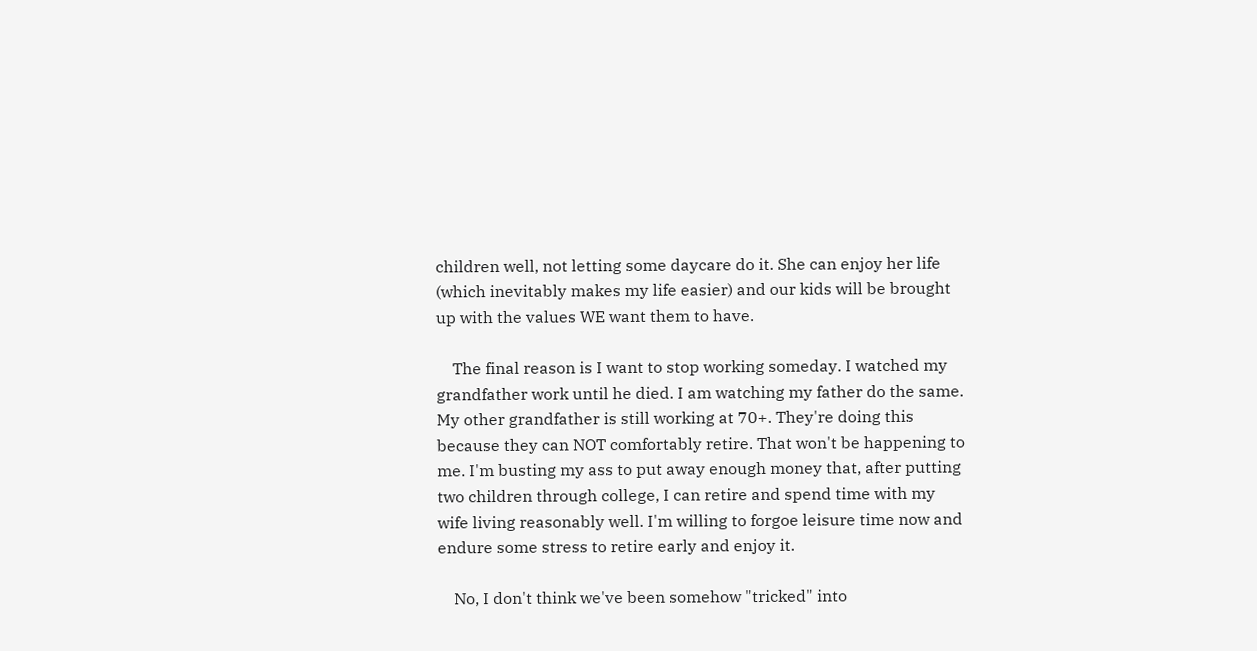children well, not letting some daycare do it. She can enjoy her life (which inevitably makes my life easier) and our kids will be brought up with the values WE want them to have.

    The final reason is I want to stop working someday. I watched my grandfather work until he died. I am watching my father do the same. My other grandfather is still working at 70+. They're doing this because they can NOT comfortably retire. That won't be happening to me. I'm busting my ass to put away enough money that, after putting two children through college, I can retire and spend time with my wife living reasonably well. I'm willing to forgoe leisure time now and endure some stress to retire early and enjoy it.

    No, I don't think we've been somehow "tricked" into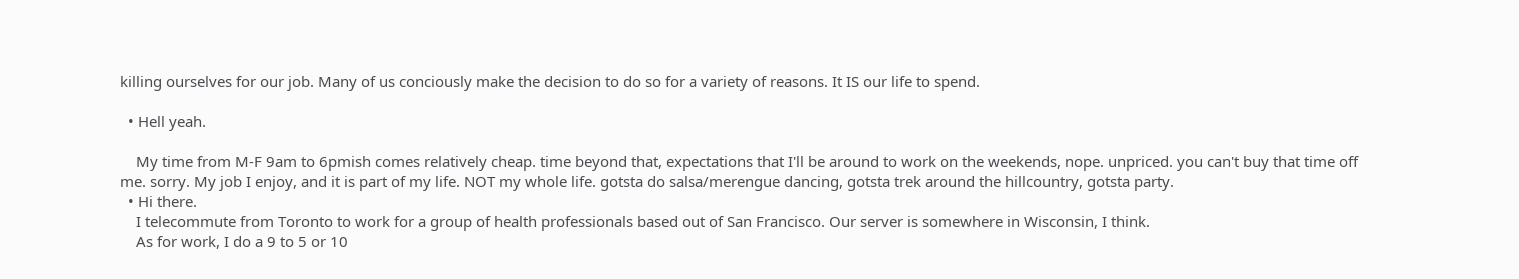killing ourselves for our job. Many of us conciously make the decision to do so for a variety of reasons. It IS our life to spend.

  • Hell yeah.

    My time from M-F 9am to 6pmish comes relatively cheap. time beyond that, expectations that I'll be around to work on the weekends, nope. unpriced. you can't buy that time off me. sorry. My job I enjoy, and it is part of my life. NOT my whole life. gotsta do salsa/merengue dancing, gotsta trek around the hillcountry, gotsta party.
  • Hi there.
    I telecommute from Toronto to work for a group of health professionals based out of San Francisco. Our server is somewhere in Wisconsin, I think.
    As for work, I do a 9 to 5 or 10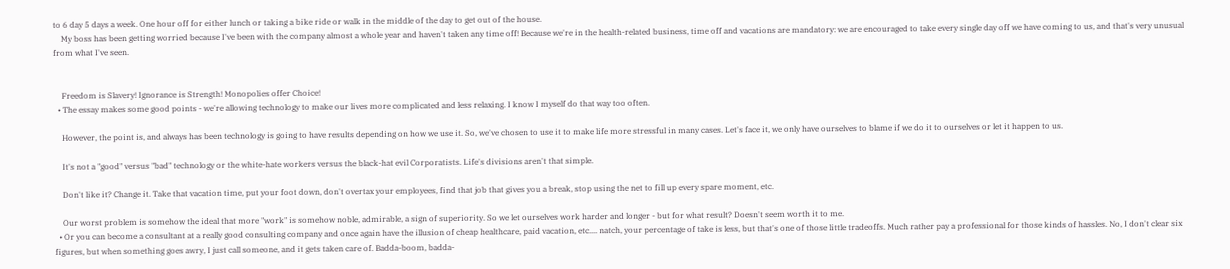to 6 day 5 days a week. One hour off for either lunch or taking a bike ride or walk in the middle of the day to get out of the house.
    My boss has been getting worried because I've been with the company almost a whole year and haven't taken any time off! Because we're in the health-related business, time off and vacations are mandatory: we are encouraged to take every single day off we have coming to us, and that's very unusual from what I've seen.


    Freedom is Slavery! Ignorance is Strength! Monopolies offer Choice!
  • The essay makes some good points - we're allowing technology to make our lives more complicated and less relaxing. I know I myself do that way too often.

    However, the point is, and always has been technology is going to have results depending on how we use it. So, we've chosen to use it to make life more stressful in many cases. Let's face it, we only have ourselves to blame if we do it to ourselves or let it happen to us.

    It's not a "good" versus "bad" technology or the white-hate workers versus the black-hat evil Corporatists. Life's divisions aren't that simple.

    Don't like it? Change it. Take that vacation time, put your foot down, don't overtax your employees, find that job that gives you a break, stop using the net to fill up every spare moment, etc.

    Our worst problem is somehow the ideal that more "work" is somehow noble, admirable, a sign of superiority. So we let ourselves work harder and longer - but for what result? Doesn't seem worth it to me.
  • Or you can become a consultant at a really good consulting company and once again have the illusion of cheap healthcare, paid vacation, etc.... natch, your percentage of take is less, but that's one of those little tradeoffs. Much rather pay a professional for those kinds of hassles. No, I don't clear six figures, but when something goes awry, I just call someone, and it gets taken care of. Badda-boom, badda-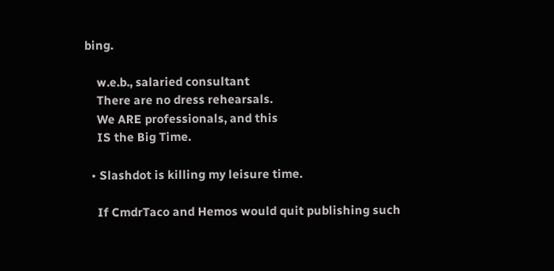bing.

    w.e.b., salaried consultant
    There are no dress rehearsals.
    We ARE professionals, and this
    IS the Big Time.

  • Slashdot is killing my leisure time.

    If CmdrTaco and Hemos would quit publishing such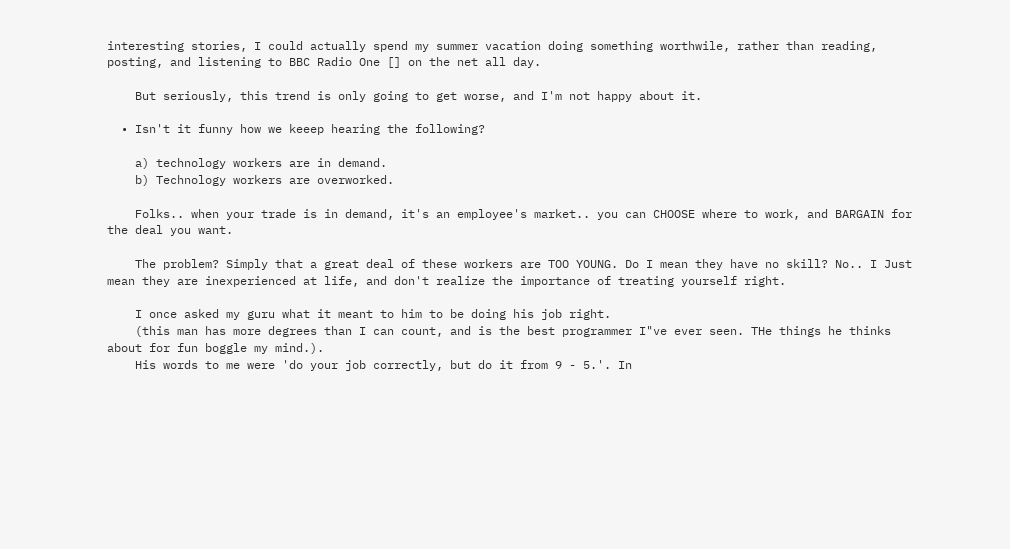interesting stories, I could actually spend my summer vacation doing something worthwile, rather than reading, posting, and listening to BBC Radio One [] on the net all day.

    But seriously, this trend is only going to get worse, and I'm not happy about it.

  • Isn't it funny how we keeep hearing the following?

    a) technology workers are in demand.
    b) Technology workers are overworked.

    Folks.. when your trade is in demand, it's an employee's market.. you can CHOOSE where to work, and BARGAIN for the deal you want.

    The problem? Simply that a great deal of these workers are TOO YOUNG. Do I mean they have no skill? No.. I Just mean they are inexperienced at life, and don't realize the importance of treating yourself right.

    I once asked my guru what it meant to him to be doing his job right.
    (this man has more degrees than I can count, and is the best programmer I"ve ever seen. THe things he thinks about for fun boggle my mind.).
    His words to me were 'do your job correctly, but do it from 9 - 5.'. In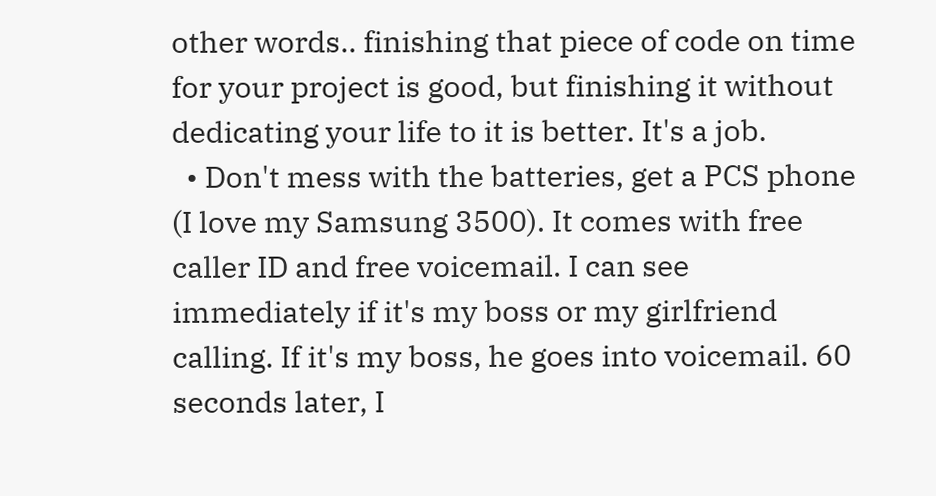other words.. finishing that piece of code on time for your project is good, but finishing it without dedicating your life to it is better. It's a job.
  • Don't mess with the batteries, get a PCS phone (I love my Samsung 3500). It comes with free caller ID and free voicemail. I can see immediately if it's my boss or my girlfriend calling. If it's my boss, he goes into voicemail. 60 seconds later, I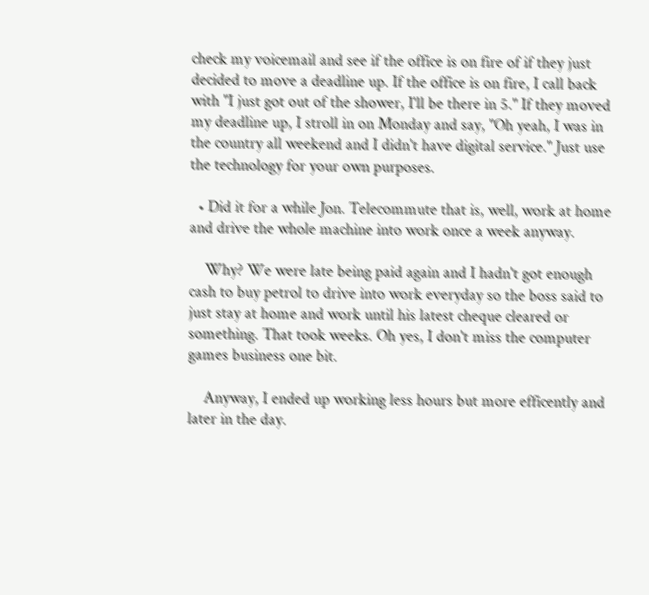check my voicemail and see if the office is on fire of if they just decided to move a deadline up. If the office is on fire, I call back with "I just got out of the shower, I'll be there in 5." If they moved my deadline up, I stroll in on Monday and say, "Oh yeah, I was in the country all weekend and I didn't have digital service." Just use the technology for your own purposes.

  • Did it for a while Jon. Telecommute that is, well, work at home and drive the whole machine into work once a week anyway.

    Why? We were late being paid again and I hadn't got enough cash to buy petrol to drive into work everyday so the boss said to just stay at home and work until his latest cheque cleared or something. That took weeks. Oh yes, I don't miss the computer games business one bit.

    Anyway, I ended up working less hours but more efficently and later in the day.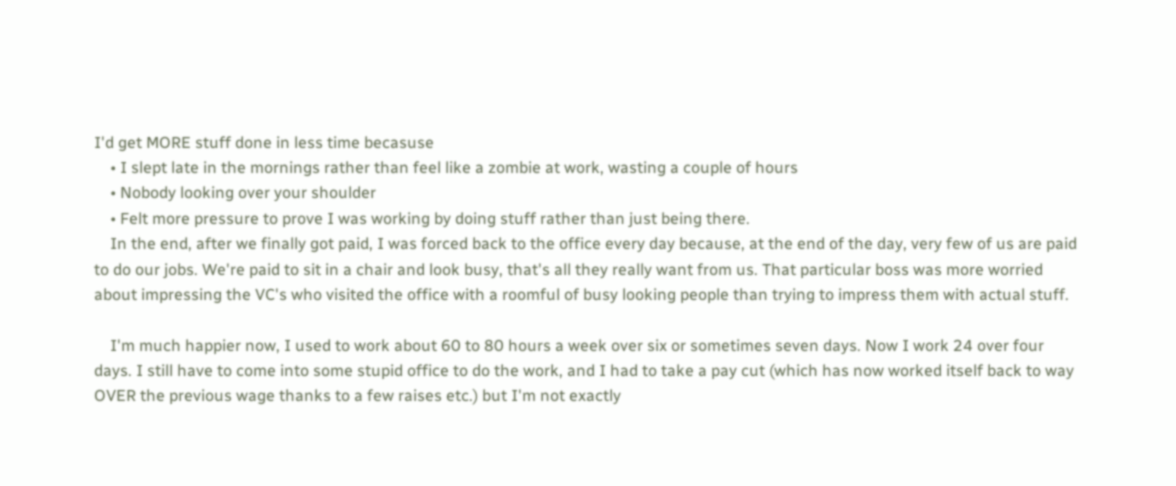I'd get MORE stuff done in less time becasuse
    • I slept late in the mornings rather than feel like a zombie at work, wasting a couple of hours
    • Nobody looking over your shoulder
    • Felt more pressure to prove I was working by doing stuff rather than just being there.
    In the end, after we finally got paid, I was forced back to the office every day because, at the end of the day, very few of us are paid to do our jobs. We're paid to sit in a chair and look busy, that's all they really want from us. That particular boss was more worried about impressing the VC's who visited the office with a roomful of busy looking people than trying to impress them with actual stuff.

    I'm much happier now, I used to work about 60 to 80 hours a week over six or sometimes seven days. Now I work 24 over four days. I still have to come into some stupid office to do the work, and I had to take a pay cut (which has now worked itself back to way OVER the previous wage thanks to a few raises etc.) but I'm not exactly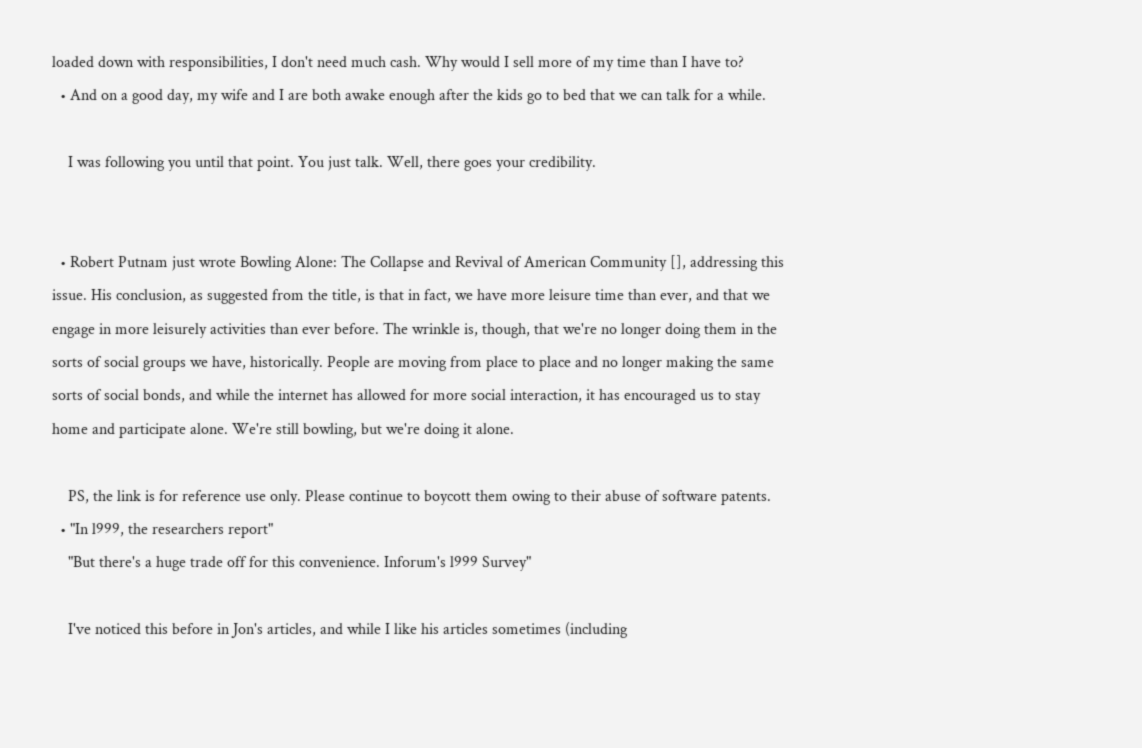loaded down with responsibilities, I don't need much cash. Why would I sell more of my time than I have to?
  • And on a good day, my wife and I are both awake enough after the kids go to bed that we can talk for a while.

    I was following you until that point. You just talk. Well, there goes your credibility.


  • Robert Putnam just wrote Bowling Alone: The Collapse and Revival of American Community [], addressing this issue. His conclusion, as suggested from the title, is that in fact, we have more leisure time than ever, and that we engage in more leisurely activities than ever before. The wrinkle is, though, that we're no longer doing them in the sorts of social groups we have, historically. People are moving from place to place and no longer making the same sorts of social bonds, and while the internet has allowed for more social interaction, it has encouraged us to stay home and participate alone. We're still bowling, but we're doing it alone.

    PS, the link is for reference use only. Please continue to boycott them owing to their abuse of software patents.
  • "In l999, the researchers report"
    "But there's a huge trade off for this convenience. Inforum's l999 Survey"

    I've noticed this before in Jon's articles, and while I like his articles sometimes (including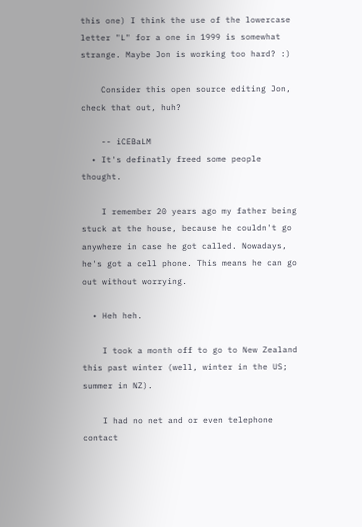this one) I think the use of the lowercase letter "L" for a one in 1999 is somewhat strange. Maybe Jon is working too hard? :)

    Consider this open source editing Jon, check that out, huh?

    -- iCEBaLM
  • It's definatly freed some people thought.

    I remember 20 years ago my father being stuck at the house, because he couldn't go anywhere in case he got called. Nowadays, he's got a cell phone. This means he can go out without worrying.

  • Heh heh.

    I took a month off to go to New Zealand this past winter (well, winter in the US; summer in NZ).

    I had no net and or even telephone contact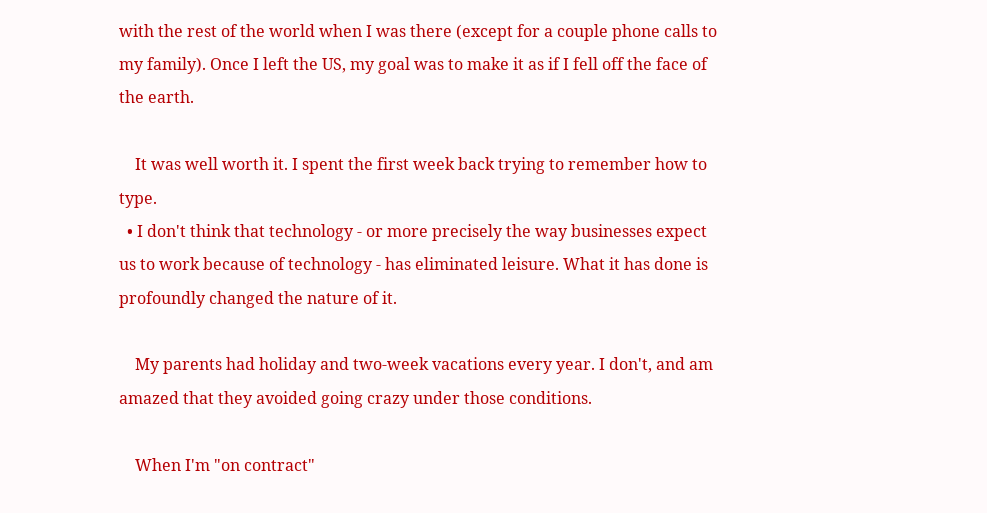with the rest of the world when I was there (except for a couple phone calls to my family). Once I left the US, my goal was to make it as if I fell off the face of the earth.

    It was well worth it. I spent the first week back trying to remember how to type.
  • I don't think that technology - or more precisely the way businesses expect us to work because of technology - has eliminated leisure. What it has done is profoundly changed the nature of it.

    My parents had holiday and two-week vacations every year. I don't, and am amazed that they avoided going crazy under those conditions.

    When I'm "on contract"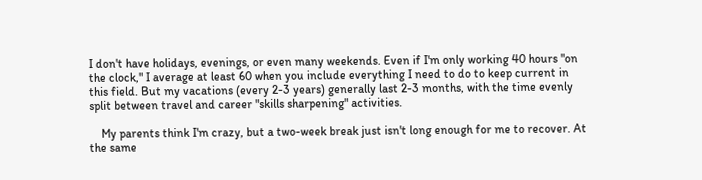I don't have holidays, evenings, or even many weekends. Even if I'm only working 40 hours "on the clock," I average at least 60 when you include everything I need to do to keep current in this field. But my vacations (every 2-3 years) generally last 2-3 months, with the time evenly split between travel and career "skills sharpening" activities.

    My parents think I'm crazy, but a two-week break just isn't long enough for me to recover. At the same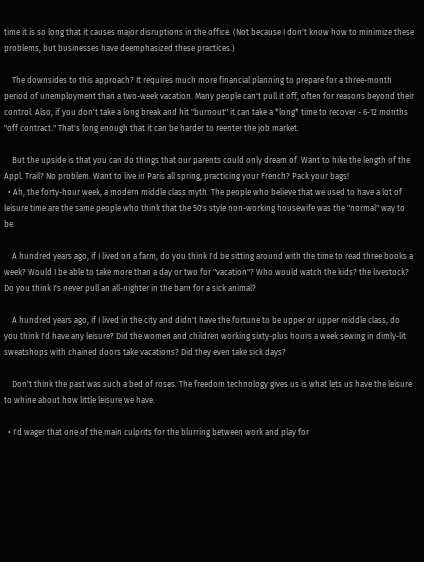time it is so long that it causes major disruptions in the office. (Not because I don't know how to minimize these problems, but businesses have deemphasized these practices.)

    The downsides to this approach? It requires much more financial planning to prepare for a three-month period of unemployment than a two-week vacation. Many people can't pull it off, often for reasons beyond their control. Also, if you don't take a long break and hit "burnout" it can take a *long* time to recover - 6-12 months "off contract." That's long enough that it can be harder to reenter the job market.

    But the upside is that you can do things that our parents could only dream of. Want to hike the length of the Appl. Trail? No problem. Want to live in Paris all spring, practicing your French? Pack your bags!
  • Ah, the forty-hour week, a modern middle class myth. The people who believe that we used to have a lot of leisure time are the same people who think that the 50's style non-working housewife was the "normal" way to be.

    A hundred years ago, if I lived on a farm, do you think I'd be sitting around with the time to read three books a week? Would I be able to take more than a day or two for "vacation"? Who would watch the kids? the livestock? Do you think I's never pull an all-nighter in the barn for a sick animal?

    A hundred years ago, if I lived in the city and didn't have the fortune to be upper or upper middle class, do you think I'd have any leisure? Did the women and children working sixty-plus hours a week sewing in dimly-lit sweatshops with chained doors take vacations? Did they even take sick days?

    Don't think the past was such a bed of roses. The freedom technology gives us is what lets us have the leisure to whine about how little leisure we have.

  • I'd wager that one of the main culprits for the blurring between work and play for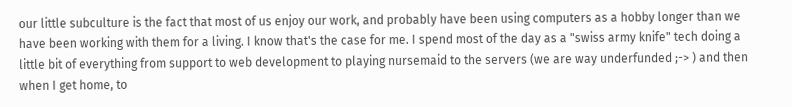our little subculture is the fact that most of us enjoy our work, and probably have been using computers as a hobby longer than we have been working with them for a living. I know that's the case for me. I spend most of the day as a "swiss army knife" tech doing a little bit of everything from support to web development to playing nursemaid to the servers (we are way underfunded ;-> ) and then when I get home, to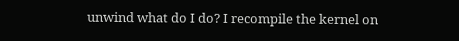unwind what do I do? I recompile the kernel on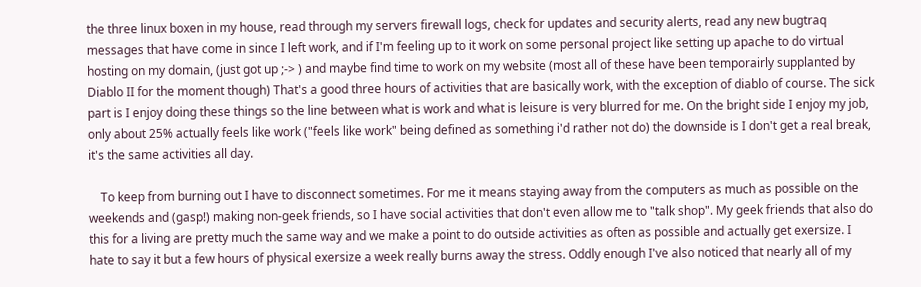the three linux boxen in my house, read through my servers firewall logs, check for updates and security alerts, read any new bugtraq messages that have come in since I left work, and if I'm feeling up to it work on some personal project like setting up apache to do virtual hosting on my domain, (just got up ;-> ) and maybe find time to work on my website (most all of these have been temporairly supplanted by Diablo II for the moment though) That's a good three hours of activities that are basically work, with the exception of diablo of course. The sick part is I enjoy doing these things so the line between what is work and what is leisure is very blurred for me. On the bright side I enjoy my job, only about 25% actually feels like work ("feels like work" being defined as something i'd rather not do) the downside is I don't get a real break, it's the same activities all day.

    To keep from burning out I have to disconnect sometimes. For me it means staying away from the computers as much as possible on the weekends and (gasp!) making non-geek friends, so I have social activities that don't even allow me to "talk shop". My geek friends that also do this for a living are pretty much the same way and we make a point to do outside activities as often as possible and actually get exersize. I hate to say it but a few hours of physical exersize a week really burns away the stress. Oddly enough I've also noticed that nearly all of my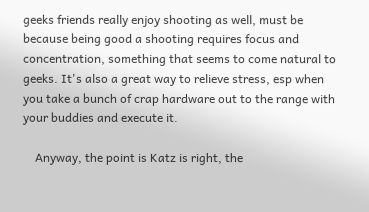geeks friends really enjoy shooting as well, must be because being good a shooting requires focus and concentration, something that seems to come natural to geeks. It's also a great way to relieve stress, esp when you take a bunch of crap hardware out to the range with your buddies and execute it.

    Anyway, the point is Katz is right, the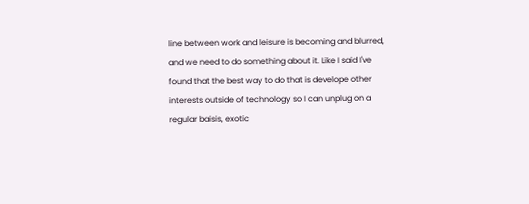line between work and leisure is becoming and blurred, and we need to do something about it. Like I said I've found that the best way to do that is develope other interests outside of technology so I can unplug on a regular baisis, exotic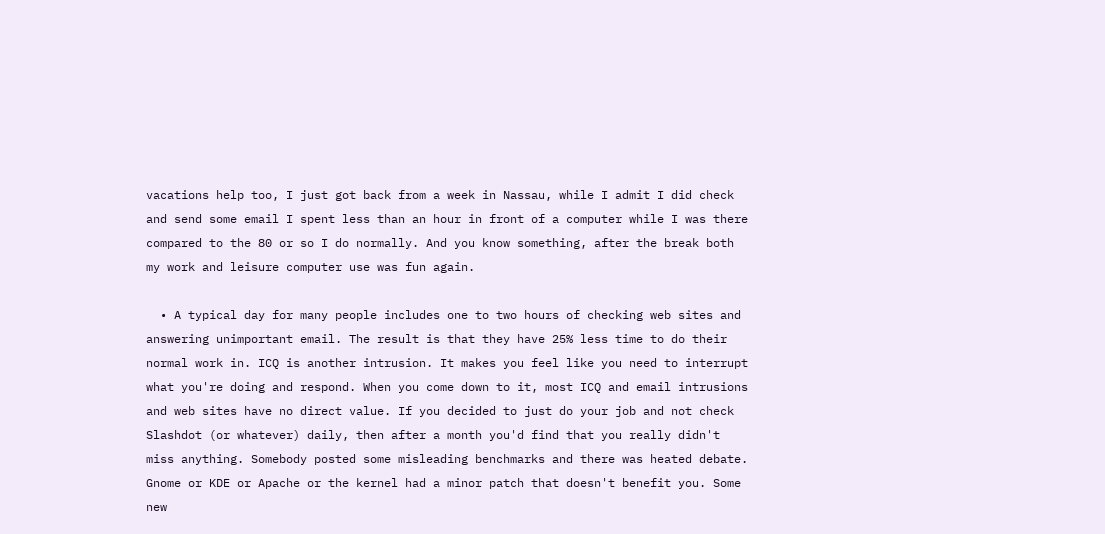vacations help too, I just got back from a week in Nassau, while I admit I did check and send some email I spent less than an hour in front of a computer while I was there compared to the 80 or so I do normally. And you know something, after the break both my work and leisure computer use was fun again.

  • A typical day for many people includes one to two hours of checking web sites and answering unimportant email. The result is that they have 25% less time to do their normal work in. ICQ is another intrusion. It makes you feel like you need to interrupt what you're doing and respond. When you come down to it, most ICQ and email intrusions and web sites have no direct value. If you decided to just do your job and not check Slashdot (or whatever) daily, then after a month you'd find that you really didn't miss anything. Somebody posted some misleading benchmarks and there was heated debate. Gnome or KDE or Apache or the kernel had a minor patch that doesn't benefit you. Some new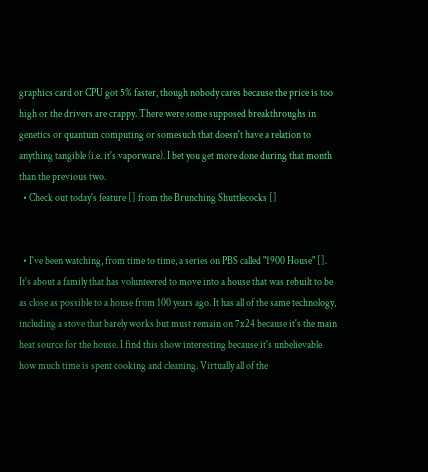graphics card or CPU got 5% faster, though nobody cares because the price is too high or the drivers are crappy. There were some supposed breakthroughs in genetics or quantum computing or somesuch that doesn't have a relation to anything tangible (i.e. it's vaporware). I bet you get more done during that month than the previous two.
  • Check out today's feature [] from the Brunching Shuttlecocks []


  • I've been watching, from time to time, a series on PBS called "1900 House" []. It's about a family that has volunteered to move into a house that was rebuilt to be as close as possible to a house from 100 years ago. It has all of the same technology, including a stove that barely works but must remain on 7x24 because it's the main heat source for the house. I find this show interesting because it's unbelievable how much time is spent cooking and cleaning. Virtually all of the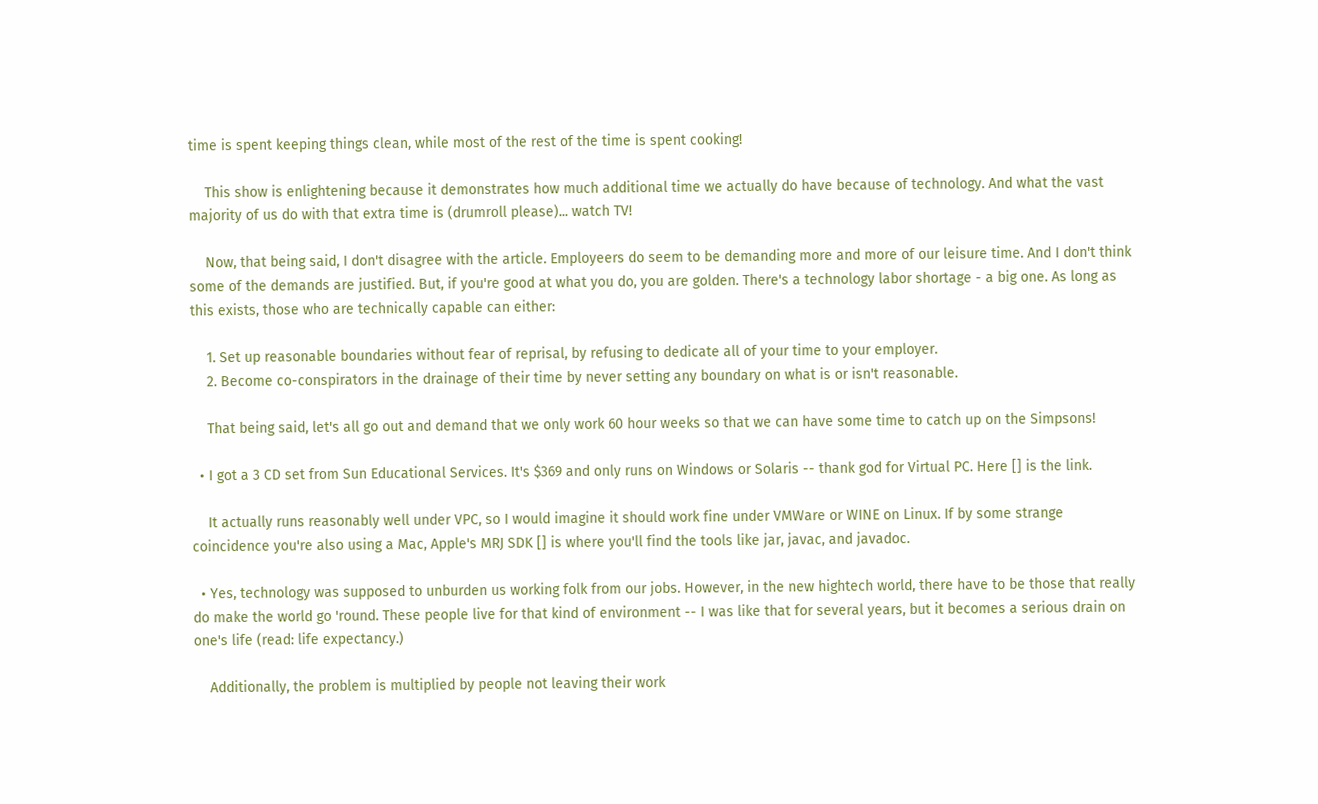time is spent keeping things clean, while most of the rest of the time is spent cooking!

    This show is enlightening because it demonstrates how much additional time we actually do have because of technology. And what the vast majority of us do with that extra time is (drumroll please)... watch TV!

    Now, that being said, I don't disagree with the article. Employeers do seem to be demanding more and more of our leisure time. And I don't think some of the demands are justified. But, if you're good at what you do, you are golden. There's a technology labor shortage - a big one. As long as this exists, those who are technically capable can either:

    1. Set up reasonable boundaries without fear of reprisal, by refusing to dedicate all of your time to your employer.
    2. Become co-conspirators in the drainage of their time by never setting any boundary on what is or isn't reasonable.

    That being said, let's all go out and demand that we only work 60 hour weeks so that we can have some time to catch up on the Simpsons!

  • I got a 3 CD set from Sun Educational Services. It's $369 and only runs on Windows or Solaris -- thank god for Virtual PC. Here [] is the link.

    It actually runs reasonably well under VPC, so I would imagine it should work fine under VMWare or WINE on Linux. If by some strange coincidence you're also using a Mac, Apple's MRJ SDK [] is where you'll find the tools like jar, javac, and javadoc.

  • Yes, technology was supposed to unburden us working folk from our jobs. However, in the new hightech world, there have to be those that really do make the world go 'round. These people live for that kind of environment -- I was like that for several years, but it becomes a serious drain on one's life (read: life expectancy.)

    Additionally, the problem is multiplied by people not leaving their work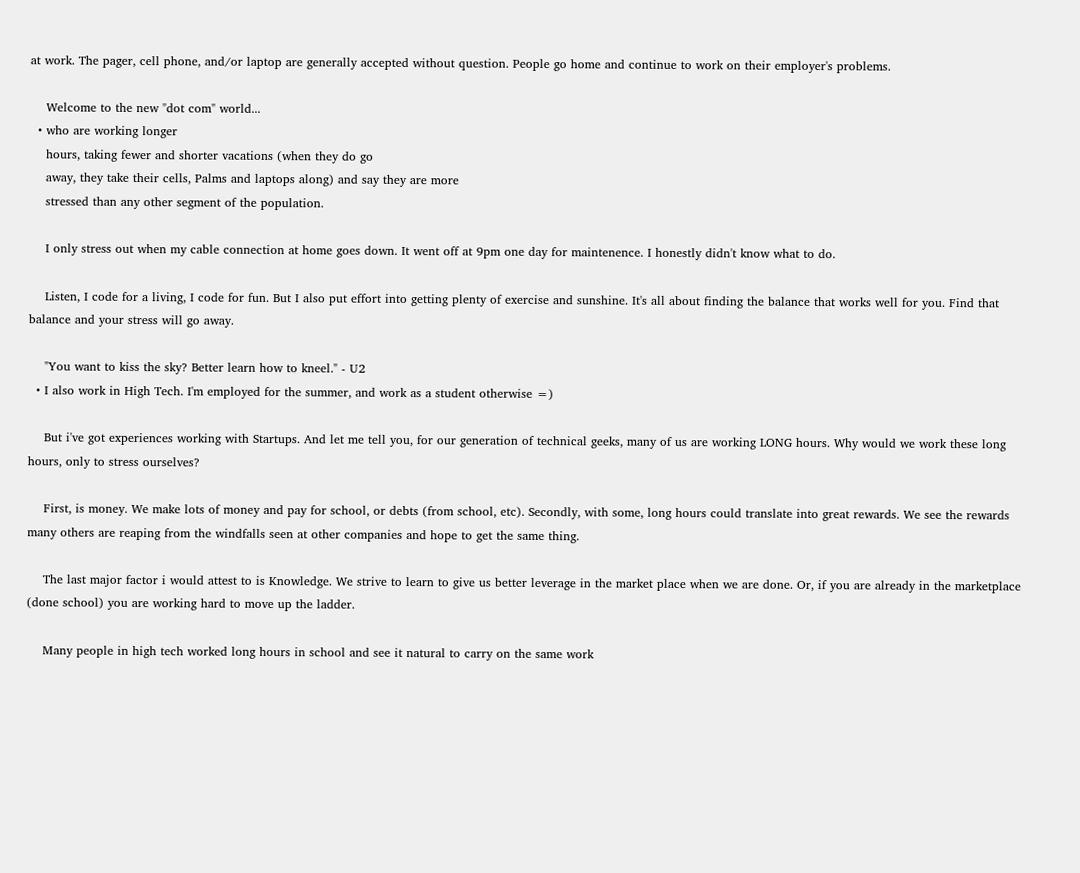at work. The pager, cell phone, and/or laptop are generally accepted without question. People go home and continue to work on their employer's problems.

    Welcome to the new "dot com" world...
  • who are working longer
    hours, taking fewer and shorter vacations (when they do go
    away, they take their cells, Palms and laptops along) and say they are more
    stressed than any other segment of the population.

    I only stress out when my cable connection at home goes down. It went off at 9pm one day for maintenence. I honestly didn't know what to do.

    Listen, I code for a living, I code for fun. But I also put effort into getting plenty of exercise and sunshine. It's all about finding the balance that works well for you. Find that balance and your stress will go away.

    "You want to kiss the sky? Better learn how to kneel." - U2
  • I also work in High Tech. I'm employed for the summer, and work as a student otherwise =)

    But i've got experiences working with Startups. And let me tell you, for our generation of technical geeks, many of us are working LONG hours. Why would we work these long hours, only to stress ourselves?

    First, is money. We make lots of money and pay for school, or debts (from school, etc). Secondly, with some, long hours could translate into great rewards. We see the rewards many others are reaping from the windfalls seen at other companies and hope to get the same thing.

    The last major factor i would attest to is Knowledge. We strive to learn to give us better leverage in the market place when we are done. Or, if you are already in the marketplace (done school) you are working hard to move up the ladder.

    Many people in high tech worked long hours in school and see it natural to carry on the same work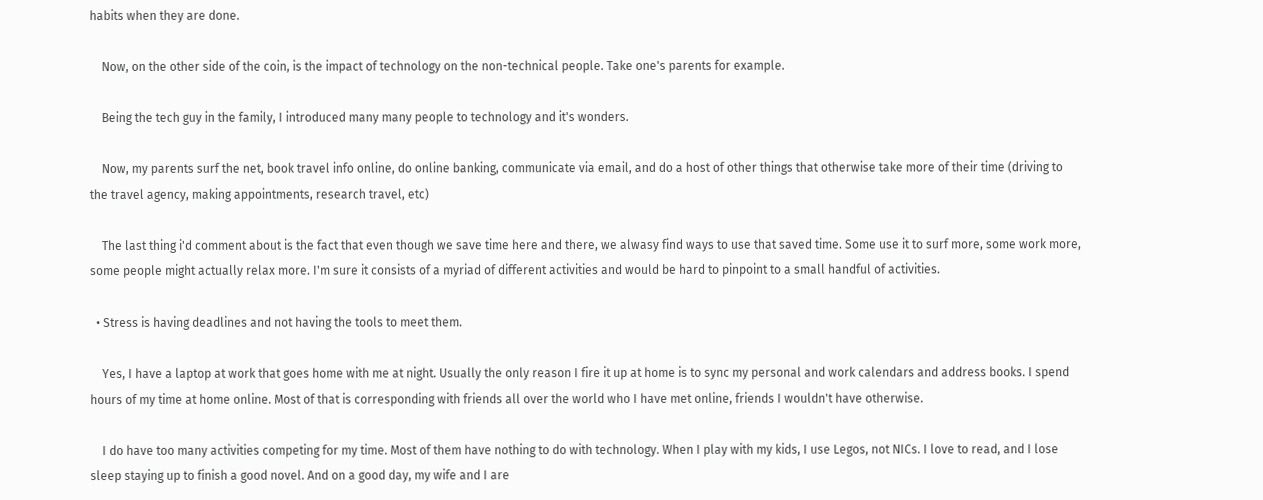habits when they are done.

    Now, on the other side of the coin, is the impact of technology on the non-technical people. Take one's parents for example.

    Being the tech guy in the family, I introduced many many people to technology and it's wonders.

    Now, my parents surf the net, book travel info online, do online banking, communicate via email, and do a host of other things that otherwise take more of their time (driving to the travel agency, making appointments, research travel, etc)

    The last thing i'd comment about is the fact that even though we save time here and there, we alwasy find ways to use that saved time. Some use it to surf more, some work more, some people might actually relax more. I'm sure it consists of a myriad of different activities and would be hard to pinpoint to a small handful of activities.

  • Stress is having deadlines and not having the tools to meet them.

    Yes, I have a laptop at work that goes home with me at night. Usually the only reason I fire it up at home is to sync my personal and work calendars and address books. I spend hours of my time at home online. Most of that is corresponding with friends all over the world who I have met online, friends I wouldn't have otherwise.

    I do have too many activities competing for my time. Most of them have nothing to do with technology. When I play with my kids, I use Legos, not NICs. I love to read, and I lose sleep staying up to finish a good novel. And on a good day, my wife and I are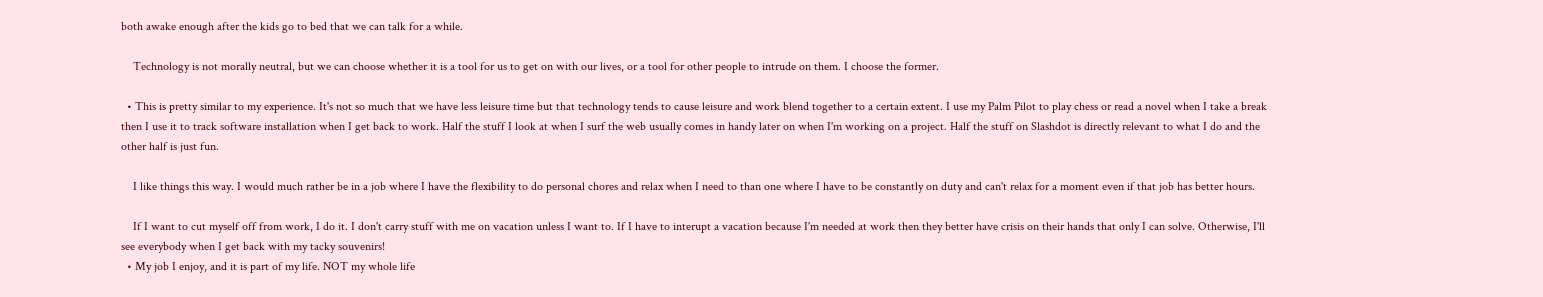both awake enough after the kids go to bed that we can talk for a while.

    Technology is not morally neutral, but we can choose whether it is a tool for us to get on with our lives, or a tool for other people to intrude on them. I choose the former.

  • This is pretty similar to my experience. It's not so much that we have less leisure time but that technology tends to cause leisure and work blend together to a certain extent. I use my Palm Pilot to play chess or read a novel when I take a break then I use it to track software installation when I get back to work. Half the stuff I look at when I surf the web usually comes in handy later on when I'm working on a project. Half the stuff on Slashdot is directly relevant to what I do and the other half is just fun.

    I like things this way. I would much rather be in a job where I have the flexibility to do personal chores and relax when I need to than one where I have to be constantly on duty and can't relax for a moment even if that job has better hours.

    If I want to cut myself off from work, I do it. I don't carry stuff with me on vacation unless I want to. If I have to interupt a vacation because I'm needed at work then they better have crisis on their hands that only I can solve. Otherwise, I'll see everybody when I get back with my tacky souvenirs!
  • My job I enjoy, and it is part of my life. NOT my whole life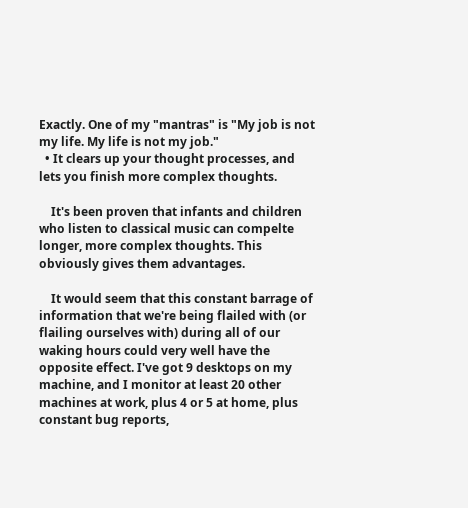Exactly. One of my "mantras" is "My job is not my life. My life is not my job."
  • It clears up your thought processes, and lets you finish more complex thoughts.

    It's been proven that infants and children who listen to classical music can compelte longer, more complex thoughts. This obviously gives them advantages.

    It would seem that this constant barrage of information that we're being flailed with (or flailing ourselves with) during all of our waking hours could very well have the opposite effect. I've got 9 desktops on my machine, and I monitor at least 20 other machines at work, plus 4 or 5 at home, plus constant bug reports,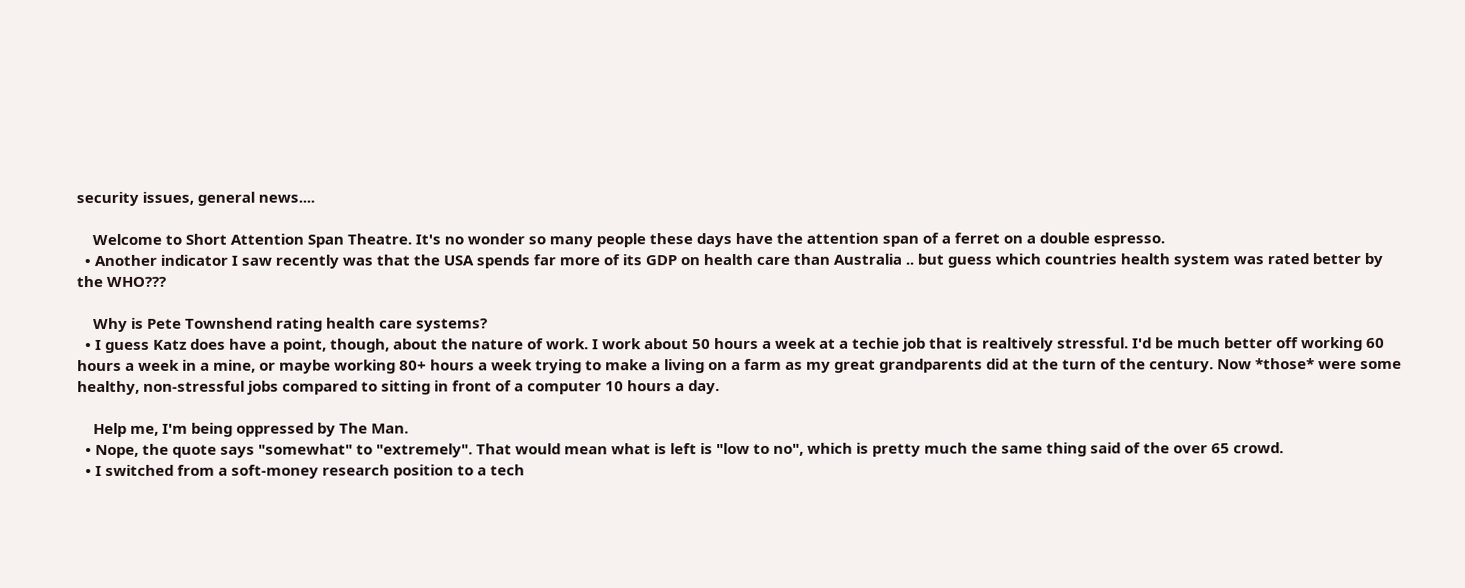security issues, general news....

    Welcome to Short Attention Span Theatre. It's no wonder so many people these days have the attention span of a ferret on a double espresso.
  • Another indicator I saw recently was that the USA spends far more of its GDP on health care than Australia .. but guess which countries health system was rated better by the WHO???

    Why is Pete Townshend rating health care systems?
  • I guess Katz does have a point, though, about the nature of work. I work about 50 hours a week at a techie job that is realtively stressful. I'd be much better off working 60 hours a week in a mine, or maybe working 80+ hours a week trying to make a living on a farm as my great grandparents did at the turn of the century. Now *those* were some healthy, non-stressful jobs compared to sitting in front of a computer 10 hours a day.

    Help me, I'm being oppressed by The Man.
  • Nope, the quote says "somewhat" to "extremely". That would mean what is left is "low to no", which is pretty much the same thing said of the over 65 crowd.
  • I switched from a soft-money research position to a tech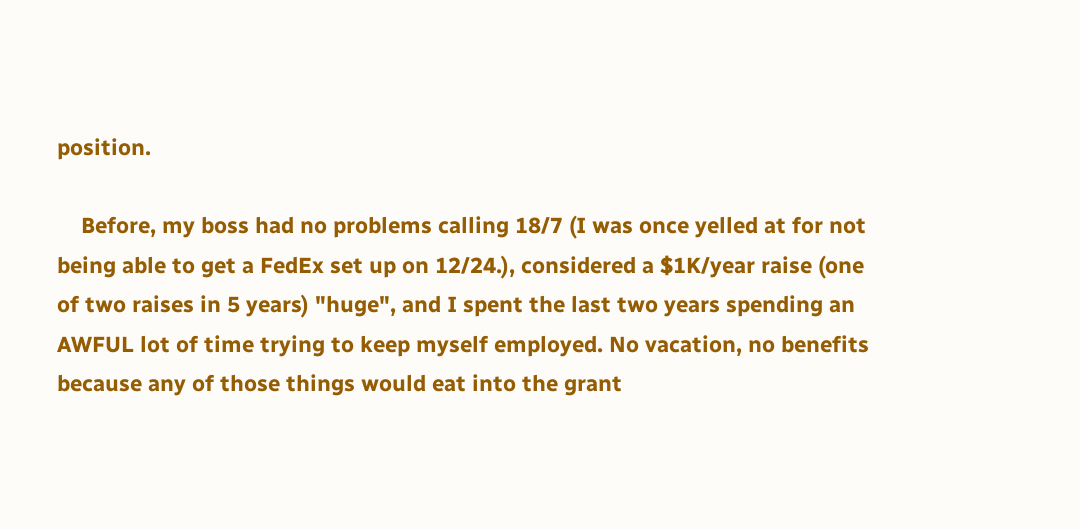position.

    Before, my boss had no problems calling 18/7 (I was once yelled at for not being able to get a FedEx set up on 12/24.), considered a $1K/year raise (one of two raises in 5 years) "huge", and I spent the last two years spending an AWFUL lot of time trying to keep myself employed. No vacation, no benefits because any of those things would eat into the grant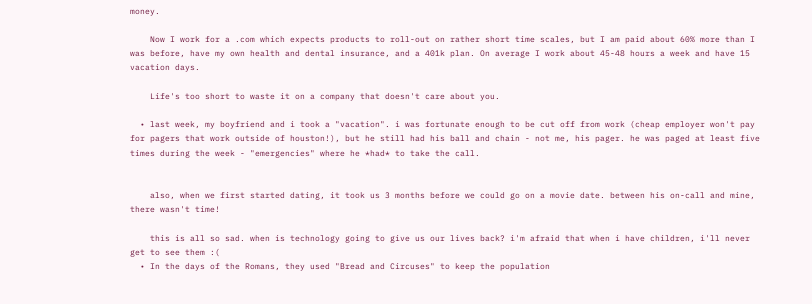money.

    Now I work for a .com which expects products to roll-out on rather short time scales, but I am paid about 60% more than I was before, have my own health and dental insurance, and a 401k plan. On average I work about 45-48 hours a week and have 15 vacation days.

    Life's too short to waste it on a company that doesn't care about you.

  • last week, my boyfriend and i took a "vacation". i was fortunate enough to be cut off from work (cheap employer won't pay for pagers that work outside of houston!), but he still had his ball and chain - not me, his pager. he was paged at least five times during the week - "emergencies" where he *had* to take the call.


    also, when we first started dating, it took us 3 months before we could go on a movie date. between his on-call and mine, there wasn't time!

    this is all so sad. when is technology going to give us our lives back? i'm afraid that when i have children, i'll never get to see them :(
  • In the days of the Romans, they used "Bread and Circuses" to keep the population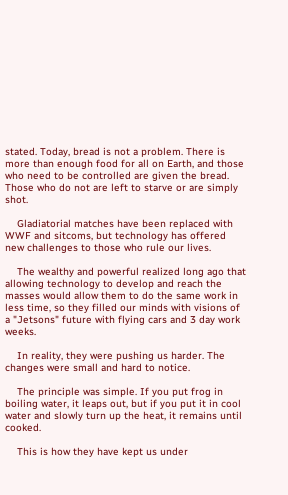stated. Today, bread is not a problem. There is more than enough food for all on Earth, and those who need to be controlled are given the bread. Those who do not are left to starve or are simply shot.

    Gladiatorial matches have been replaced with WWF and sitcoms, but technology has offered new challenges to those who rule our lives.

    The wealthy and powerful realized long ago that allowing technology to develop and reach the masses would allow them to do the same work in less time, so they filled our minds with visions of a "Jetsons" future with flying cars and 3 day work weeks.

    In reality, they were pushing us harder. The changes were small and hard to notice.

    The principle was simple. If you put frog in boiling water, it leaps out, but if you put it in cool water and slowly turn up the heat, it remains until cooked.

    This is how they have kept us under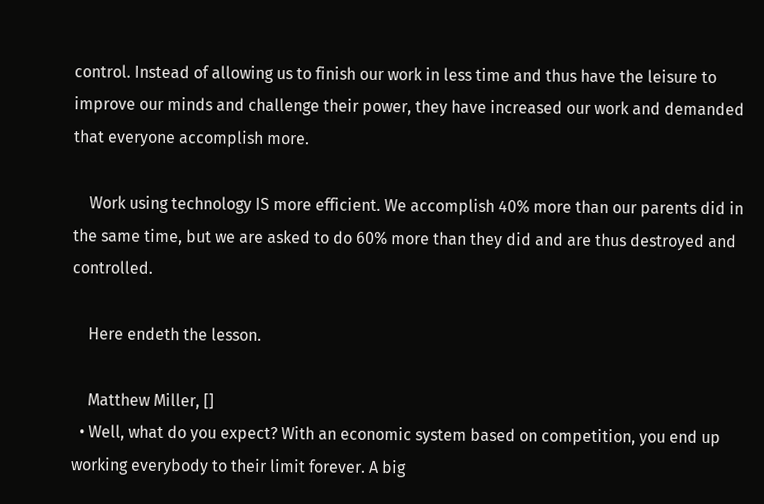control. Instead of allowing us to finish our work in less time and thus have the leisure to improve our minds and challenge their power, they have increased our work and demanded that everyone accomplish more.

    Work using technology IS more efficient. We accomplish 40% more than our parents did in the same time, but we are asked to do 60% more than they did and are thus destroyed and controlled.

    Here endeth the lesson.

    Matthew Miller, []
  • Well, what do you expect? With an economic system based on competition, you end up working everybody to their limit forever. A big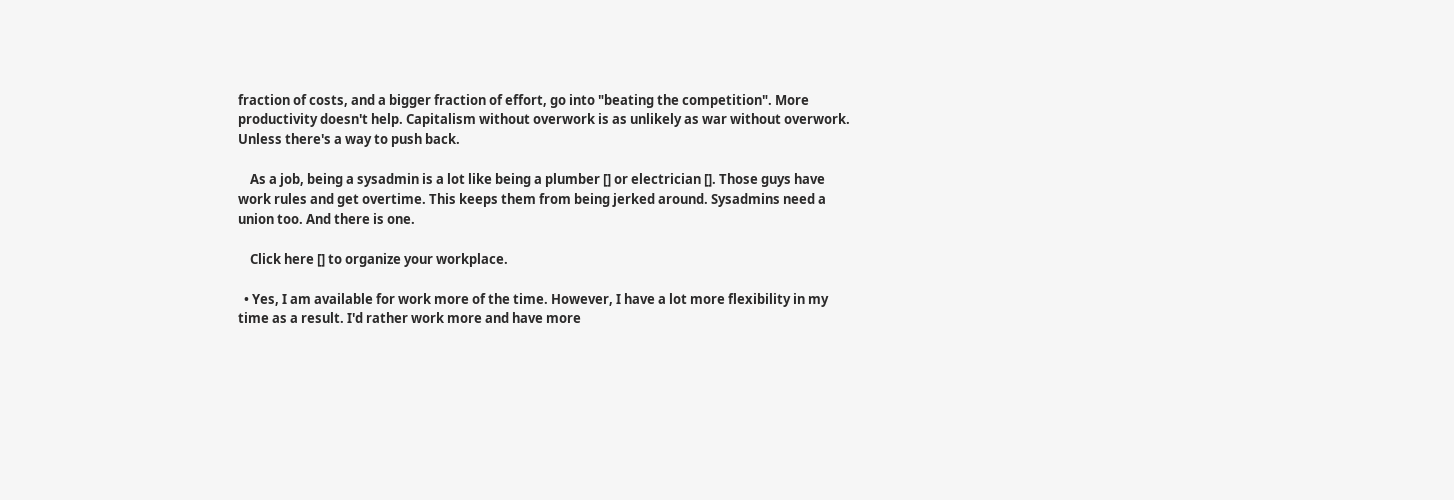fraction of costs, and a bigger fraction of effort, go into "beating the competition". More productivity doesn't help. Capitalism without overwork is as unlikely as war without overwork. Unless there's a way to push back.

    As a job, being a sysadmin is a lot like being a plumber [] or electrician []. Those guys have work rules and get overtime. This keeps them from being jerked around. Sysadmins need a union too. And there is one.

    Click here [] to organize your workplace.

  • Yes, I am available for work more of the time. However, I have a lot more flexibility in my time as a result. I'd rather work more and have more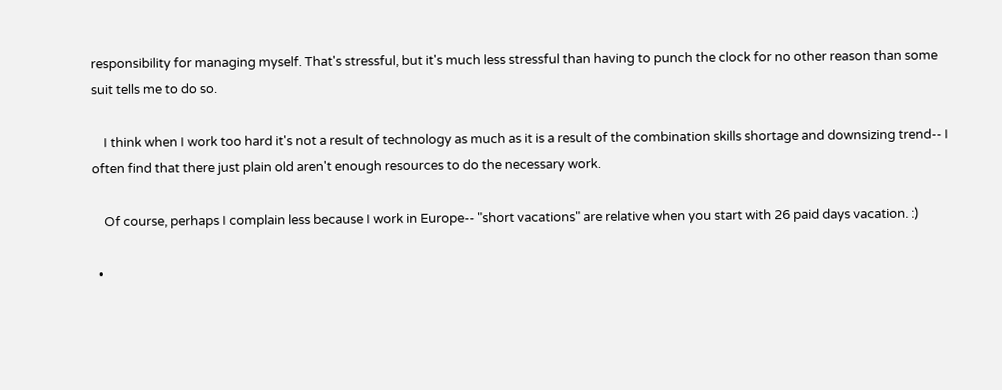responsibility for managing myself. That's stressful, but it's much less stressful than having to punch the clock for no other reason than some suit tells me to do so.

    I think when I work too hard it's not a result of technology as much as it is a result of the combination skills shortage and downsizing trend-- I often find that there just plain old aren't enough resources to do the necessary work.

    Of course, perhaps I complain less because I work in Europe-- "short vacations" are relative when you start with 26 paid days vacation. :)

  •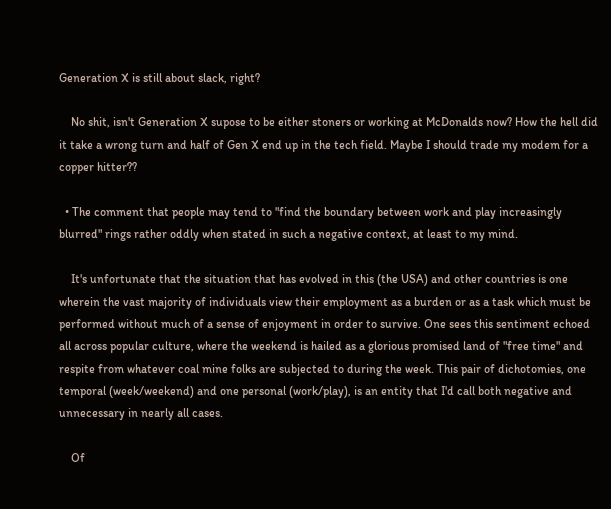Generation X is still about slack, right?

    No shit, isn't Generation X supose to be either stoners or working at McDonalds now? How the hell did it take a wrong turn and half of Gen X end up in the tech field. Maybe I should trade my modem for a copper hitter??

  • The comment that people may tend to "find the boundary between work and play increasingly blurred" rings rather oddly when stated in such a negative context, at least to my mind.

    It's unfortunate that the situation that has evolved in this (the USA) and other countries is one wherein the vast majority of individuals view their employment as a burden or as a task which must be performed without much of a sense of enjoyment in order to survive. One sees this sentiment echoed all across popular culture, where the weekend is hailed as a glorious promised land of "free time" and respite from whatever coal mine folks are subjected to during the week. This pair of dichotomies, one temporal (week/weekend) and one personal (work/play), is an entity that I'd call both negative and unnecessary in nearly all cases.

    Of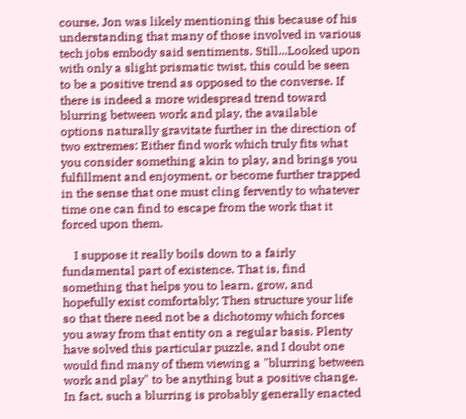course, Jon was likely mentioning this because of his understanding that many of those involved in various tech jobs embody said sentiments. Still...Looked upon with only a slight prismatic twist, this could be seen to be a positive trend as opposed to the converse. If there is indeed a more widespread trend toward blurring between work and play, the available options naturally gravitate further in the direction of two extremes: Either find work which truly fits what you consider something akin to play, and brings you fulfillment and enjoyment, or become further trapped in the sense that one must cling fervently to whatever time one can find to escape from the work that it forced upon them.

    I suppose it really boils down to a fairly fundamental part of existence. That is, find something that helps you to learn, grow, and hopefully exist comfortably; Then structure your life so that there need not be a dichotomy which forces you away from that entity on a regular basis. Plenty have solved this particular puzzle, and I doubt one would find many of them viewing a "blurring between work and play" to be anything but a positive change. In fact, such a blurring is probably generally enacted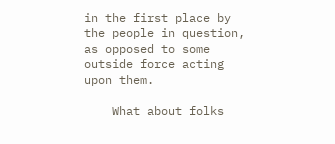in the first place by the people in question, as opposed to some outside force acting upon them.

    What about folks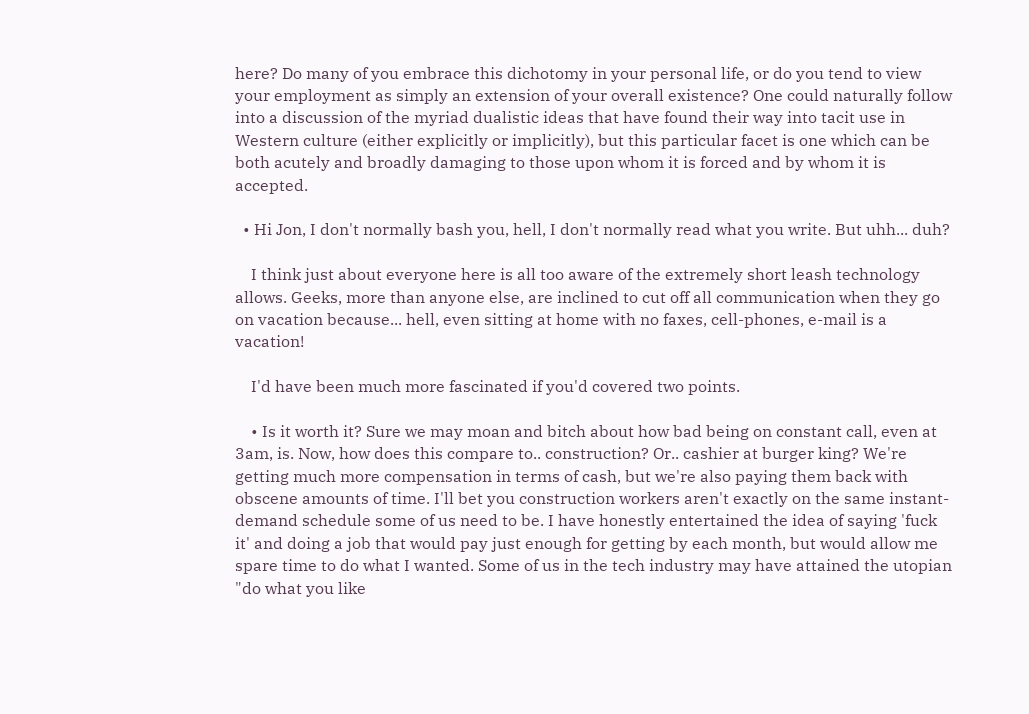here? Do many of you embrace this dichotomy in your personal life, or do you tend to view your employment as simply an extension of your overall existence? One could naturally follow into a discussion of the myriad dualistic ideas that have found their way into tacit use in Western culture (either explicitly or implicitly), but this particular facet is one which can be both acutely and broadly damaging to those upon whom it is forced and by whom it is accepted.

  • Hi Jon, I don't normally bash you, hell, I don't normally read what you write. But uhh... duh?

    I think just about everyone here is all too aware of the extremely short leash technology allows. Geeks, more than anyone else, are inclined to cut off all communication when they go on vacation because... hell, even sitting at home with no faxes, cell-phones, e-mail is a vacation!

    I'd have been much more fascinated if you'd covered two points.

    • Is it worth it? Sure we may moan and bitch about how bad being on constant call, even at 3am, is. Now, how does this compare to.. construction? Or.. cashier at burger king? We're getting much more compensation in terms of cash, but we're also paying them back with obscene amounts of time. I'll bet you construction workers aren't exactly on the same instant-demand schedule some of us need to be. I have honestly entertained the idea of saying 'fuck it' and doing a job that would pay just enough for getting by each month, but would allow me spare time to do what I wanted. Some of us in the tech industry may have attained the utopian "do what you like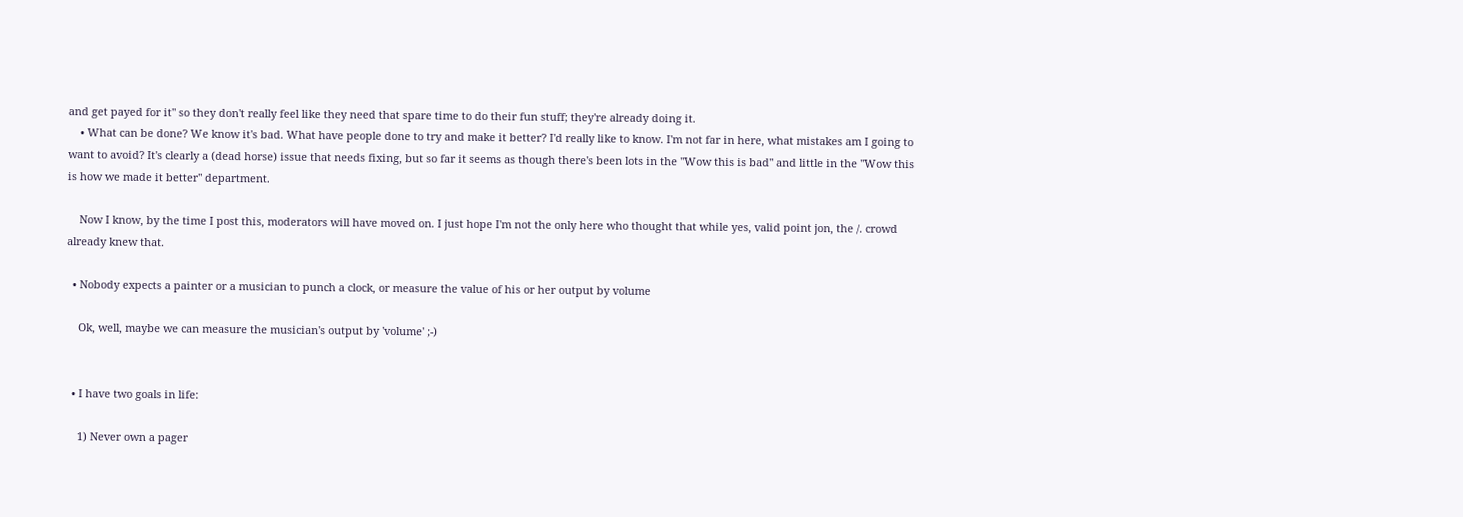and get payed for it" so they don't really feel like they need that spare time to do their fun stuff; they're already doing it.
    • What can be done? We know it's bad. What have people done to try and make it better? I'd really like to know. I'm not far in here, what mistakes am I going to want to avoid? It's clearly a (dead horse) issue that needs fixing, but so far it seems as though there's been lots in the "Wow this is bad" and little in the "Wow this is how we made it better" department.

    Now I know, by the time I post this, moderators will have moved on. I just hope I'm not the only here who thought that while yes, valid point jon, the /. crowd already knew that.

  • Nobody expects a painter or a musician to punch a clock, or measure the value of his or her output by volume

    Ok, well, maybe we can measure the musician's output by 'volume' ;-)


  • I have two goals in life:

    1) Never own a pager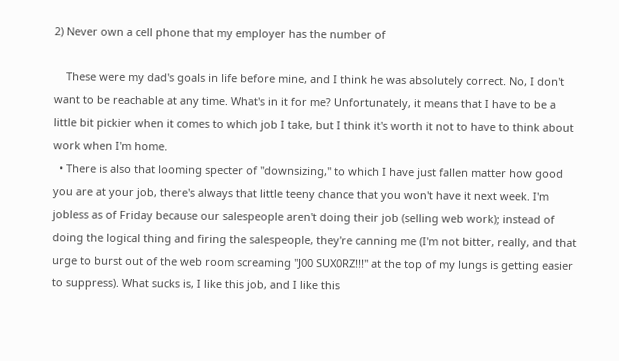2) Never own a cell phone that my employer has the number of

    These were my dad's goals in life before mine, and I think he was absolutely correct. No, I don't want to be reachable at any time. What's in it for me? Unfortunately, it means that I have to be a little bit pickier when it comes to which job I take, but I think it's worth it not to have to think about work when I'm home.
  • There is also that looming specter of "downsizing," to which I have just fallen matter how good you are at your job, there's always that little teeny chance that you won't have it next week. I'm jobless as of Friday because our salespeople aren't doing their job (selling web work); instead of doing the logical thing and firing the salespeople, they're canning me (I'm not bitter, really, and that urge to burst out of the web room screaming "J00 SUX0RZ!!!" at the top of my lungs is getting easier to suppress). What sucks is, I like this job, and I like this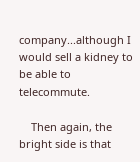company...although I would sell a kidney to be able to telecommute.

    Then again, the bright side is that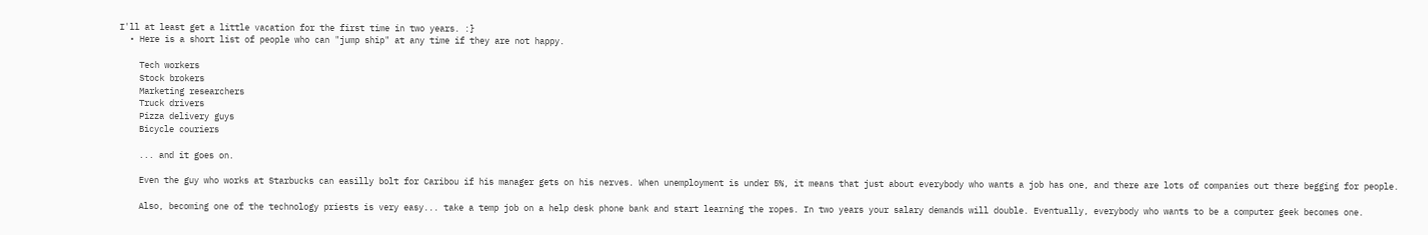I'll at least get a little vacation for the first time in two years. :}
  • Here is a short list of people who can "jump ship" at any time if they are not happy.

    Tech workers
    Stock brokers
    Marketing researchers
    Truck drivers
    Pizza delivery guys
    Bicycle couriers

    ... and it goes on.

    Even the guy who works at Starbucks can easilly bolt for Caribou if his manager gets on his nerves. When unemployment is under 5%, it means that just about everybody who wants a job has one, and there are lots of companies out there begging for people.

    Also, becoming one of the technology priests is very easy... take a temp job on a help desk phone bank and start learning the ropes. In two years your salary demands will double. Eventually, everybody who wants to be a computer geek becomes one.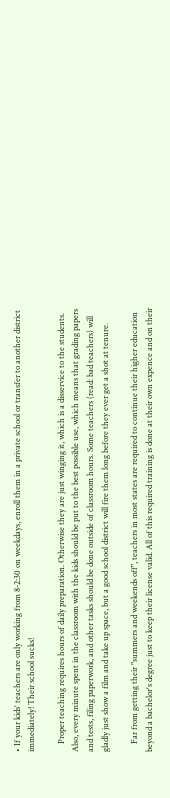• If your kids' teachers are only working from 8-2:30 on weekdays, enroll them in a private school or transfer to another district immediately! Their school sucks!

    Proper teaching requires hours of daily preparation. Otherwise they are just winging it, which is a disservice to the students. Also, every minute spent in the classroom with the kids should be put to the best possible use, which means that grading papers and tests, filing paperwork, and other tasks should be done outside of classroom hours. Some teachers (read: bad teachers) will gladly just show a film and take up space, but a good school district will fire them long before they ever get a shot at tenure.

    Far from getting their "summers and weekends off", teachers in most states are required to continue their higher education beyond a bachelor's degree just to keep their license valid. All of this required training is done at their own expence and on their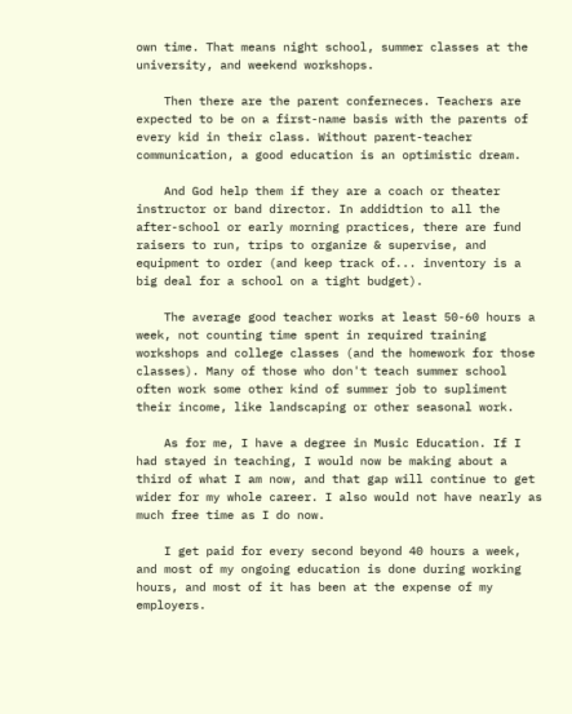own time. That means night school, summer classes at the university, and weekend workshops.

    Then there are the parent conferneces. Teachers are expected to be on a first-name basis with the parents of every kid in their class. Without parent-teacher communication, a good education is an optimistic dream.

    And God help them if they are a coach or theater instructor or band director. In addidtion to all the after-school or early morning practices, there are fund raisers to run, trips to organize & supervise, and equipment to order (and keep track of... inventory is a big deal for a school on a tight budget).

    The average good teacher works at least 50-60 hours a week, not counting time spent in required training workshops and college classes (and the homework for those classes). Many of those who don't teach summer school often work some other kind of summer job to supliment their income, like landscaping or other seasonal work.

    As for me, I have a degree in Music Education. If I had stayed in teaching, I would now be making about a third of what I am now, and that gap will continue to get wider for my whole career. I also would not have nearly as much free time as I do now.

    I get paid for every second beyond 40 hours a week, and most of my ongoing education is done during working hours, and most of it has been at the expense of my employers.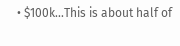• $100k...This is about half of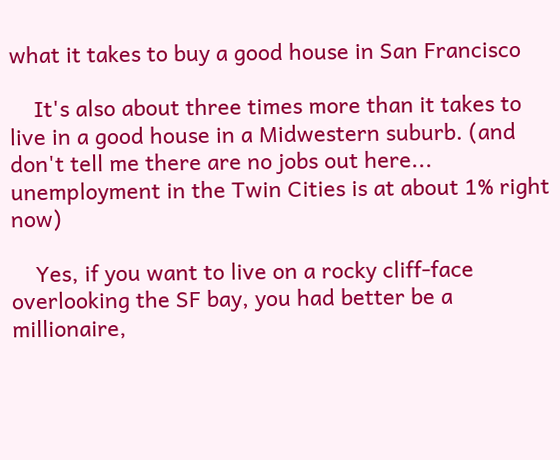what it takes to buy a good house in San Francisco

    It's also about three times more than it takes to live in a good house in a Midwestern suburb. (and don't tell me there are no jobs out here... unemployment in the Twin Cities is at about 1% right now)

    Yes, if you want to live on a rocky cliff-face overlooking the SF bay, you had better be a millionaire,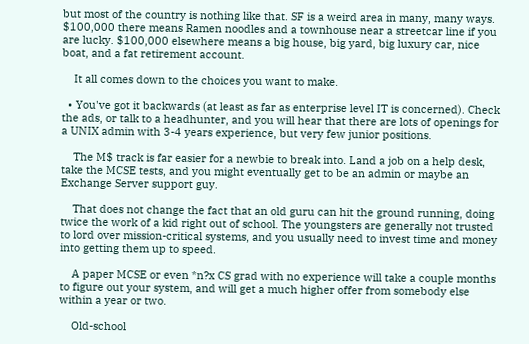but most of the country is nothing like that. SF is a weird area in many, many ways. $100,000 there means Ramen noodles and a townhouse near a streetcar line if you are lucky. $100,000 elsewhere means a big house, big yard, big luxury car, nice boat, and a fat retirement account.

    It all comes down to the choices you want to make.

  • You've got it backwards (at least as far as enterprise level IT is concerned). Check the ads, or talk to a headhunter, and you will hear that there are lots of openings for a UNIX admin with 3-4 years experience, but very few junior positions.

    The M$ track is far easier for a newbie to break into. Land a job on a help desk, take the MCSE tests, and you might eventually get to be an admin or maybe an Exchange Server support guy.

    That does not change the fact that an old guru can hit the ground running, doing twice the work of a kid right out of school. The youngsters are generally not trusted to lord over mission-critical systems, and you usually need to invest time and money into getting them up to speed.

    A paper MCSE or even *n?x CS grad with no experience will take a couple months to figure out your system, and will get a much higher offer from somebody else within a year or two.

    Old-school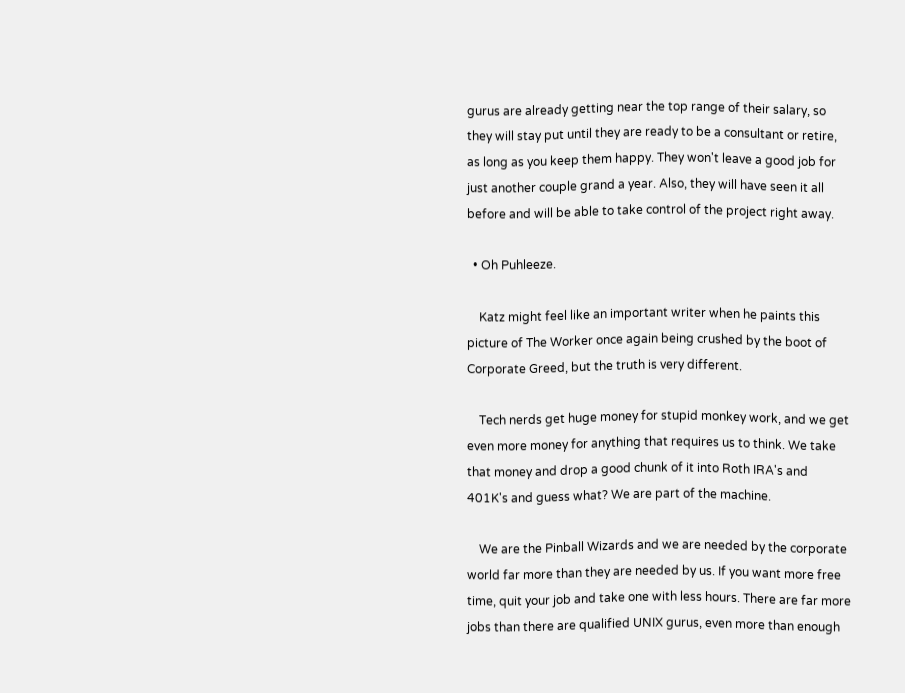gurus are already getting near the top range of their salary, so they will stay put until they are ready to be a consultant or retire, as long as you keep them happy. They won't leave a good job for just another couple grand a year. Also, they will have seen it all before and will be able to take control of the project right away.

  • Oh Puhleeze.

    Katz might feel like an important writer when he paints this picture of The Worker once again being crushed by the boot of Corporate Greed, but the truth is very different.

    Tech nerds get huge money for stupid monkey work, and we get even more money for anything that requires us to think. We take that money and drop a good chunk of it into Roth IRA's and 401K's and guess what? We are part of the machine.

    We are the Pinball Wizards and we are needed by the corporate world far more than they are needed by us. If you want more free time, quit your job and take one with less hours. There are far more jobs than there are qualified UNIX gurus, even more than enough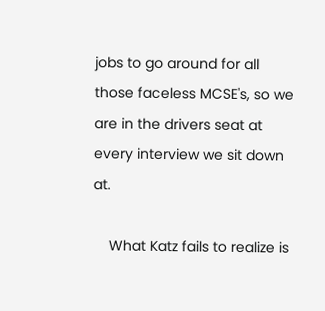jobs to go around for all those faceless MCSE's, so we are in the drivers seat at every interview we sit down at.

    What Katz fails to realize is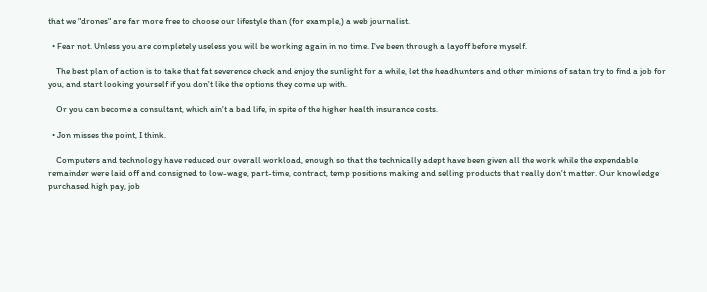that we "drones" are far more free to choose our lifestyle than (for example,) a web journalist.

  • Fear not. Unless you are completely useless you will be working again in no time. I've been through a layoff before myself.

    The best plan of action is to take that fat severence check and enjoy the sunlight for a while, let the headhunters and other minions of satan try to find a job for you, and start looking yourself if you don't like the options they come up with.

    Or you can become a consultant, which ain't a bad life, in spite of the higher health insurance costs.

  • Jon misses the point, I think.

    Computers and technology have reduced our overall workload, enough so that the technically adept have been given all the work while the expendable remainder were laid off and consigned to low-wage, part-time, contract, temp positions making and selling products that really don't matter. Our knowledge purchased high pay, job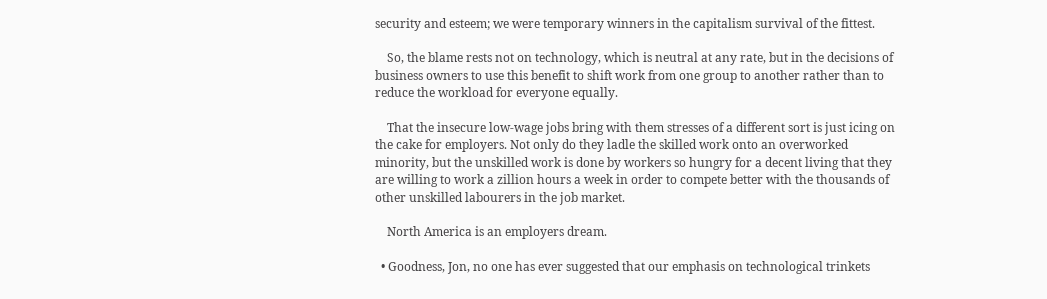security and esteem; we were temporary winners in the capitalism survival of the fittest.

    So, the blame rests not on technology, which is neutral at any rate, but in the decisions of business owners to use this benefit to shift work from one group to another rather than to reduce the workload for everyone equally.

    That the insecure low-wage jobs bring with them stresses of a different sort is just icing on the cake for employers. Not only do they ladle the skilled work onto an overworked minority, but the unskilled work is done by workers so hungry for a decent living that they are willing to work a zillion hours a week in order to compete better with the thousands of other unskilled labourers in the job market.

    North America is an employers dream.

  • Goodness, Jon, no one has ever suggested that our emphasis on technological trinkets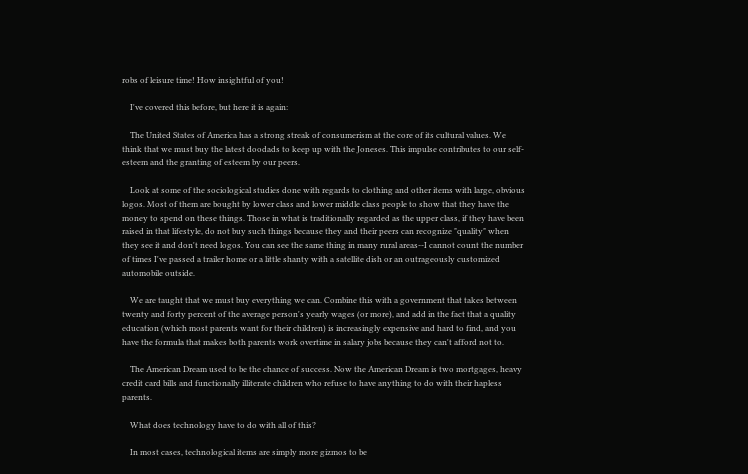robs of leisure time! How insightful of you!

    I've covered this before, but here it is again:

    The United States of America has a strong streak of consumerism at the core of its cultural values. We think that we must buy the latest doodads to keep up with the Joneses. This impulse contributes to our self-esteem and the granting of esteem by our peers.

    Look at some of the sociological studies done with regards to clothing and other items with large, obvious logos. Most of them are bought by lower class and lower middle class people to show that they have the money to spend on these things. Those in what is traditionally regarded as the upper class, if they have been raised in that lifestyle, do not buy such things because they and their peers can recognize "quality" when they see it and don't need logos. You can see the same thing in many rural areas--I cannot count the number of times I've passed a trailer home or a little shanty with a satellite dish or an outrageously customized automobile outside.

    We are taught that we must buy everything we can. Combine this with a government that takes between twenty and forty percent of the average person's yearly wages (or more), and add in the fact that a quality education (which most parents want for their children) is increasingly expensive and hard to find, and you have the formula that makes both parents work overtime in salary jobs because they can't afford not to.

    The American Dream used to be the chance of success. Now the American Dream is two mortgages, heavy credit card bills and functionally illiterate children who refuse to have anything to do with their hapless parents.

    What does technology have to do with all of this?

    In most cases, technological items are simply more gizmos to be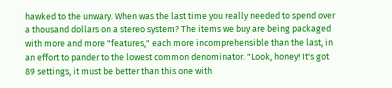hawked to the unwary. When was the last time you really needed to spend over a thousand dollars on a stereo system? The items we buy are being packaged with more and more "features," each more incomprehensible than the last, in an effort to pander to the lowest common denominator. "Look, honey! It's got 89 settings, it must be better than this one with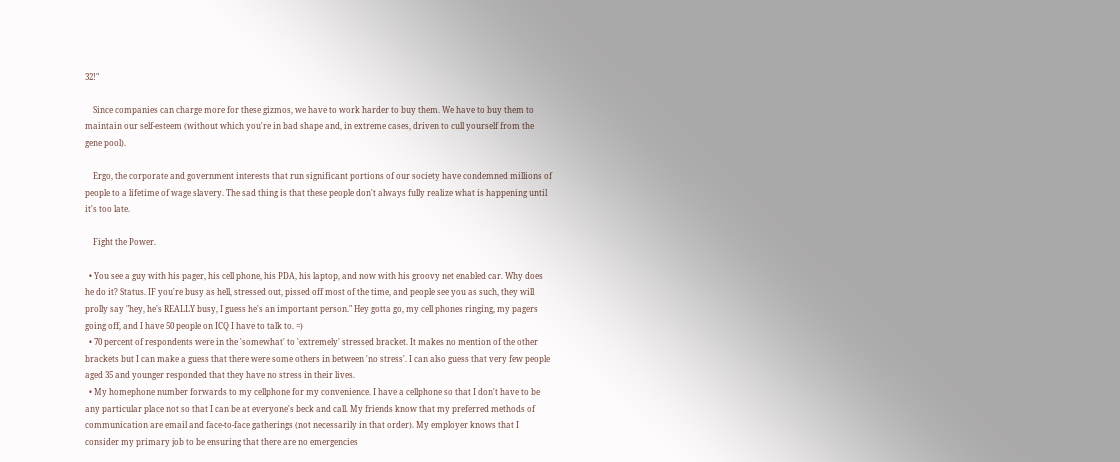32!"

    Since companies can charge more for these gizmos, we have to work harder to buy them. We have to buy them to maintain our self-esteem (without which you're in bad shape and, in extreme cases, driven to cull yourself from the gene pool).

    Ergo, the corporate and government interests that run significant portions of our society have condemned millions of people to a lifetime of wage slavery. The sad thing is that these people don't always fully realize what is happening until it's too late.

    Fight the Power.

  • You see a guy with his pager, his cell phone, his PDA, his laptop, and now with his groovy net enabled car. Why does he do it? Status. IF you're busy as hell, stressed out, pissed off most of the time, and people see you as such, they will prolly say "hey, he's REALLY busy, I guess he's an important person." Hey gotta go, my cell phones ringing, my pagers going off, and I have 50 people on ICQ I have to talk to. =)
  • 70 percent of respondents were in the 'somewhat' to 'extremely' stressed bracket. It makes no mention of the other brackets but I can make a guess that there were some others in between 'no stress'. I can also guess that very few people aged 35 and younger responded that they have no stress in their lives.
  • My homephone number forwards to my cellphone for my convenience. I have a cellphone so that I don't have to be any particular place not so that I can be at everyone's beck and call. My friends know that my preferred methods of communication are email and face-to-face gatherings (not necessarily in that order). My employer knows that I consider my primary job to be ensuring that there are no emergencies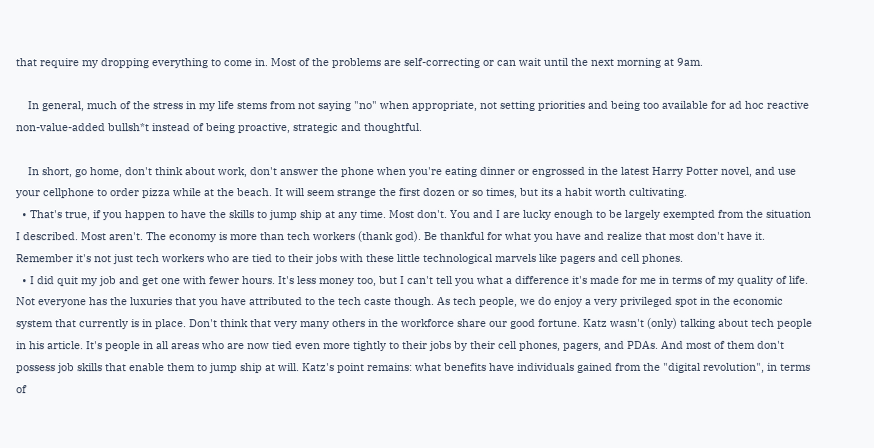that require my dropping everything to come in. Most of the problems are self-correcting or can wait until the next morning at 9am.

    In general, much of the stress in my life stems from not saying "no" when appropriate, not setting priorities and being too available for ad hoc reactive non-value-added bullsh*t instead of being proactive, strategic and thoughtful.

    In short, go home, don't think about work, don't answer the phone when you're eating dinner or engrossed in the latest Harry Potter novel, and use your cellphone to order pizza while at the beach. It will seem strange the first dozen or so times, but its a habit worth cultivating.
  • That's true, if you happen to have the skills to jump ship at any time. Most don't. You and I are lucky enough to be largely exempted from the situation I described. Most aren't. The economy is more than tech workers (thank god). Be thankful for what you have and realize that most don't have it. Remember it's not just tech workers who are tied to their jobs with these little technological marvels like pagers and cell phones.
  • I did quit my job and get one with fewer hours. It's less money too, but I can't tell you what a difference it's made for me in terms of my quality of life. Not everyone has the luxuries that you have attributed to the tech caste though. As tech people, we do enjoy a very privileged spot in the economic system that currently is in place. Don't think that very many others in the workforce share our good fortune. Katz wasn't (only) talking about tech people in his article. It's people in all areas who are now tied even more tightly to their jobs by their cell phones, pagers, and PDAs. And most of them don't possess job skills that enable them to jump ship at will. Katz's point remains: what benefits have individuals gained from the "digital revolution", in terms of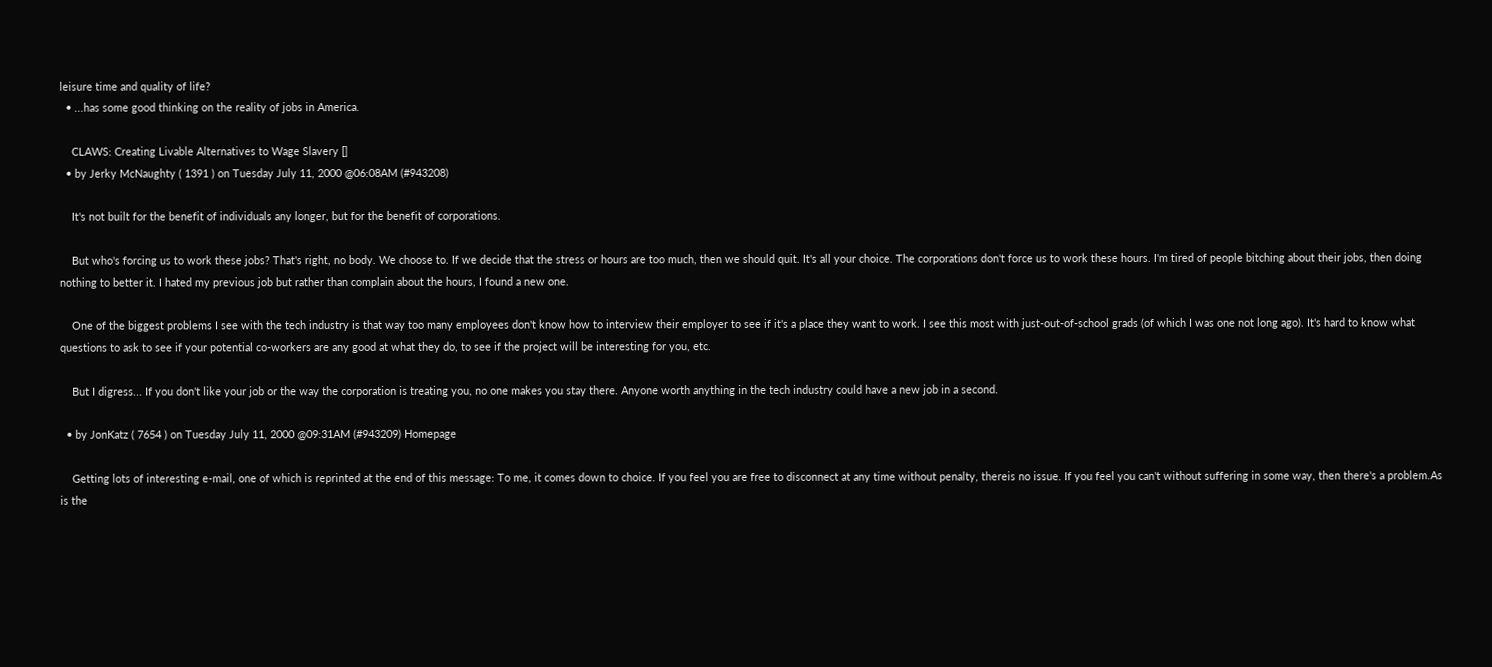leisure time and quality of life?
  • ...has some good thinking on the reality of jobs in America.

    CLAWS: Creating Livable Alternatives to Wage Slavery []
  • by Jerky McNaughty ( 1391 ) on Tuesday July 11, 2000 @06:08AM (#943208)

    It's not built for the benefit of individuals any longer, but for the benefit of corporations.

    But who's forcing us to work these jobs? That's right, no body. We choose to. If we decide that the stress or hours are too much, then we should quit. It's all your choice. The corporations don't force us to work these hours. I'm tired of people bitching about their jobs, then doing nothing to better it. I hated my previous job but rather than complain about the hours, I found a new one.

    One of the biggest problems I see with the tech industry is that way too many employees don't know how to interview their employer to see if it's a place they want to work. I see this most with just-out-of-school grads (of which I was one not long ago). It's hard to know what questions to ask to see if your potential co-workers are any good at what they do, to see if the project will be interesting for you, etc.

    But I digress... If you don't like your job or the way the corporation is treating you, no one makes you stay there. Anyone worth anything in the tech industry could have a new job in a second.

  • by JonKatz ( 7654 ) on Tuesday July 11, 2000 @09:31AM (#943209) Homepage

    Getting lots of interesting e-mail, one of which is reprinted at the end of this message: To me, it comes down to choice. If you feel you are free to disconnect at any time without penalty, thereis no issue. If you feel you can't without suffering in some way, then there's a problem.As is the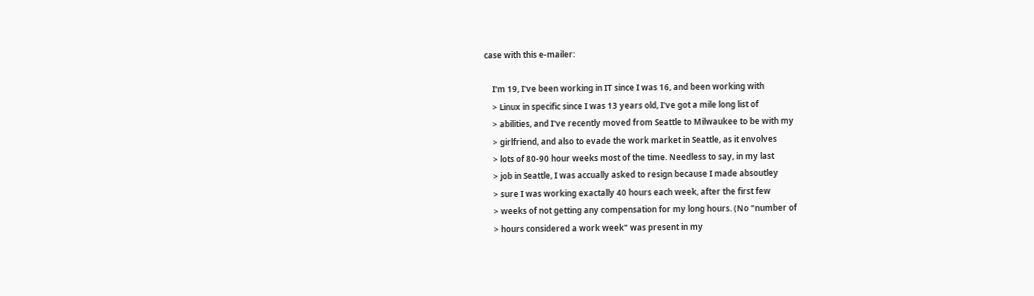case with this e-mailer:

    I'm 19, I've been working in IT since I was 16, and been working with
    > Linux in specific since I was 13 years old, I've got a mile long list of
    > abilities, and I've recently moved from Seattle to Milwaukee to be with my
    > girlfriend, and also to evade the work market in Seattle, as it envolves
    > lots of 80-90 hour weeks most of the time. Needless to say, in my last
    > job in Seattle, I was accually asked to resign because I made absoutley
    > sure I was working exactally 40 hours each week, after the first few
    > weeks of not getting any compensation for my long hours. (No "number of
    > hours considered a work week" was present in my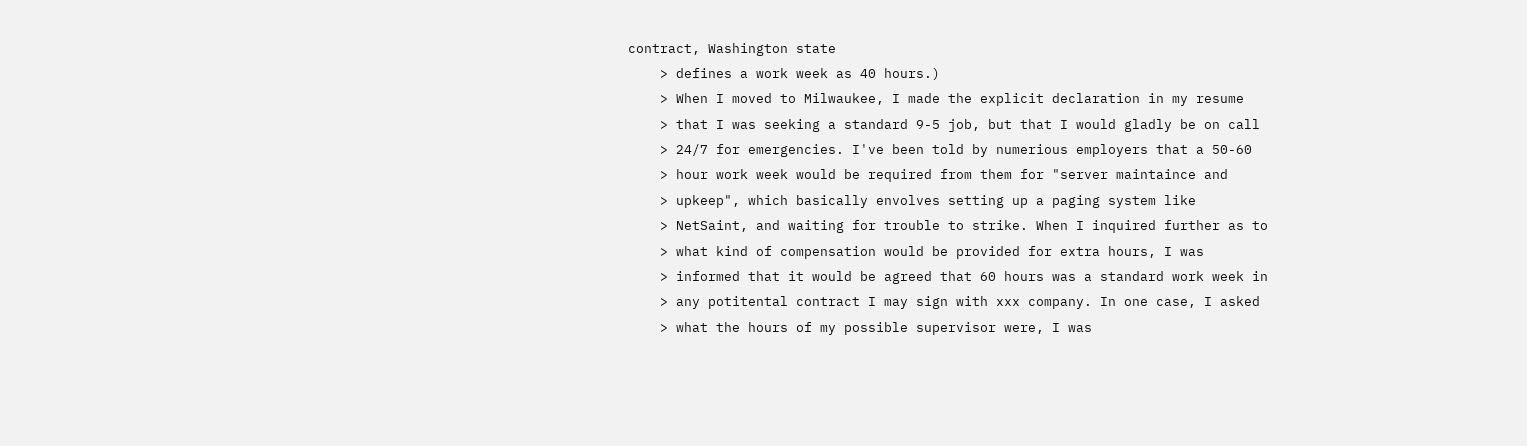contract, Washington state
    > defines a work week as 40 hours.)
    > When I moved to Milwaukee, I made the explicit declaration in my resume
    > that I was seeking a standard 9-5 job, but that I would gladly be on call
    > 24/7 for emergencies. I've been told by numerious employers that a 50-60
    > hour work week would be required from them for "server maintaince and
    > upkeep", which basically envolves setting up a paging system like
    > NetSaint, and waiting for trouble to strike. When I inquired further as to
    > what kind of compensation would be provided for extra hours, I was
    > informed that it would be agreed that 60 hours was a standard work week in
    > any potitental contract I may sign with xxx company. In one case, I asked
    > what the hours of my possible supervisor were, I was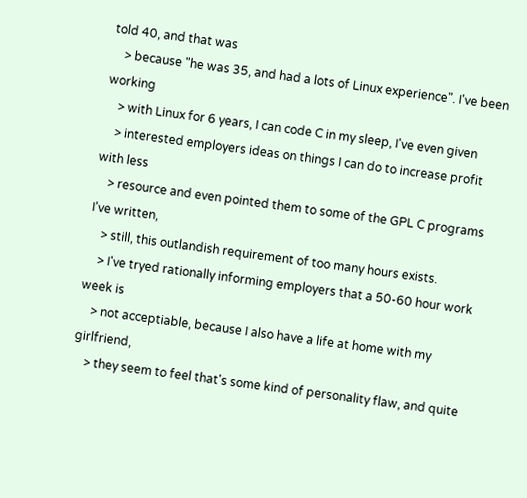told 40, and that was
    > because "he was 35, and had a lots of Linux experience". I've been working
    > with Linux for 6 years, I can code C in my sleep, I've even given
    > interested employers ideas on things I can do to increase profit with less
    > resource and even pointed them to some of the GPL C programs I've written,
    > still, this outlandish requirement of too many hours exists.
    > I've tryed rationally informing employers that a 50-60 hour work week is
    > not acceptiable, because I also have a life at home with my girlfriend,
    > they seem to feel that's some kind of personality flaw, and quite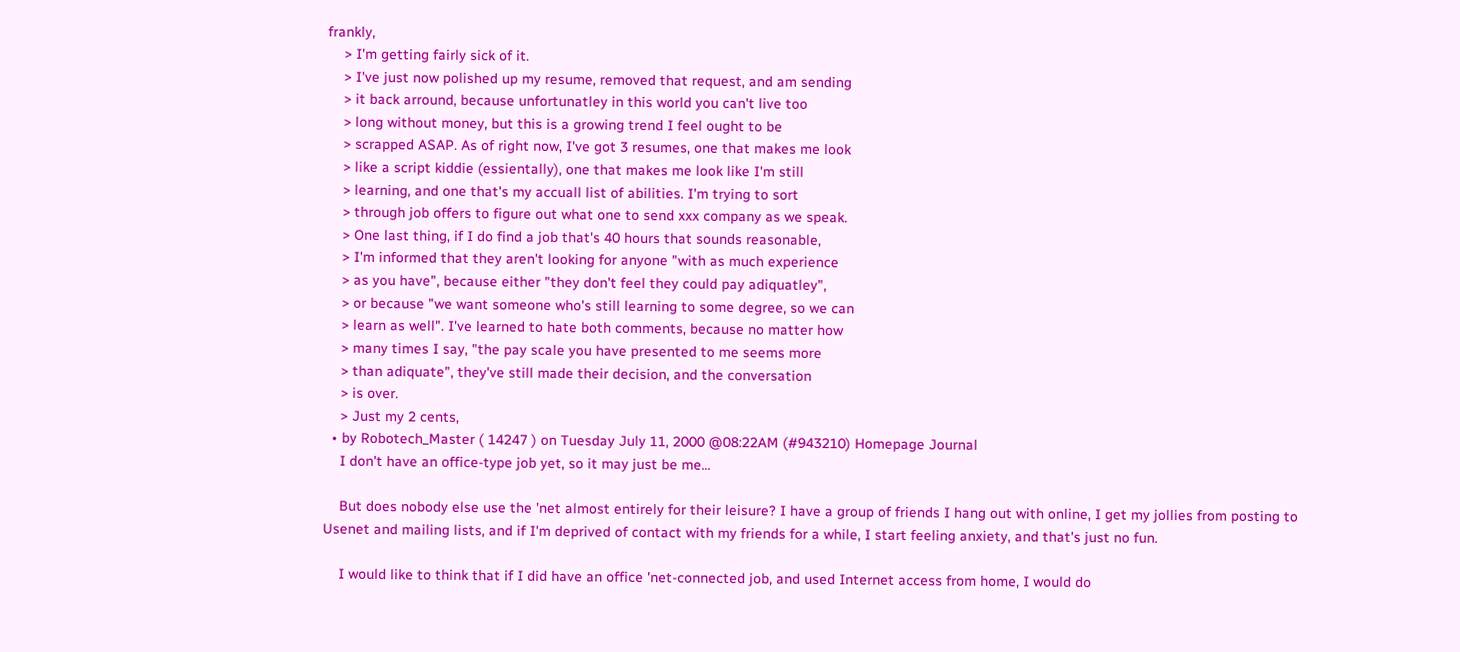frankly,
    > I'm getting fairly sick of it.
    > I've just now polished up my resume, removed that request, and am sending
    > it back arround, because unfortunatley in this world you can't live too
    > long without money, but this is a growing trend I feel ought to be
    > scrapped ASAP. As of right now, I've got 3 resumes, one that makes me look
    > like a script kiddie (essientally), one that makes me look like I'm still
    > learning, and one that's my accuall list of abilities. I'm trying to sort
    > through job offers to figure out what one to send xxx company as we speak.
    > One last thing, if I do find a job that's 40 hours that sounds reasonable,
    > I'm informed that they aren't looking for anyone "with as much experience
    > as you have", because either "they don't feel they could pay adiquatley",
    > or because "we want someone who's still learning to some degree, so we can
    > learn as well". I've learned to hate both comments, because no matter how
    > many times I say, "the pay scale you have presented to me seems more
    > than adiquate", they've still made their decision, and the conversation
    > is over.
    > Just my 2 cents,
  • by Robotech_Master ( 14247 ) on Tuesday July 11, 2000 @08:22AM (#943210) Homepage Journal
    I don't have an office-type job yet, so it may just be me...

    But does nobody else use the 'net almost entirely for their leisure? I have a group of friends I hang out with online, I get my jollies from posting to Usenet and mailing lists, and if I'm deprived of contact with my friends for a while, I start feeling anxiety, and that's just no fun.

    I would like to think that if I did have an office 'net-connected job, and used Internet access from home, I would do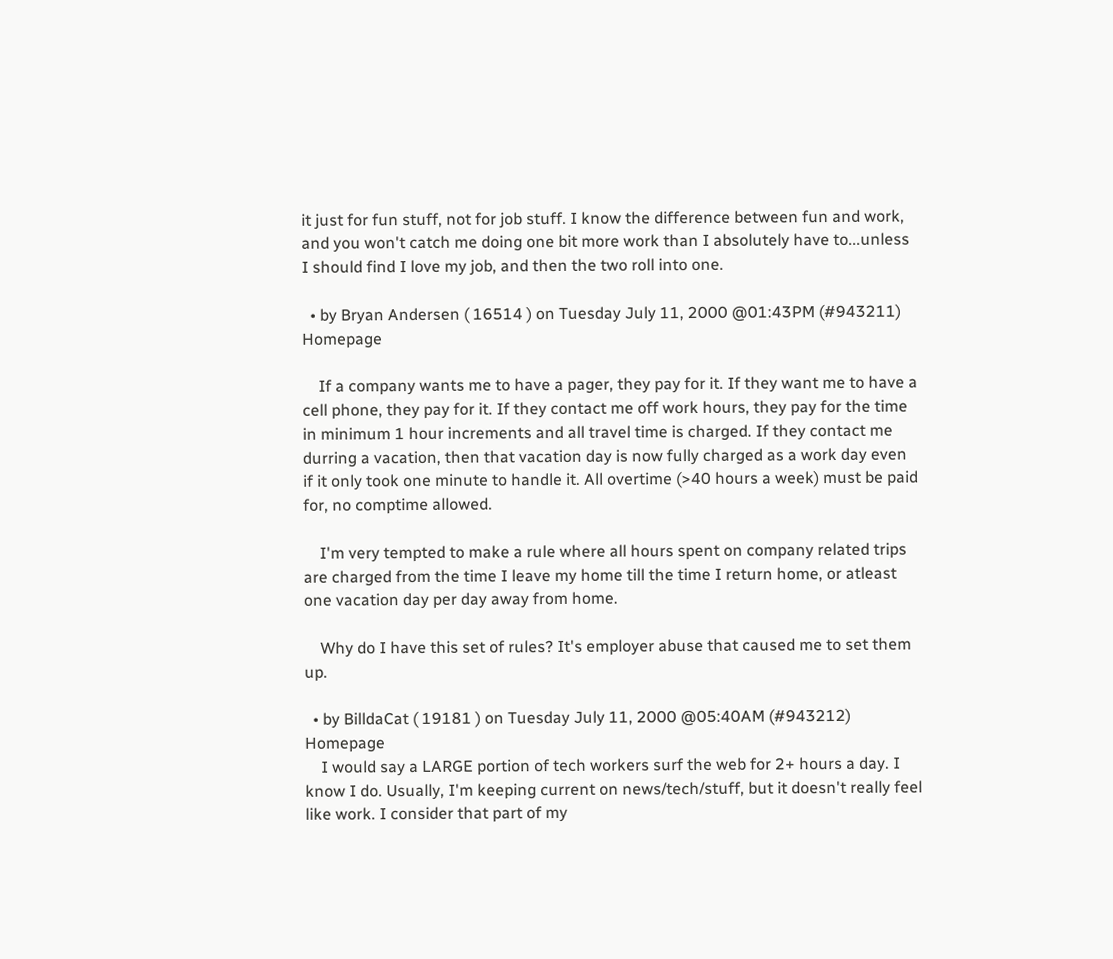it just for fun stuff, not for job stuff. I know the difference between fun and work, and you won't catch me doing one bit more work than I absolutely have to...unless I should find I love my job, and then the two roll into one.

  • by Bryan Andersen ( 16514 ) on Tuesday July 11, 2000 @01:43PM (#943211) Homepage

    If a company wants me to have a pager, they pay for it. If they want me to have a cell phone, they pay for it. If they contact me off work hours, they pay for the time in minimum 1 hour increments and all travel time is charged. If they contact me durring a vacation, then that vacation day is now fully charged as a work day even if it only took one minute to handle it. All overtime (>40 hours a week) must be paid for, no comptime allowed.

    I'm very tempted to make a rule where all hours spent on company related trips are charged from the time I leave my home till the time I return home, or atleast one vacation day per day away from home.

    Why do I have this set of rules? It's employer abuse that caused me to set them up.

  • by BilldaCat ( 19181 ) on Tuesday July 11, 2000 @05:40AM (#943212) Homepage
    I would say a LARGE portion of tech workers surf the web for 2+ hours a day. I know I do. Usually, I'm keeping current on news/tech/stuff, but it doesn't really feel like work. I consider that part of my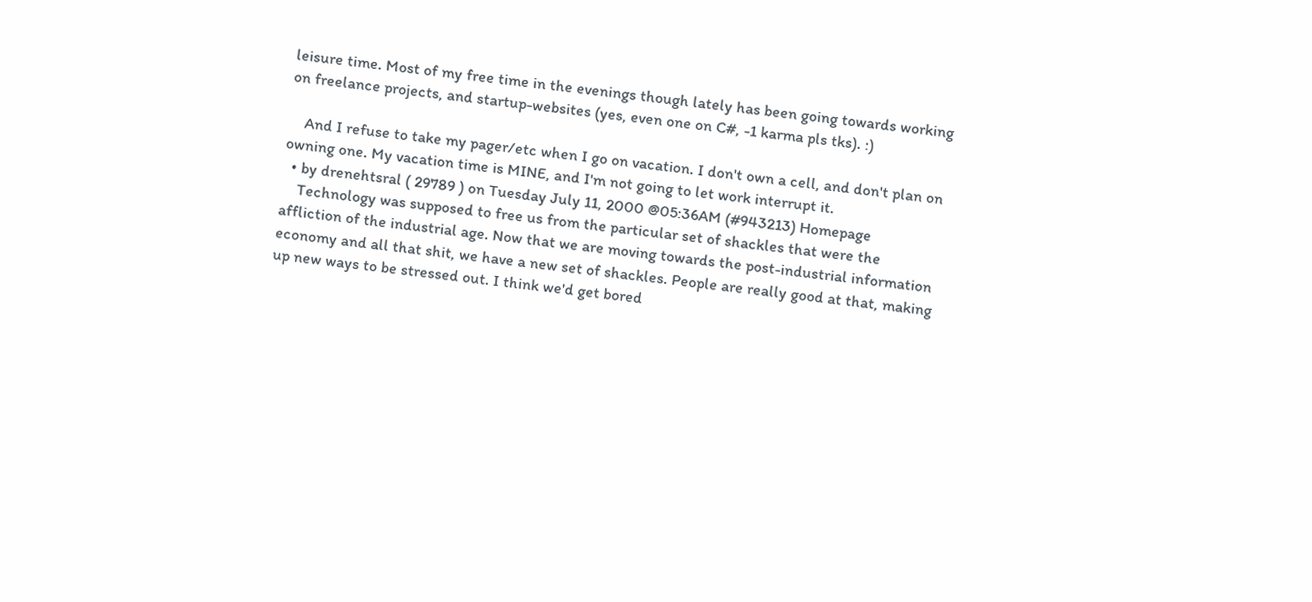leisure time. Most of my free time in the evenings though lately has been going towards working on freelance projects, and startup-websites (yes, even one on C#, -1 karma pls tks). :)

    And I refuse to take my pager/etc when I go on vacation. I don't own a cell, and don't plan on owning one. My vacation time is MINE, and I'm not going to let work interrupt it.
  • by drenehtsral ( 29789 ) on Tuesday July 11, 2000 @05:36AM (#943213) Homepage
    Technology was supposed to free us from the particular set of shackles that were the affliction of the industrial age. Now that we are moving towards the post-industrial information economy and all that shit, we have a new set of shackles. People are really good at that, making up new ways to be stressed out. I think we'd get bored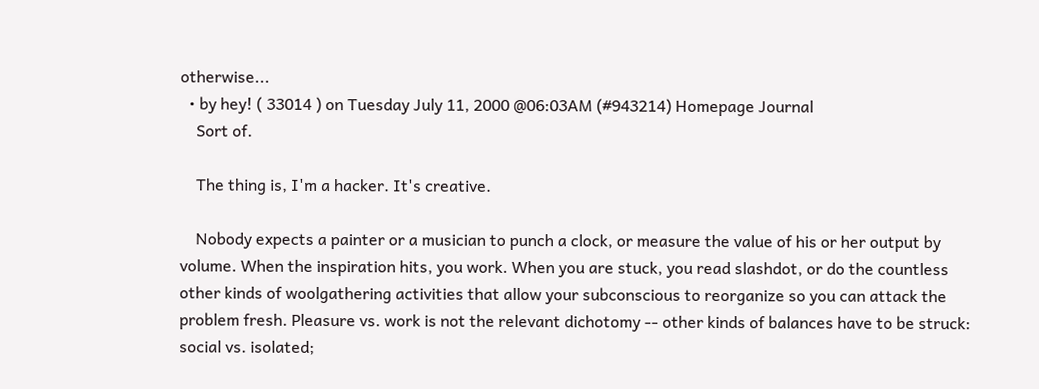otherwise...
  • by hey! ( 33014 ) on Tuesday July 11, 2000 @06:03AM (#943214) Homepage Journal
    Sort of.

    The thing is, I'm a hacker. It's creative.

    Nobody expects a painter or a musician to punch a clock, or measure the value of his or her output by volume. When the inspiration hits, you work. When you are stuck, you read slashdot, or do the countless other kinds of woolgathering activities that allow your subconscious to reorganize so you can attack the problem fresh. Pleasure vs. work is not the relevant dichotomy -- other kinds of balances have to be struck: social vs. isolated;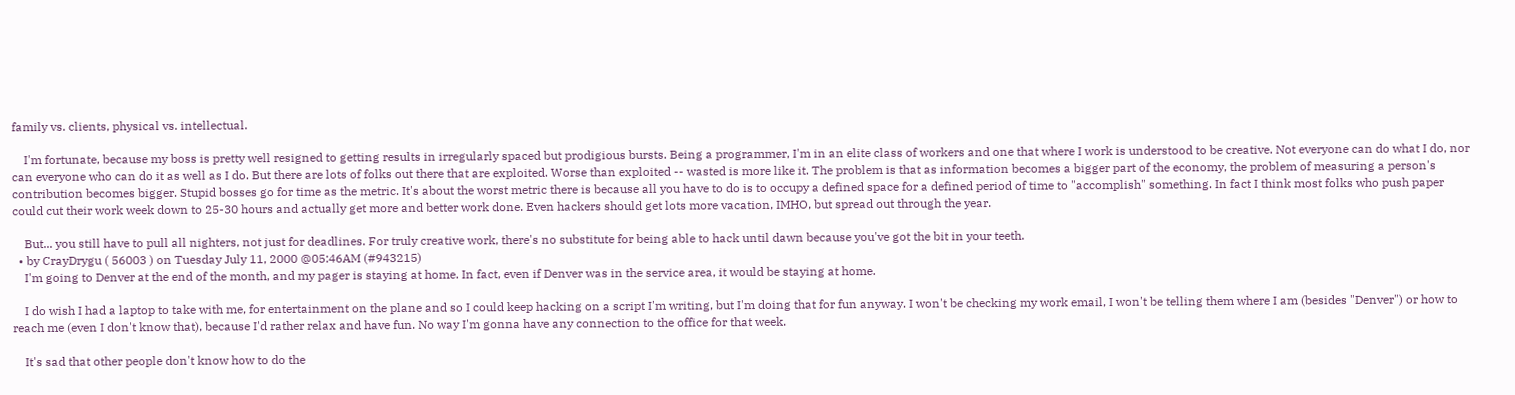family vs. clients, physical vs. intellectual.

    I'm fortunate, because my boss is pretty well resigned to getting results in irregularly spaced but prodigious bursts. Being a programmer, I'm in an elite class of workers and one that where I work is understood to be creative. Not everyone can do what I do, nor can everyone who can do it as well as I do. But there are lots of folks out there that are exploited. Worse than exploited -- wasted is more like it. The problem is that as information becomes a bigger part of the economy, the problem of measuring a person's contribution becomes bigger. Stupid bosses go for time as the metric. It's about the worst metric there is because all you have to do is to occupy a defined space for a defined period of time to "accomplish" something. In fact I think most folks who push paper could cut their work week down to 25-30 hours and actually get more and better work done. Even hackers should get lots more vacation, IMHO, but spread out through the year.

    But... you still have to pull all nighters, not just for deadlines. For truly creative work, there's no substitute for being able to hack until dawn because you've got the bit in your teeth.
  • by CrayDrygu ( 56003 ) on Tuesday July 11, 2000 @05:46AM (#943215)
    I'm going to Denver at the end of the month, and my pager is staying at home. In fact, even if Denver was in the service area, it would be staying at home.

    I do wish I had a laptop to take with me, for entertainment on the plane and so I could keep hacking on a script I'm writing, but I'm doing that for fun anyway. I won't be checking my work email, I won't be telling them where I am (besides "Denver") or how to reach me (even I don't know that), because I'd rather relax and have fun. No way I'm gonna have any connection to the office for that week.

    It's sad that other people don't know how to do the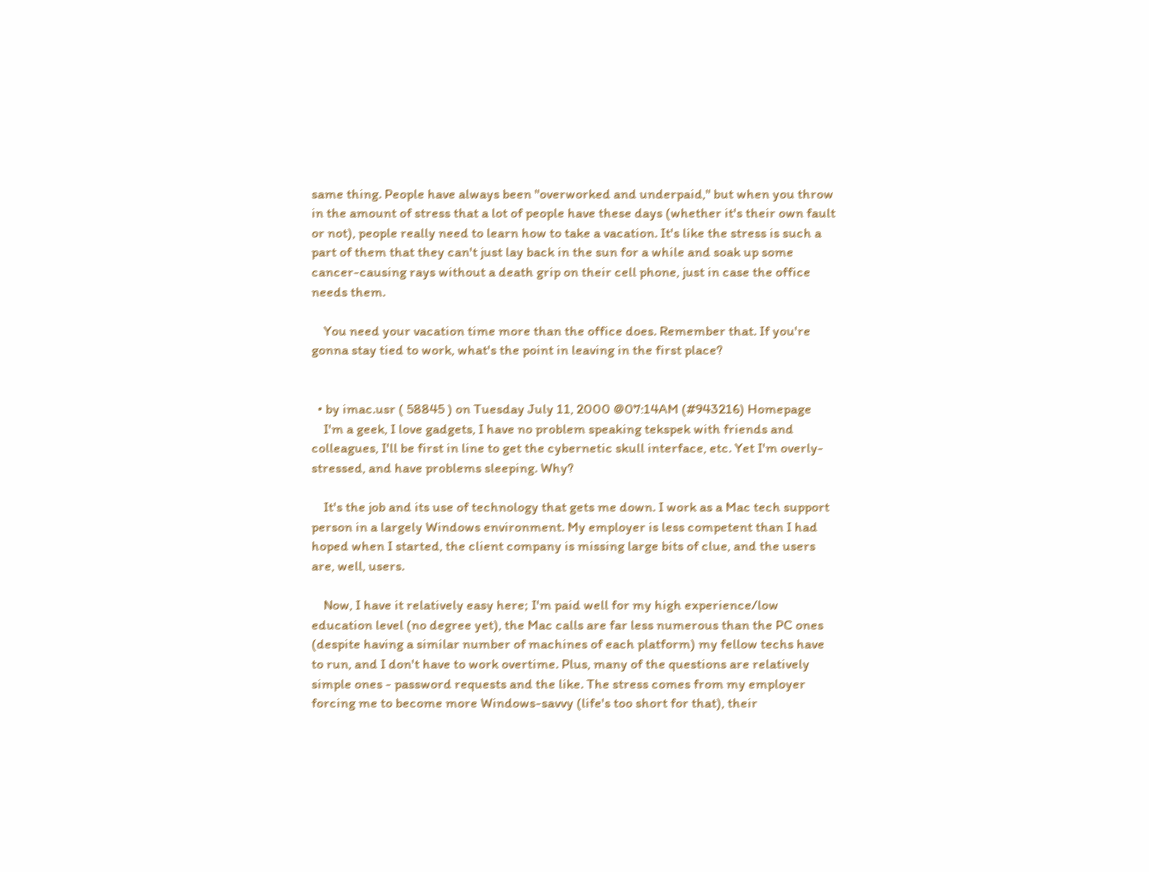same thing. People have always been "overworked and underpaid," but when you throw in the amount of stress that a lot of people have these days (whether it's their own fault or not), people really need to learn how to take a vacation. It's like the stress is such a part of them that they can't just lay back in the sun for a while and soak up some cancer-causing rays without a death grip on their cell phone, just in case the office needs them.

    You need your vacation time more than the office does. Remember that. If you're gonna stay tied to work, what's the point in leaving in the first place?


  • by imac.usr ( 58845 ) on Tuesday July 11, 2000 @07:14AM (#943216) Homepage
    I'm a geek, I love gadgets, I have no problem speaking tekspek with friends and colleagues, I'll be first in line to get the cybernetic skull interface, etc. Yet I'm overly-stressed, and have problems sleeping. Why?

    It's the job and its use of technology that gets me down. I work as a Mac tech support person in a largely Windows environment. My employer is less competent than I had hoped when I started, the client company is missing large bits of clue, and the users are, well, users.

    Now, I have it relatively easy here; I'm paid well for my high experience/low education level (no degree yet), the Mac calls are far less numerous than the PC ones (despite having a similar number of machines of each platform) my fellow techs have to run, and I don't have to work overtime. Plus, many of the questions are relatively simple ones - password requests and the like. The stress comes from my employer forcing me to become more Windows-savvy (life's too short for that), their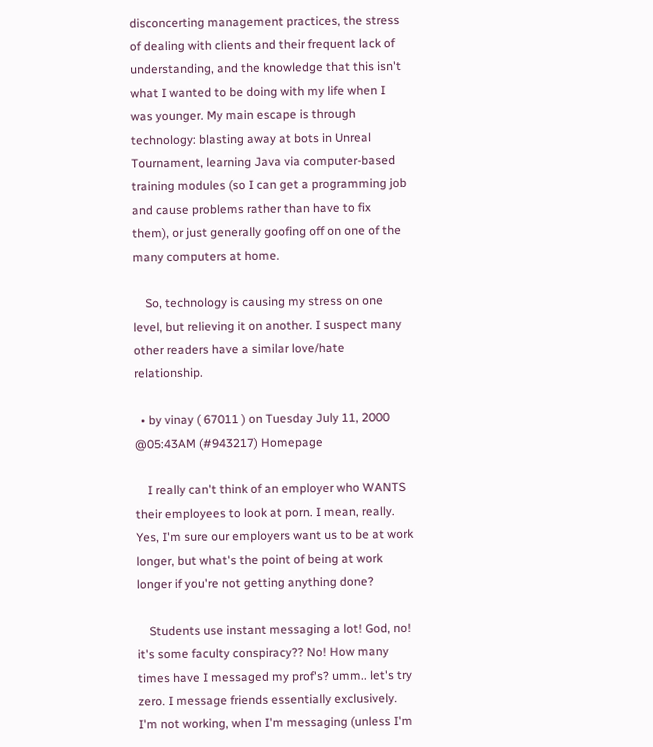disconcerting management practices, the stress of dealing with clients and their frequent lack of understanding, and the knowledge that this isn't what I wanted to be doing with my life when I was younger. My main escape is through technology: blasting away at bots in Unreal Tournament, learning Java via computer-based training modules (so I can get a programming job and cause problems rather than have to fix them), or just generally goofing off on one of the many computers at home.

    So, technology is causing my stress on one level, but relieving it on another. I suspect many other readers have a similar love/hate relationship.

  • by vinay ( 67011 ) on Tuesday July 11, 2000 @05:43AM (#943217) Homepage

    I really can't think of an employer who WANTS their employees to look at porn. I mean, really. Yes, I'm sure our employers want us to be at work longer, but what's the point of being at work longer if you're not getting anything done?

    Students use instant messaging a lot! God, no! it's some faculty conspiracy?? No! How many times have I messaged my prof's? umm.. let's try zero. I message friends essentially exclusively. I'm not working, when I'm messaging (unless I'm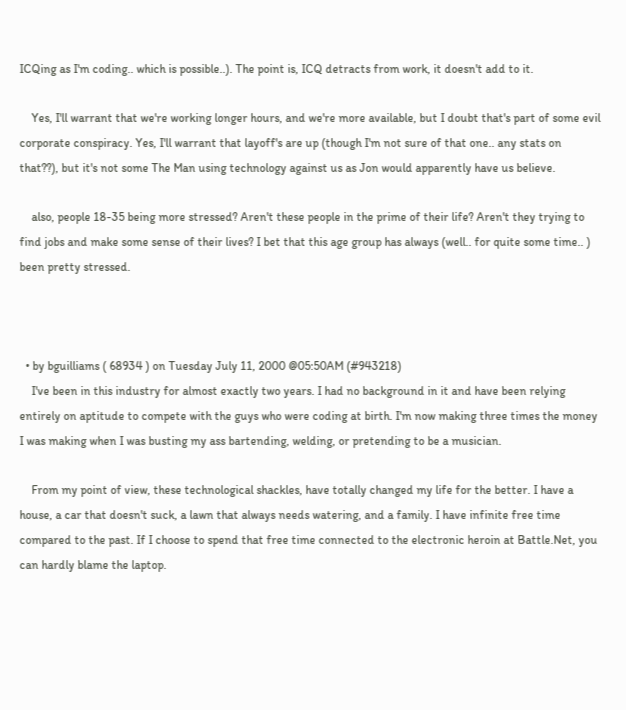ICQing as I'm coding.. which is possible..). The point is, ICQ detracts from work, it doesn't add to it.

    Yes, I'll warrant that we're working longer hours, and we're more available, but I doubt that's part of some evil corporate conspiracy. Yes, I'll warrant that layoff's are up (though I'm not sure of that one.. any stats on that??), but it's not some The Man using technology against us as Jon would apparently have us believe.

    also, people 18-35 being more stressed? Aren't these people in the prime of their life? Aren't they trying to find jobs and make some sense of their lives? I bet that this age group has always (well.. for quite some time.. ) been pretty stressed.



  • by bguilliams ( 68934 ) on Tuesday July 11, 2000 @05:50AM (#943218)
    I've been in this industry for almost exactly two years. I had no background in it and have been relying entirely on aptitude to compete with the guys who were coding at birth. I'm now making three times the money I was making when I was busting my ass bartending, welding, or pretending to be a musician.

    From my point of view, these technological shackles, have totally changed my life for the better. I have a house, a car that doesn't suck, a lawn that always needs watering, and a family. I have infinite free time compared to the past. If I choose to spend that free time connected to the electronic heroin at Battle.Net, you can hardly blame the laptop.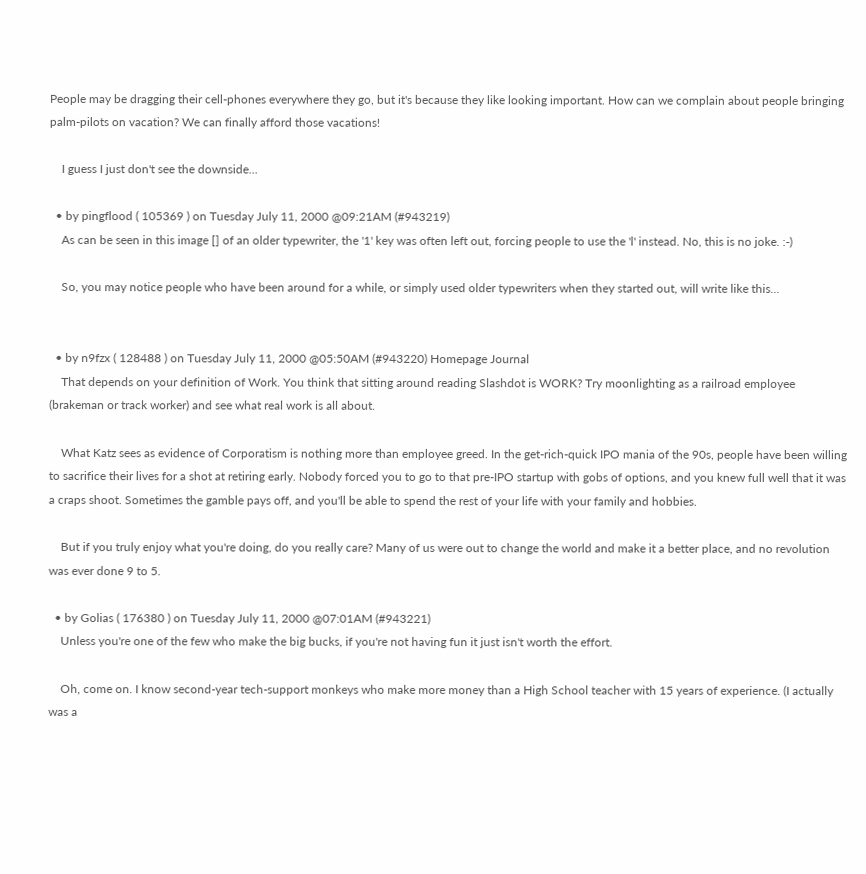People may be dragging their cell-phones everywhere they go, but it's because they like looking important. How can we complain about people bringing palm-pilots on vacation? We can finally afford those vacations!

    I guess I just don't see the downside...

  • by pingflood ( 105369 ) on Tuesday July 11, 2000 @09:21AM (#943219)
    As can be seen in this image [] of an older typewriter, the '1' key was often left out, forcing people to use the 'l' instead. No, this is no joke. :-)

    So, you may notice people who have been around for a while, or simply used older typewriters when they started out, will write like this...


  • by n9fzx ( 128488 ) on Tuesday July 11, 2000 @05:50AM (#943220) Homepage Journal
    That depends on your definition of Work. You think that sitting around reading Slashdot is WORK? Try moonlighting as a railroad employee (brakeman or track worker) and see what real work is all about.

    What Katz sees as evidence of Corporatism is nothing more than employee greed. In the get-rich-quick IPO mania of the 90s, people have been willing to sacrifice their lives for a shot at retiring early. Nobody forced you to go to that pre-IPO startup with gobs of options, and you knew full well that it was a craps shoot. Sometimes the gamble pays off, and you'll be able to spend the rest of your life with your family and hobbies.

    But if you truly enjoy what you're doing, do you really care? Many of us were out to change the world and make it a better place, and no revolution was ever done 9 to 5.

  • by Golias ( 176380 ) on Tuesday July 11, 2000 @07:01AM (#943221)
    Unless you're one of the few who make the big bucks, if you're not having fun it just isn't worth the effort.

    Oh, come on. I know second-year tech-support monkeys who make more money than a High School teacher with 15 years of experience. (I actually was a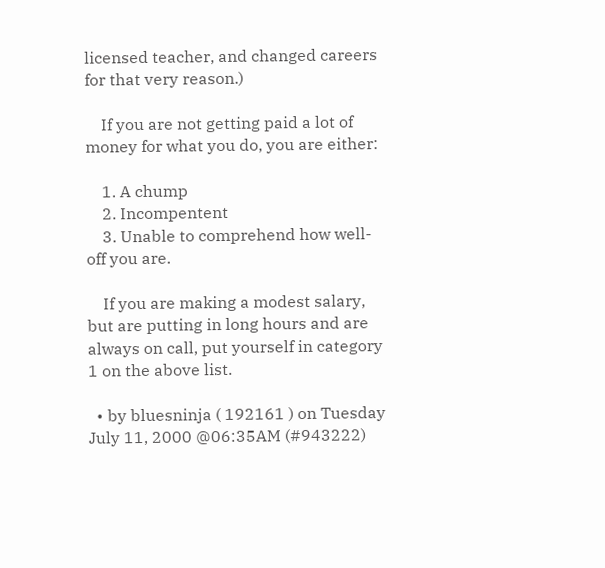licensed teacher, and changed careers for that very reason.)

    If you are not getting paid a lot of money for what you do, you are either:

    1. A chump
    2. Incompentent
    3. Unable to comprehend how well-off you are.

    If you are making a modest salary, but are putting in long hours and are always on call, put yourself in category 1 on the above list.

  • by bluesninja ( 192161 ) on Tuesday July 11, 2000 @06:35AM (#943222)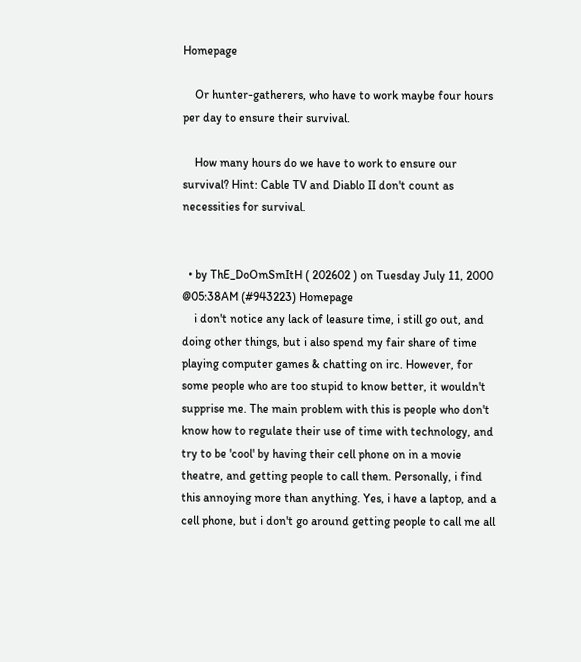Homepage

    Or hunter-gatherers, who have to work maybe four hours per day to ensure their survival.

    How many hours do we have to work to ensure our survival? Hint: Cable TV and Diablo II don't count as necessities for survival.


  • by ThE_DoOmSmItH ( 202602 ) on Tuesday July 11, 2000 @05:38AM (#943223) Homepage
    i don't notice any lack of leasure time, i still go out, and doing other things, but i also spend my fair share of time playing computer games & chatting on irc. However, for some people who are too stupid to know better, it wouldn't supprise me. The main problem with this is people who don't know how to regulate their use of time with technology, and try to be 'cool' by having their cell phone on in a movie theatre, and getting people to call them. Personally, i find this annoying more than anything. Yes, i have a laptop, and a cell phone, but i don't go around getting people to call me all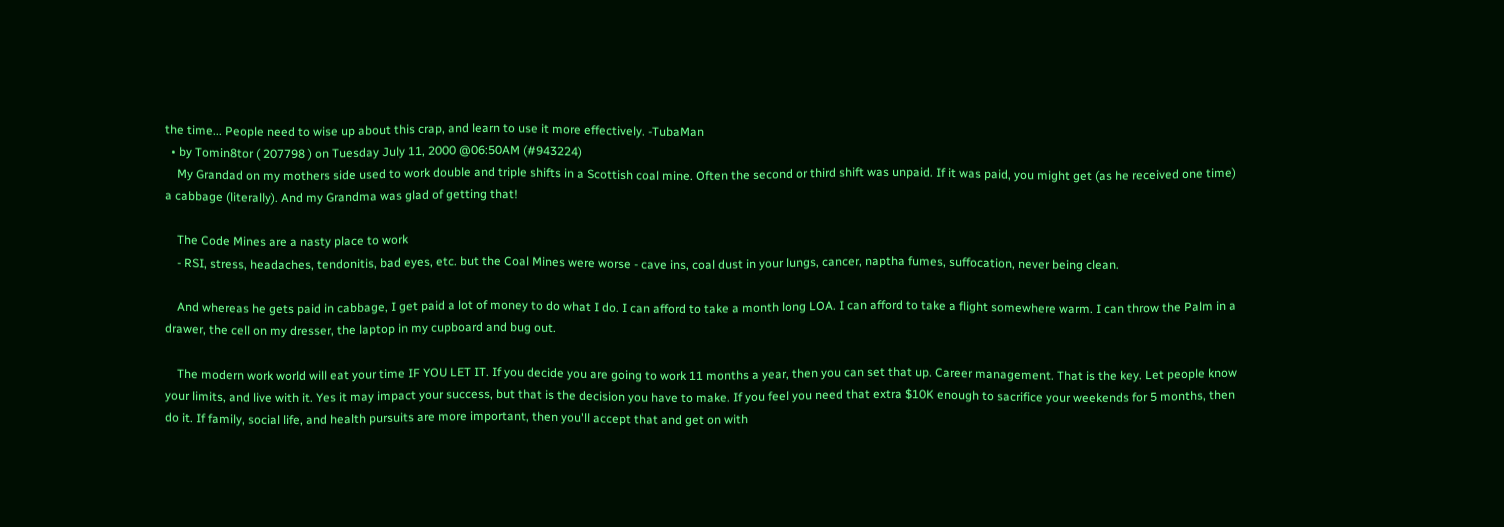the time... People need to wise up about this crap, and learn to use it more effectively. -TubaMan
  • by Tomin8tor ( 207798 ) on Tuesday July 11, 2000 @06:50AM (#943224)
    My Grandad on my mothers side used to work double and triple shifts in a Scottish coal mine. Often the second or third shift was unpaid. If it was paid, you might get (as he received one time) a cabbage (literally). And my Grandma was glad of getting that!

    The Code Mines are a nasty place to work
    - RSI, stress, headaches, tendonitis, bad eyes, etc. but the Coal Mines were worse - cave ins, coal dust in your lungs, cancer, naptha fumes, suffocation, never being clean.

    And whereas he gets paid in cabbage, I get paid a lot of money to do what I do. I can afford to take a month long LOA. I can afford to take a flight somewhere warm. I can throw the Palm in a drawer, the cell on my dresser, the laptop in my cupboard and bug out.

    The modern work world will eat your time IF YOU LET IT. If you decide you are going to work 11 months a year, then you can set that up. Career management. That is the key. Let people know your limits, and live with it. Yes it may impact your success, but that is the decision you have to make. If you feel you need that extra $10K enough to sacrifice your weekends for 5 months, then do it. If family, social life, and health pursuits are more important, then you'll accept that and get on with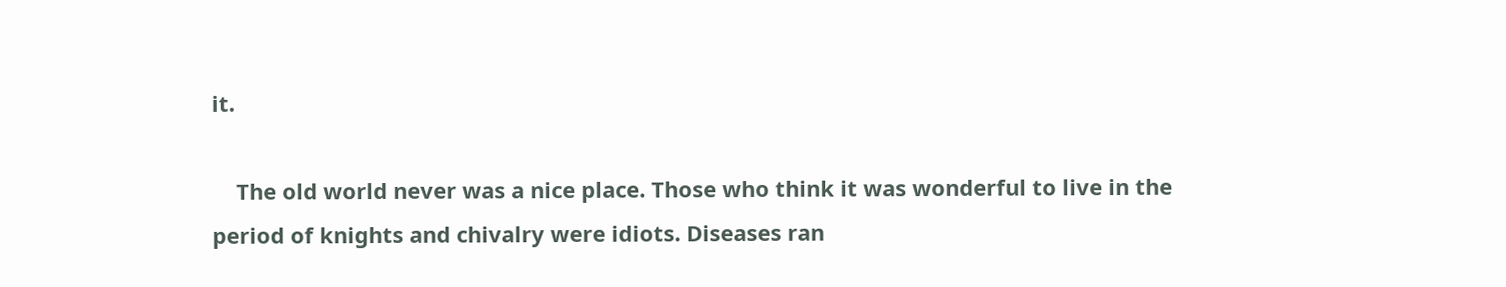it.

    The old world never was a nice place. Those who think it was wonderful to live in the period of knights and chivalry were idiots. Diseases ran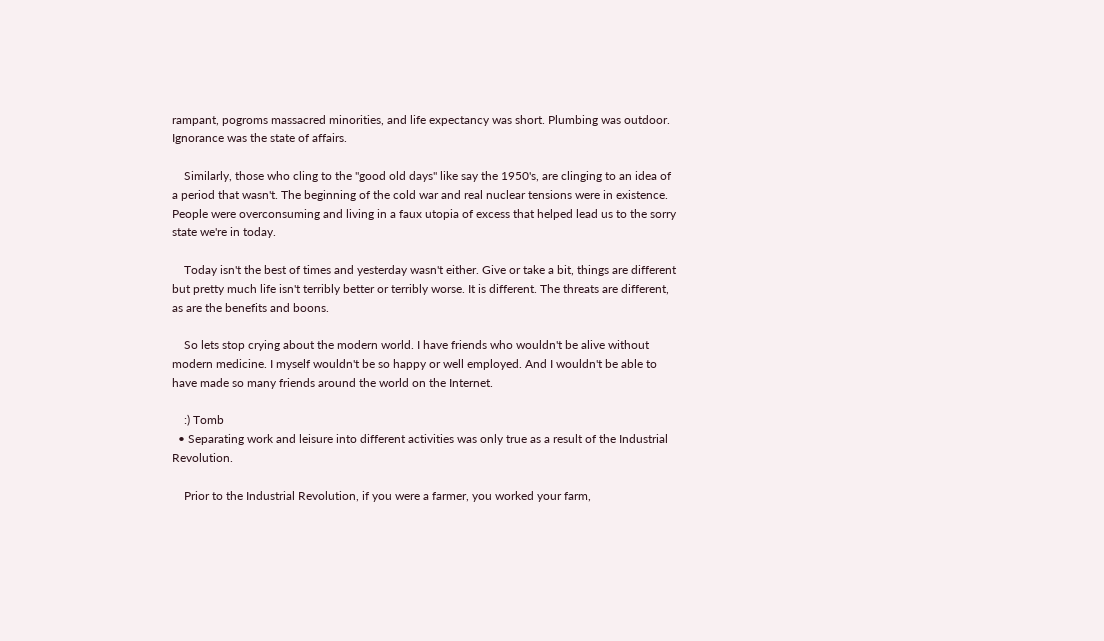rampant, pogroms massacred minorities, and life expectancy was short. Plumbing was outdoor. Ignorance was the state of affairs.

    Similarly, those who cling to the "good old days" like say the 1950's, are clinging to an idea of a period that wasn't. The beginning of the cold war and real nuclear tensions were in existence. People were overconsuming and living in a faux utopia of excess that helped lead us to the sorry state we're in today.

    Today isn't the best of times and yesterday wasn't either. Give or take a bit, things are different but pretty much life isn't terribly better or terribly worse. It is different. The threats are different, as are the benefits and boons.

    So lets stop crying about the modern world. I have friends who wouldn't be alive without modern medicine. I myself wouldn't be so happy or well employed. And I wouldn't be able to have made so many friends around the world on the Internet.

    :) Tomb
  • Separating work and leisure into different activities was only true as a result of the Industrial Revolution.

    Prior to the Industrial Revolution, if you were a farmer, you worked your farm,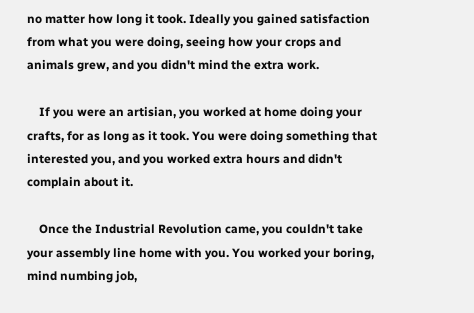no matter how long it took. Ideally you gained satisfaction from what you were doing, seeing how your crops and animals grew, and you didn't mind the extra work.

    If you were an artisian, you worked at home doing your crafts, for as long as it took. You were doing something that interested you, and you worked extra hours and didn't complain about it.

    Once the Industrial Revolution came, you couldn't take your assembly line home with you. You worked your boring, mind numbing job,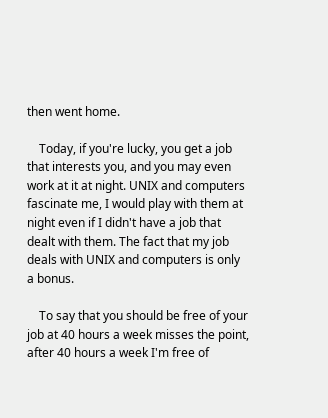then went home.

    Today, if you're lucky, you get a job that interests you, and you may even work at it at night. UNIX and computers fascinate me, I would play with them at night even if I didn't have a job that dealt with them. The fact that my job deals with UNIX and computers is only a bonus.

    To say that you should be free of your job at 40 hours a week misses the point, after 40 hours a week I'm free of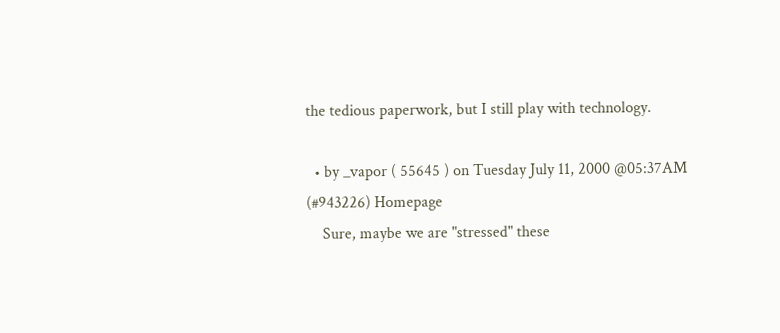the tedious paperwork, but I still play with technology.

  • by _vapor ( 55645 ) on Tuesday July 11, 2000 @05:37AM (#943226) Homepage
    Sure, maybe we are "stressed" these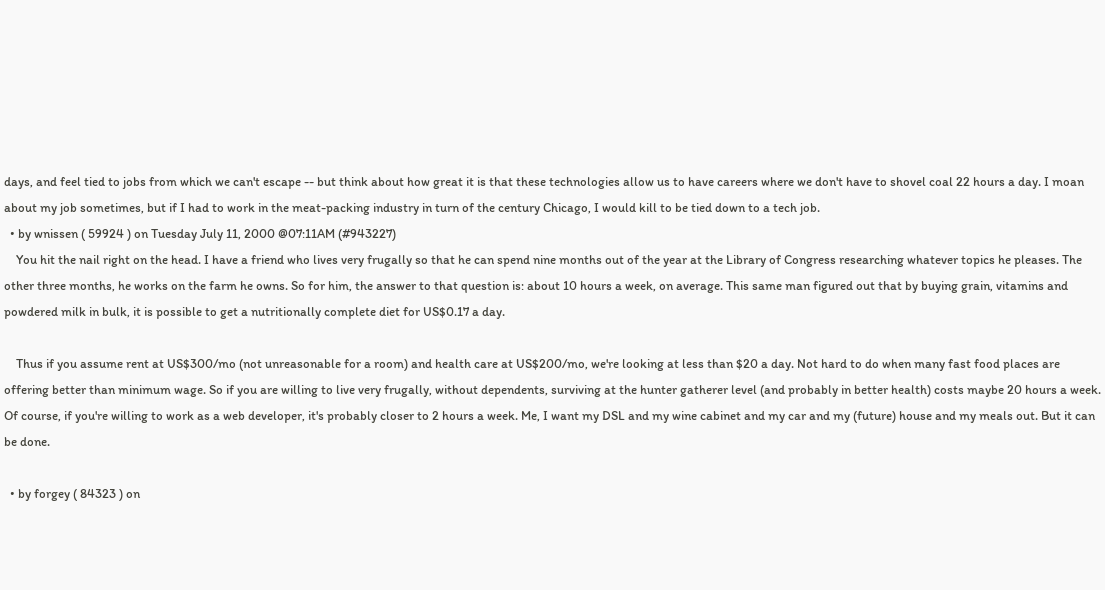days, and feel tied to jobs from which we can't escape -- but think about how great it is that these technologies allow us to have careers where we don't have to shovel coal 22 hours a day. I moan about my job sometimes, but if I had to work in the meat-packing industry in turn of the century Chicago, I would kill to be tied down to a tech job.
  • by wnissen ( 59924 ) on Tuesday July 11, 2000 @07:11AM (#943227)
    You hit the nail right on the head. I have a friend who lives very frugally so that he can spend nine months out of the year at the Library of Congress researching whatever topics he pleases. The other three months, he works on the farm he owns. So for him, the answer to that question is: about 10 hours a week, on average. This same man figured out that by buying grain, vitamins and powdered milk in bulk, it is possible to get a nutritionally complete diet for US$0.17 a day.

    Thus if you assume rent at US$300/mo (not unreasonable for a room) and health care at US$200/mo, we're looking at less than $20 a day. Not hard to do when many fast food places are offering better than minimum wage. So if you are willing to live very frugally, without dependents, surviving at the hunter gatherer level (and probably in better health) costs maybe 20 hours a week. Of course, if you're willing to work as a web developer, it's probably closer to 2 hours a week. Me, I want my DSL and my wine cabinet and my car and my (future) house and my meals out. But it can be done.

  • by forgey ( 84323 ) on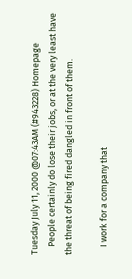Tuesday July 11, 2000 @07:43AM (#943228) Homepage
    People certainly do lose their jobs, or at the very least have the threat of being fired dangled in front of them.

    I work for a company that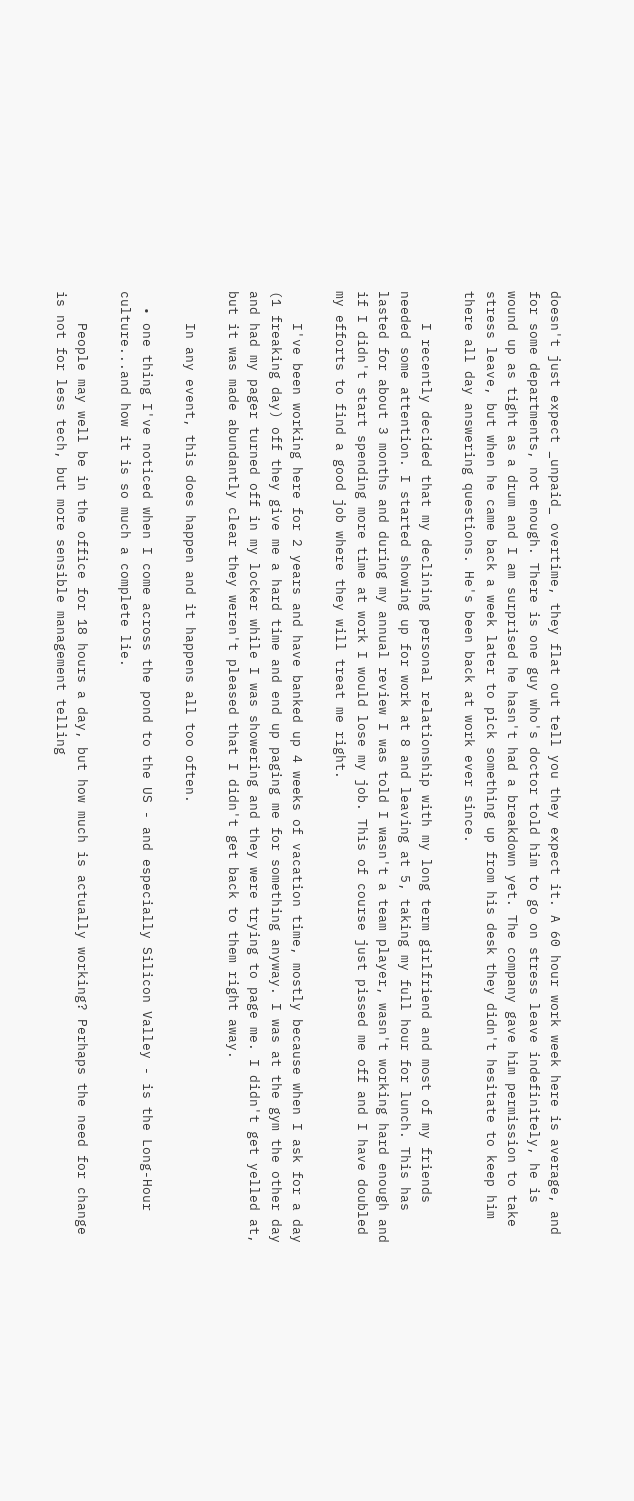doesn't just expect _unpaid_ overtime, they flat out tell you they expect it. A 60 hour work week here is average, and for some departments, not enough. There is one guy who's doctor told him to go on stress leave indefinitely, he is wound up as tight as a drum and I am surprised he hasn't had a breakdown yet. The company gave him permission to take stress leave, but when he came back a week later to pick something up from his desk they didn't hesitate to keep him there all day answering questions. He's been back at work ever since.

    I recently decided that my declining personal relationship with my long term girlfriend and most of my friends needed some attention. I started showing up for work at 8 and leaving at 5, taking my full hour for lunch. This has lasted for about 3 months and during my annual review I was told I wasn't a team player, wasn't working hard enough and if I didn't start spending more time at work I would lose my job. This of course just pissed me off and I have doubled my efforts to find a good job where they will treat me right.

    I've been working here for 2 years and have banked up 4 weeks of vacation time, mostly because when I ask for a day (1 freaking day) off they give me a hard time and end up paging me for something anyway. I was at the gym the other day and had my pager turned off in my locker while I was showering and they were trying to page me. I didn't get yelled at, but it was made abundantly clear they weren't pleased that I didn't get back to them right away.

    In any event, this does happen and it happens all too often.

  • one thing I've noticed when I come across the pond to the US - and especially Silicon Valley - is the Long-Hour culture...and how it is so much a complete lie.

    People may well be in the office for 18 hours a day, but how much is actually working? Perhaps the need for change is not for less tech, but more sensible management telling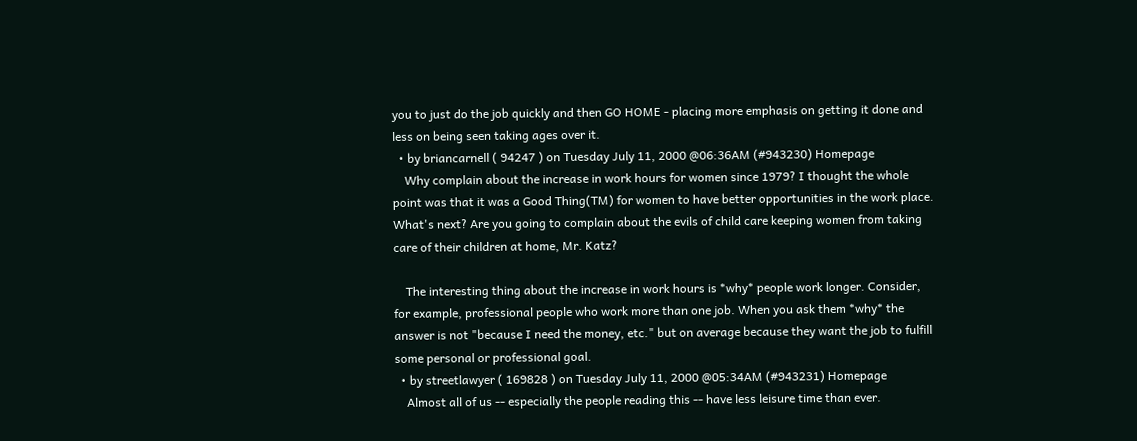you to just do the job quickly and then GO HOME - placing more emphasis on getting it done and less on being seen taking ages over it.
  • by briancarnell ( 94247 ) on Tuesday July 11, 2000 @06:36AM (#943230) Homepage
    Why complain about the increase in work hours for women since 1979? I thought the whole point was that it was a Good Thing(TM) for women to have better opportunities in the work place. What's next? Are you going to complain about the evils of child care keeping women from taking care of their children at home, Mr. Katz?

    The interesting thing about the increase in work hours is *why* people work longer. Consider, for example, professional people who work more than one job. When you ask them *why* the answer is not "because I need the money, etc." but on average because they want the job to fulfill some personal or professional goal.
  • by streetlawyer ( 169828 ) on Tuesday July 11, 2000 @05:34AM (#943231) Homepage
    Almost all of us -- especially the people reading this -- have less leisure time than ever.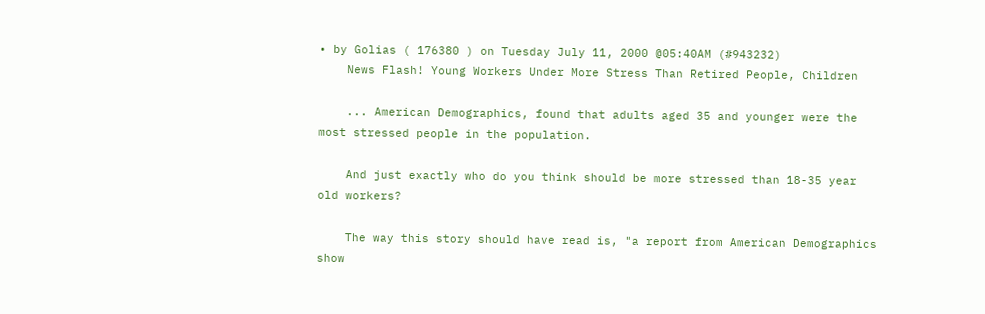• by Golias ( 176380 ) on Tuesday July 11, 2000 @05:40AM (#943232)
    News Flash! Young Workers Under More Stress Than Retired People, Children

    ... American Demographics, found that adults aged 35 and younger were the most stressed people in the population.

    And just exactly who do you think should be more stressed than 18-35 year old workers?

    The way this story should have read is, "a report from American Demographics show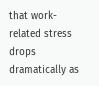that work-related stress drops dramatically as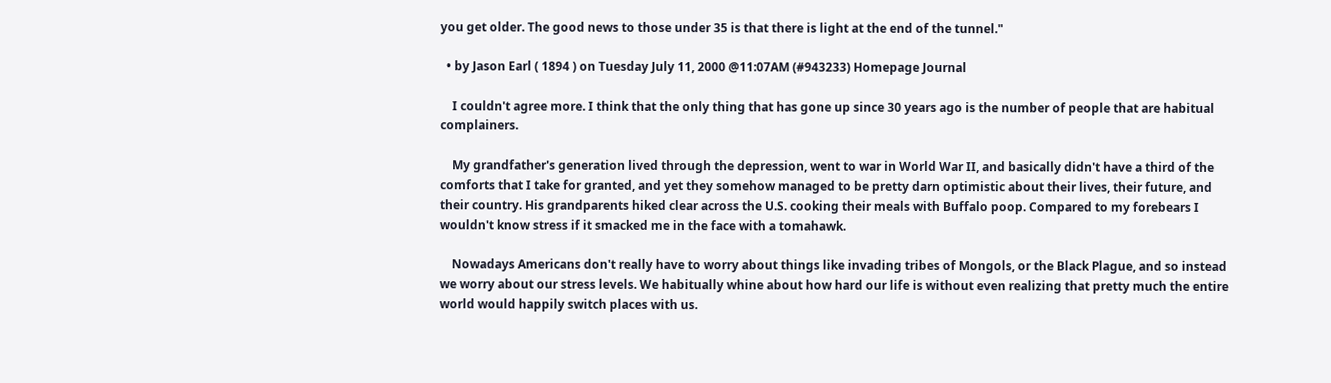you get older. The good news to those under 35 is that there is light at the end of the tunnel."

  • by Jason Earl ( 1894 ) on Tuesday July 11, 2000 @11:07AM (#943233) Homepage Journal

    I couldn't agree more. I think that the only thing that has gone up since 30 years ago is the number of people that are habitual complainers.

    My grandfather's generation lived through the depression, went to war in World War II, and basically didn't have a third of the comforts that I take for granted, and yet they somehow managed to be pretty darn optimistic about their lives, their future, and their country. His grandparents hiked clear across the U.S. cooking their meals with Buffalo poop. Compared to my forebears I wouldn't know stress if it smacked me in the face with a tomahawk.

    Nowadays Americans don't really have to worry about things like invading tribes of Mongols, or the Black Plague, and so instead we worry about our stress levels. We habitually whine about how hard our life is without even realizing that pretty much the entire world would happily switch places with us.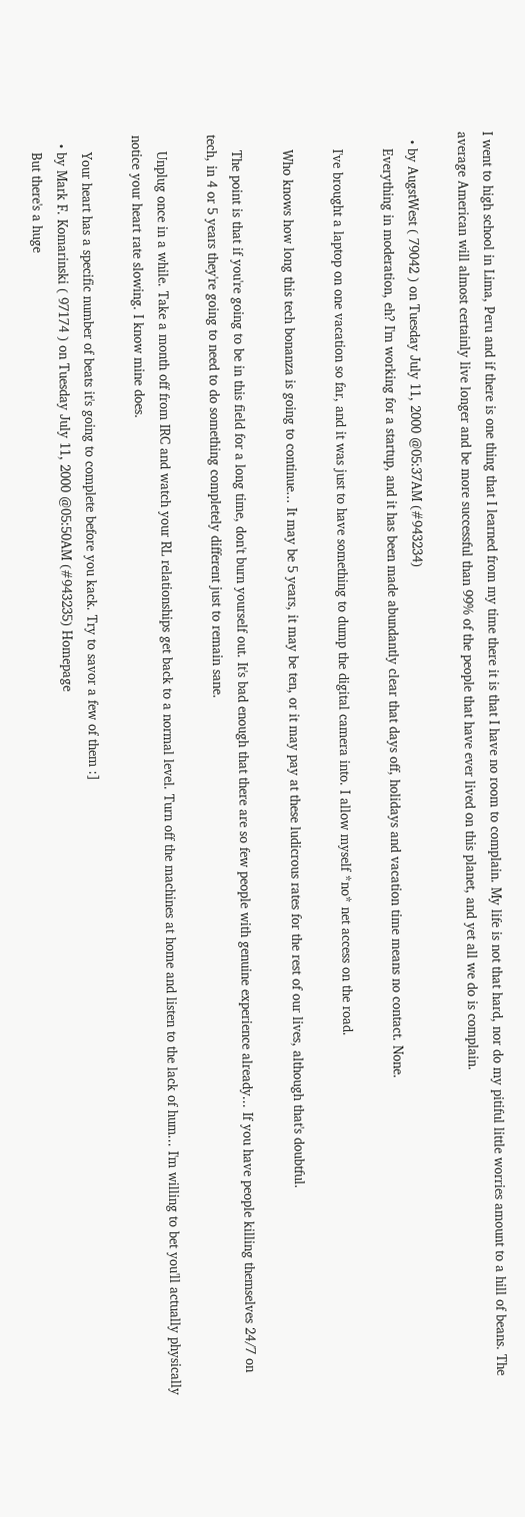I went to high school in Lima, Peru and if there is one thing that I learned from my time there it is that I have no room to complain. My life is not that hard, nor do my pitiful little worries amount to a hill of beans. The average American will almost certainly live longer and be more successful than 99% of the people that have ever lived on this planet, and yet all we do is complain.

  • by AugstWest ( 79042 ) on Tuesday July 11, 2000 @05:37AM (#943234)
    Everything in moderation, eh? I'm working for a startup, and it has been made abundantly clear that days off, holidays and vacation time means no contact. None.

    I've brought a laptop on one vacation so far, and it was just to have something to dump the digital camera into. I allow myself *no* net access on the road.

    Who knows how long this tech bonanza is going to continue... It may be 5 years, it may be ten, or it may pay at these ludicrous rates for the rest of our lives, although that's doubtful.

    The point is that if you're going to be in this field for a long time, don't burn yourself out. It's bad enough that there are so few people with genuine experience already... If you have people killing themselves 24/7 on tech, in 4 or 5 years they're going to need to do something completely different just to remain sane.

    Unplug once in a while. Take a month off from IRC and watch your RL relationships get back to a normal level. Turn off the machines at home and listen to the lack of hum... I'm willing to bet you'll actually physically notice your heart rate slowing. I know mine does.

    Your heart has a specific number of beats it's going to complete before you kack. Try to savor a few of them :]
  • by Mark F. Komarinski ( 97174 ) on Tuesday July 11, 2000 @05:50AM (#943235) Homepage
    But there's a huge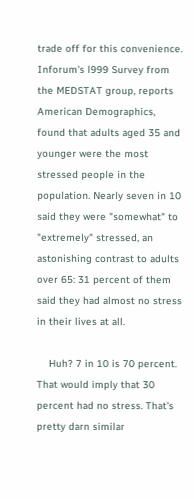trade off for this convenience. Inforum's l999 Survey from the MEDSTAT group, reports American Demographics, found that adults aged 35 and younger were the most stressed people in the population. Nearly seven in 10 said they were "somewhat" to "extremely" stressed, an astonishing contrast to adults over 65: 31 percent of them said they had almost no stress in their lives at all.

    Huh? 7 in 10 is 70 percent. That would imply that 30 percent had no stress. That's pretty darn similar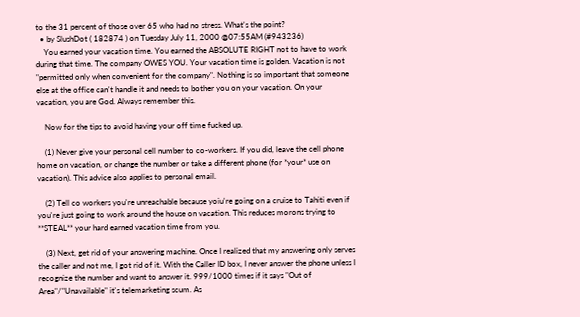to the 31 percent of those over 65 who had no stress. What's the point?
  • by SlushDot ( 182874 ) on Tuesday July 11, 2000 @07:55AM (#943236)
    You earned your vacation time. You earned the ABSOLUTE RIGHT not to have to work during that time. The company OWES YOU. Your vacation time is golden. Vacation is not "permitted only when convenient for the company". Nothing is so important that someone else at the office can't handle it and needs to bother you on your vacation. On your vacation, you are God. Always remember this.

    Now for the tips to avoid having your off time fucked up.

    (1) Never give your personal cell number to co-workers. If you did, leave the cell phone home on vacation, or change the number or take a different phone (for *your* use on vacation). This advice also applies to personal email.

    (2) Tell co workers you're unreachable because yoiu're going on a cruise to Tahiti even if you're just going to work around the house on vacation. This reduces morons trying to **STEAL** your hard earned vacation time from you.

    (3) Next, get rid of your answering machine. Once I realized that my answering only serves the caller and not me, I got rid of it. With the Caller ID box, I never answer the phone unless I recognize the number and want to answer it. 999/1000 times if it says "Out of Area"/"Unavailable" it's telemarketing scum. As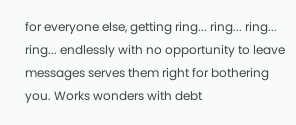for everyone else, getting ring... ring... ring... ring... endlessly with no opportunity to leave messages serves them right for bothering you. Works wonders with debt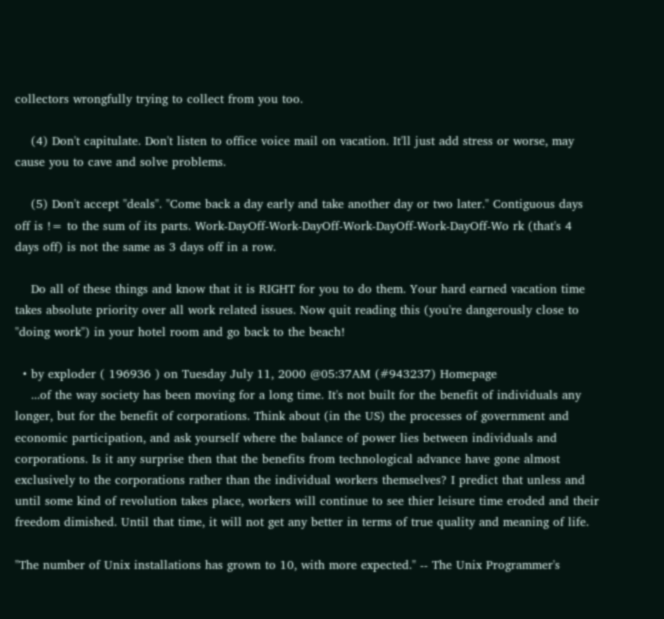collectors wrongfully trying to collect from you too.

    (4) Don't capitulate. Don't listen to office voice mail on vacation. It'll just add stress or worse, may cause you to cave and solve problems.

    (5) Don't accept "deals". "Come back a day early and take another day or two later." Contiguous days off is != to the sum of its parts. Work-DayOff-Work-DayOff-Work-DayOff-Work-DayOff-Wo rk (that's 4 days off) is not the same as 3 days off in a row.

    Do all of these things and know that it is RIGHT for you to do them. Your hard earned vacation time takes absolute priority over all work related issues. Now quit reading this (you're dangerously close to "doing work") in your hotel room and go back to the beach!

  • by exploder ( 196936 ) on Tuesday July 11, 2000 @05:37AM (#943237) Homepage
    ...of the way society has been moving for a long time. It's not built for the benefit of individuals any longer, but for the benefit of corporations. Think about (in the US) the processes of government and economic participation, and ask yourself where the balance of power lies between individuals and corporations. Is it any surprise then that the benefits from technological advance have gone almost exclusively to the corporations rather than the individual workers themselves? I predict that unless and until some kind of revolution takes place, workers will continue to see thier leisure time eroded and their freedom dimished. Until that time, it will not get any better in terms of true quality and meaning of life.

"The number of Unix installations has grown to 10, with more expected." -- The Unix Programmer's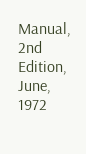Manual, 2nd Edition, June, 1972